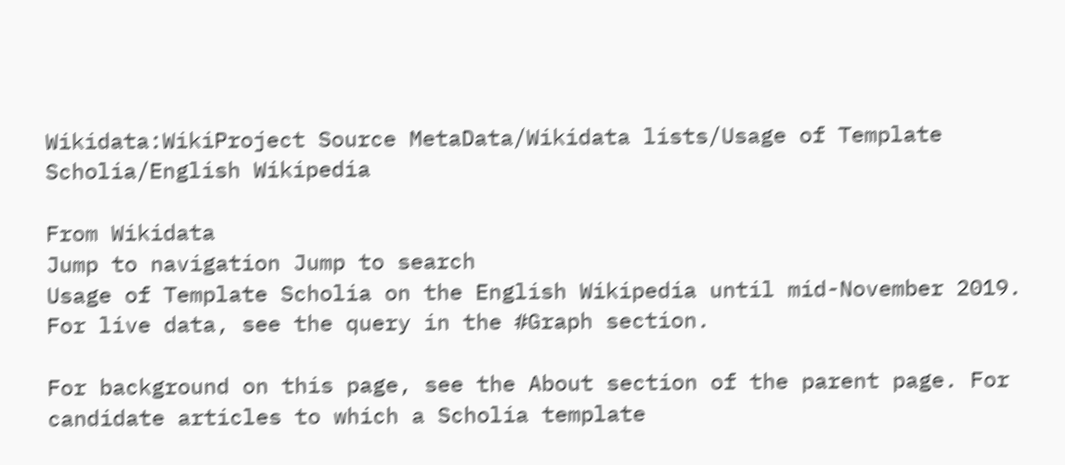Wikidata:WikiProject Source MetaData/Wikidata lists/Usage of Template Scholia/English Wikipedia

From Wikidata
Jump to navigation Jump to search
Usage of Template Scholia on the English Wikipedia until mid-November 2019. For live data, see the query in the #Graph section.

For background on this page, see the About section of the parent page. For candidate articles to which a Scholia template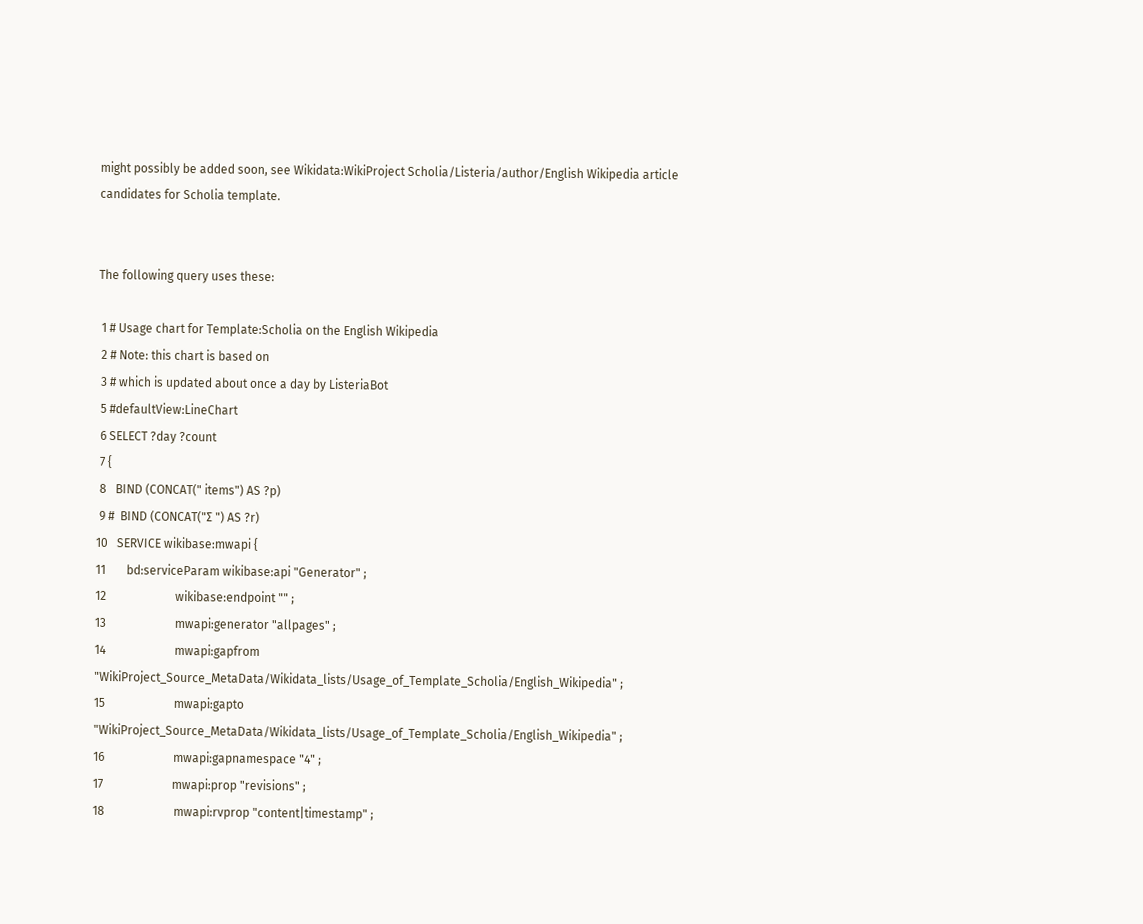might possibly be added soon, see Wikidata:WikiProject Scholia/Listeria/author/English Wikipedia article candidates for Scholia template.


The following query uses these:

 1 # Usage chart for Template:Scholia on the English Wikipedia
 2 # Note: this chart is based on
 3 # which is updated about once a day by ListeriaBot
 5 #defaultView:LineChart
 6 SELECT ?day ?count
 7 {
 8   BIND (CONCAT(" items") AS ?p)
 9 #  BIND (CONCAT("∑ ") AS ?r)
10   SERVICE wikibase:mwapi {
11       bd:serviceParam wikibase:api "Generator" ;
12                       wikibase:endpoint "" ;
13                       mwapi:generator "allpages" ;
14                       mwapi:gapfrom "WikiProject_Source_MetaData/Wikidata_lists/Usage_of_Template_Scholia/English_Wikipedia" ;
15                       mwapi:gapto "WikiProject_Source_MetaData/Wikidata_lists/Usage_of_Template_Scholia/English_Wikipedia" ;
16                       mwapi:gapnamespace "4" ;
17                       mwapi:prop "revisions" ;
18                       mwapi:rvprop "content|timestamp" ;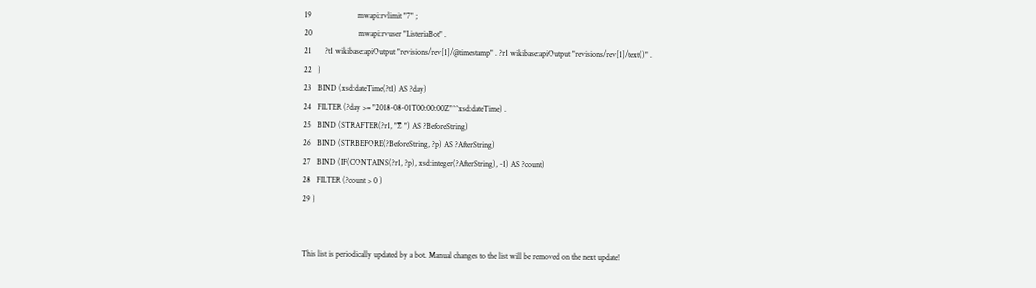19                       mwapi:rvlimit "7" ;
20                       mwapi:rvuser "ListeriaBot" .
21       ?t1 wikibase:apiOutput "revisions/rev[1]/@timestamp" . ?r1 wikibase:apiOutput "revisions/rev[1]/text()" .
22   }
23   BIND (xsd:dateTime(?t1) AS ?day)
24   FILTER (?day >= "2018-08-01T00:00:00Z"^^xsd:dateTime) .
25   BIND (STRAFTER(?r1, "∑ ") AS ?BeforeString)
26   BIND (STRBEFORE(?BeforeString, ?p) AS ?AfterString)
27   BIND (IF(CONTAINS(?r1, ?p), xsd:integer(?AfterString), -1) AS ?count)
28   FILTER (?count > 0 )
29 }


This list is periodically updated by a bot. Manual changes to the list will be removed on the next update!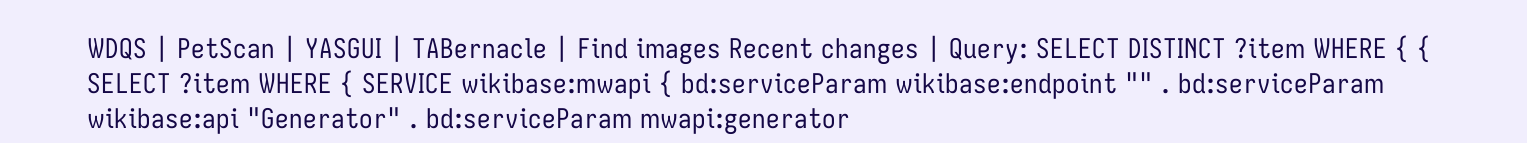WDQS | PetScan | YASGUI | TABernacle | Find images Recent changes | Query: SELECT DISTINCT ?item WHERE { { SELECT ?item WHERE { SERVICE wikibase:mwapi { bd:serviceParam wikibase:endpoint "" . bd:serviceParam wikibase:api "Generator" . bd:serviceParam mwapi:generator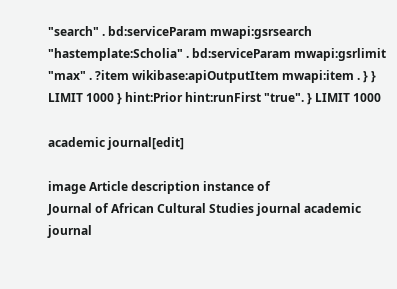"search" . bd:serviceParam mwapi:gsrsearch "hastemplate:Scholia" . bd:serviceParam mwapi:gsrlimit "max" . ?item wikibase:apiOutputItem mwapi:item . } } LIMIT 1000 } hint:Prior hint:runFirst "true". } LIMIT 1000

academic journal[edit]

image Article description instance of
Journal of African Cultural Studies journal academic journal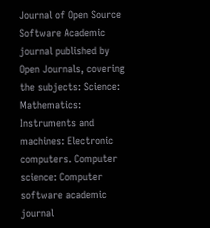Journal of Open Source Software Academic journal published by Open Journals, covering the subjects: Science: Mathematics: Instruments and machines: Electronic computers. Computer science: Computer software academic journal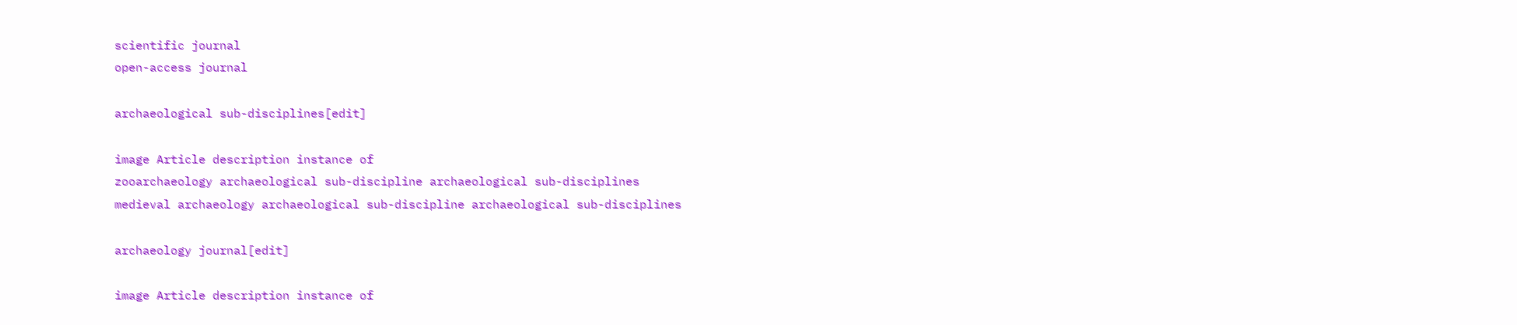scientific journal
open-access journal

archaeological sub-disciplines[edit]

image Article description instance of
zooarchaeology archaeological sub-discipline archaeological sub-disciplines
medieval archaeology archaeological sub-discipline archaeological sub-disciplines

archaeology journal[edit]

image Article description instance of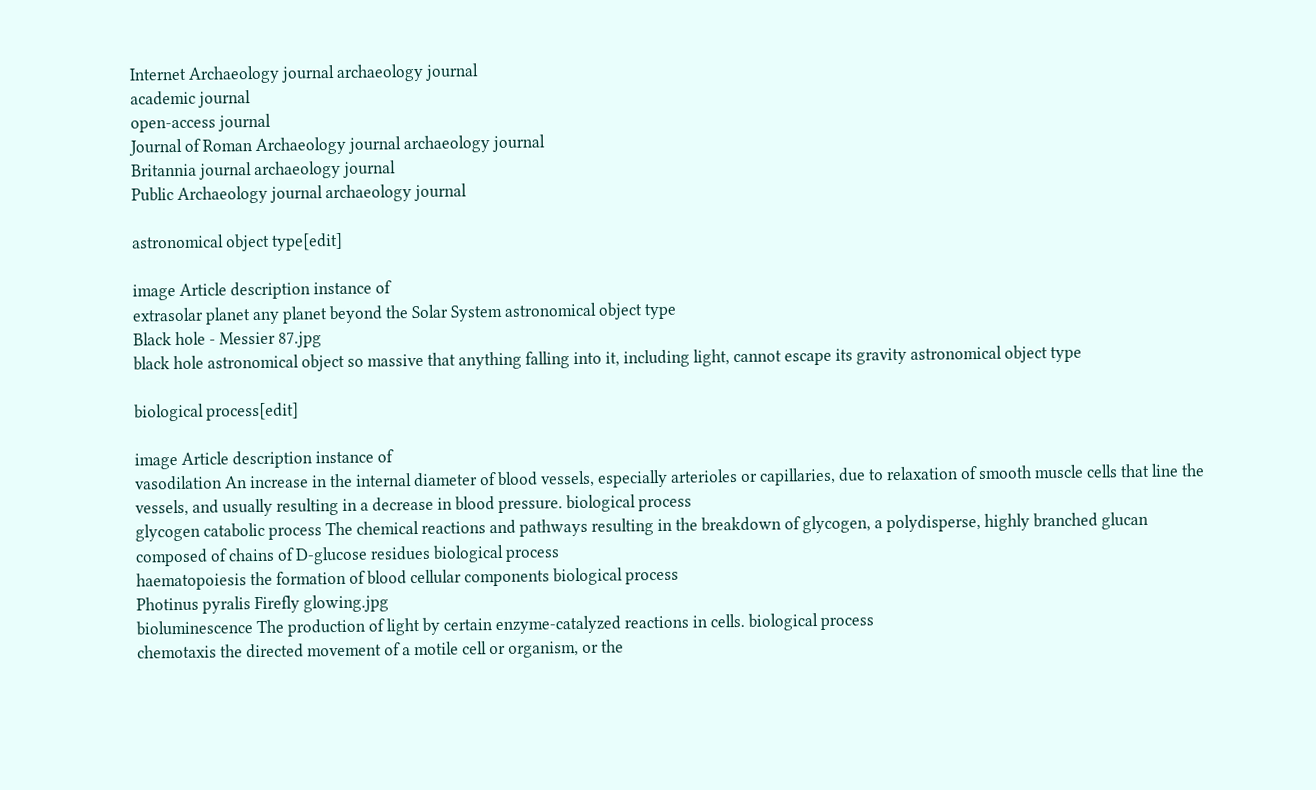Internet Archaeology journal archaeology journal
academic journal
open-access journal
Journal of Roman Archaeology journal archaeology journal
Britannia journal archaeology journal
Public Archaeology journal archaeology journal

astronomical object type[edit]

image Article description instance of
extrasolar planet any planet beyond the Solar System astronomical object type
Black hole - Messier 87.jpg
black hole astronomical object so massive that anything falling into it, including light, cannot escape its gravity astronomical object type

biological process[edit]

image Article description instance of
vasodilation An increase in the internal diameter of blood vessels, especially arterioles or capillaries, due to relaxation of smooth muscle cells that line the vessels, and usually resulting in a decrease in blood pressure. biological process
glycogen catabolic process The chemical reactions and pathways resulting in the breakdown of glycogen, a polydisperse, highly branched glucan composed of chains of D-glucose residues biological process
haematopoiesis the formation of blood cellular components biological process
Photinus pyralis Firefly glowing.jpg
bioluminescence The production of light by certain enzyme-catalyzed reactions in cells. biological process
chemotaxis the directed movement of a motile cell or organism, or the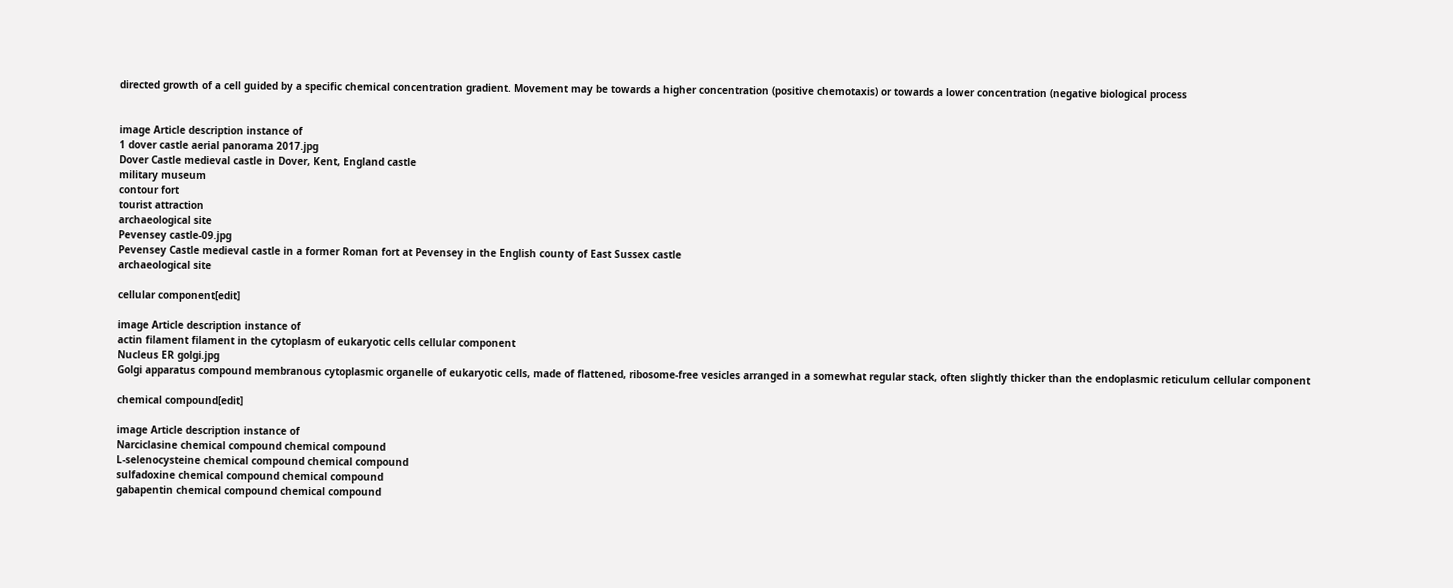directed growth of a cell guided by a specific chemical concentration gradient. Movement may be towards a higher concentration (positive chemotaxis) or towards a lower concentration (negative biological process


image Article description instance of
1 dover castle aerial panorama 2017.jpg
Dover Castle medieval castle in Dover, Kent, England castle
military museum
contour fort
tourist attraction
archaeological site
Pevensey castle-09.jpg
Pevensey Castle medieval castle in a former Roman fort at Pevensey in the English county of East Sussex castle
archaeological site

cellular component[edit]

image Article description instance of
actin filament filament in the cytoplasm of eukaryotic cells cellular component
Nucleus ER golgi.jpg
Golgi apparatus compound membranous cytoplasmic organelle of eukaryotic cells, made of flattened, ribosome-free vesicles arranged in a somewhat regular stack, often slightly thicker than the endoplasmic reticulum cellular component

chemical compound[edit]

image Article description instance of
Narciclasine chemical compound chemical compound
L-selenocysteine chemical compound chemical compound
sulfadoxine chemical compound chemical compound
gabapentin chemical compound chemical compound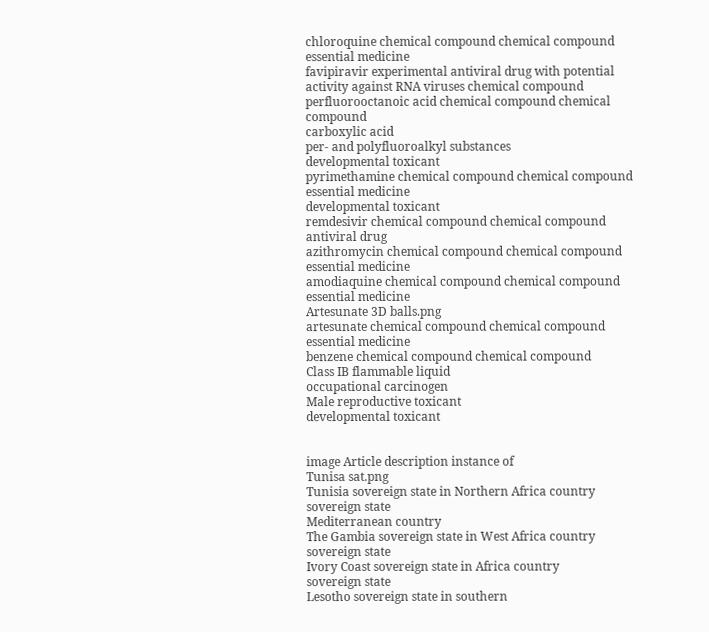chloroquine chemical compound chemical compound
essential medicine
favipiravir experimental antiviral drug with potential activity against RNA viruses chemical compound
perfluorooctanoic acid chemical compound chemical compound
carboxylic acid
per- and polyfluoroalkyl substances
developmental toxicant
pyrimethamine chemical compound chemical compound
essential medicine
developmental toxicant
remdesivir chemical compound chemical compound
antiviral drug
azithromycin chemical compound chemical compound
essential medicine
amodiaquine chemical compound chemical compound
essential medicine
Artesunate 3D balls.png
artesunate chemical compound chemical compound
essential medicine
benzene chemical compound chemical compound
Class IB flammable liquid
occupational carcinogen
Male reproductive toxicant
developmental toxicant


image Article description instance of
Tunisa sat.png
Tunisia sovereign state in Northern Africa country
sovereign state
Mediterranean country
The Gambia sovereign state in West Africa country
sovereign state
Ivory Coast sovereign state in Africa country
sovereign state
Lesotho sovereign state in southern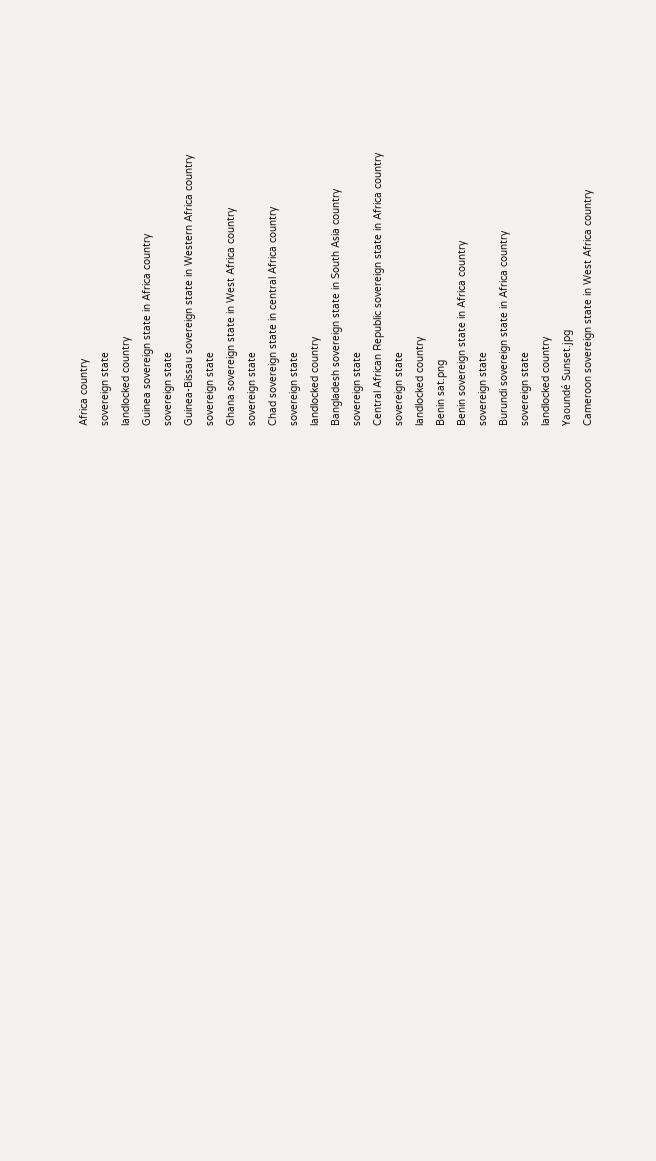Africa country
sovereign state
landlocked country
Guinea sovereign state in Africa country
sovereign state
Guinea-Bissau sovereign state in Western Africa country
sovereign state
Ghana sovereign state in West Africa country
sovereign state
Chad sovereign state in central Africa country
sovereign state
landlocked country
Bangladesh sovereign state in South Asia country
sovereign state
Central African Republic sovereign state in Africa country
sovereign state
landlocked country
Benin sat.png
Benin sovereign state in Africa country
sovereign state
Burundi sovereign state in Africa country
sovereign state
landlocked country
Yaoundé Sunset.jpg
Cameroon sovereign state in West Africa country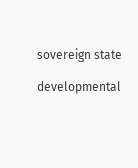sovereign state

developmental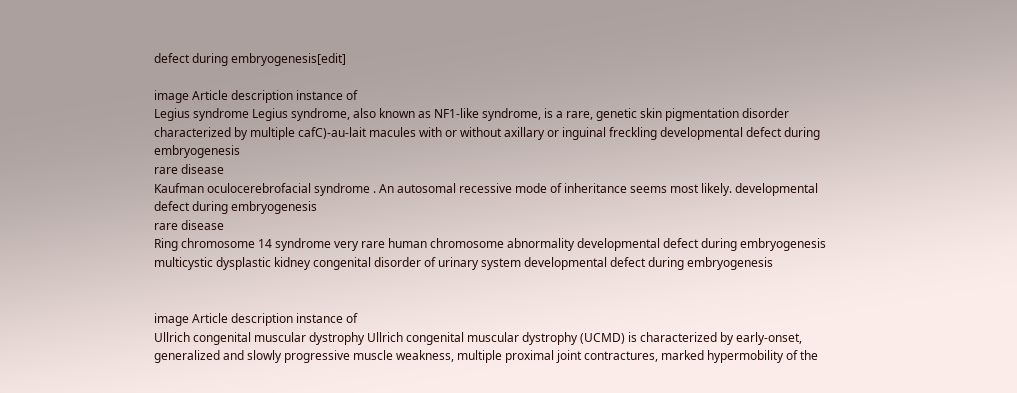defect during embryogenesis[edit]

image Article description instance of
Legius syndrome Legius syndrome, also known as NF1-like syndrome, is a rare, genetic skin pigmentation disorder characterized by multiple cafC)-au-lait macules with or without axillary or inguinal freckling developmental defect during embryogenesis
rare disease
Kaufman oculocerebrofacial syndrome . An autosomal recessive mode of inheritance seems most likely. developmental defect during embryogenesis
rare disease
Ring chromosome 14 syndrome very rare human chromosome abnormality developmental defect during embryogenesis
multicystic dysplastic kidney congenital disorder of urinary system developmental defect during embryogenesis


image Article description instance of
Ullrich congenital muscular dystrophy Ullrich congenital muscular dystrophy (UCMD) is characterized by early-onset, generalized and slowly progressive muscle weakness, multiple proximal joint contractures, marked hypermobility of the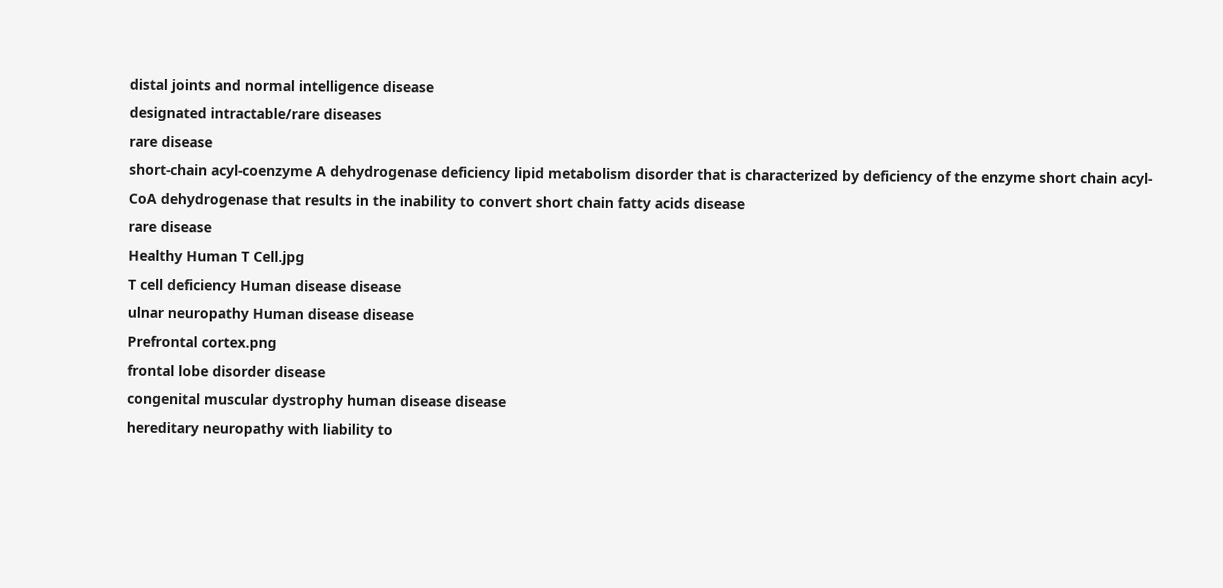distal joints and normal intelligence disease
designated intractable/rare diseases
rare disease
short-chain acyl-coenzyme A dehydrogenase deficiency lipid metabolism disorder that is characterized by deficiency of the enzyme short chain acyl-CoA dehydrogenase that results in the inability to convert short chain fatty acids disease
rare disease
Healthy Human T Cell.jpg
T cell deficiency Human disease disease
ulnar neuropathy Human disease disease
Prefrontal cortex.png
frontal lobe disorder disease
congenital muscular dystrophy human disease disease
hereditary neuropathy with liability to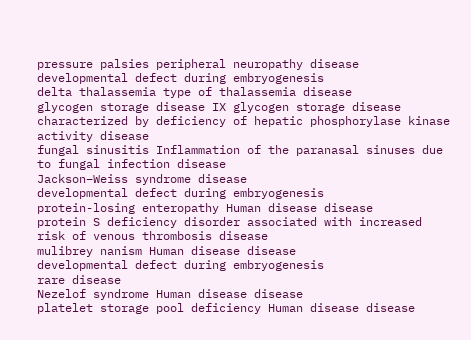pressure palsies peripheral neuropathy disease
developmental defect during embryogenesis
delta thalassemia type of thalassemia disease
glycogen storage disease IX glycogen storage disease characterized by deficiency of hepatic phosphorylase kinase activity disease
fungal sinusitis Inflammation of the paranasal sinuses due to fungal infection disease
Jackson–Weiss syndrome disease
developmental defect during embryogenesis
protein-losing enteropathy Human disease disease
protein S deficiency disorder associated with increased risk of venous thrombosis disease
mulibrey nanism Human disease disease
developmental defect during embryogenesis
rare disease
Nezelof syndrome Human disease disease
platelet storage pool deficiency Human disease disease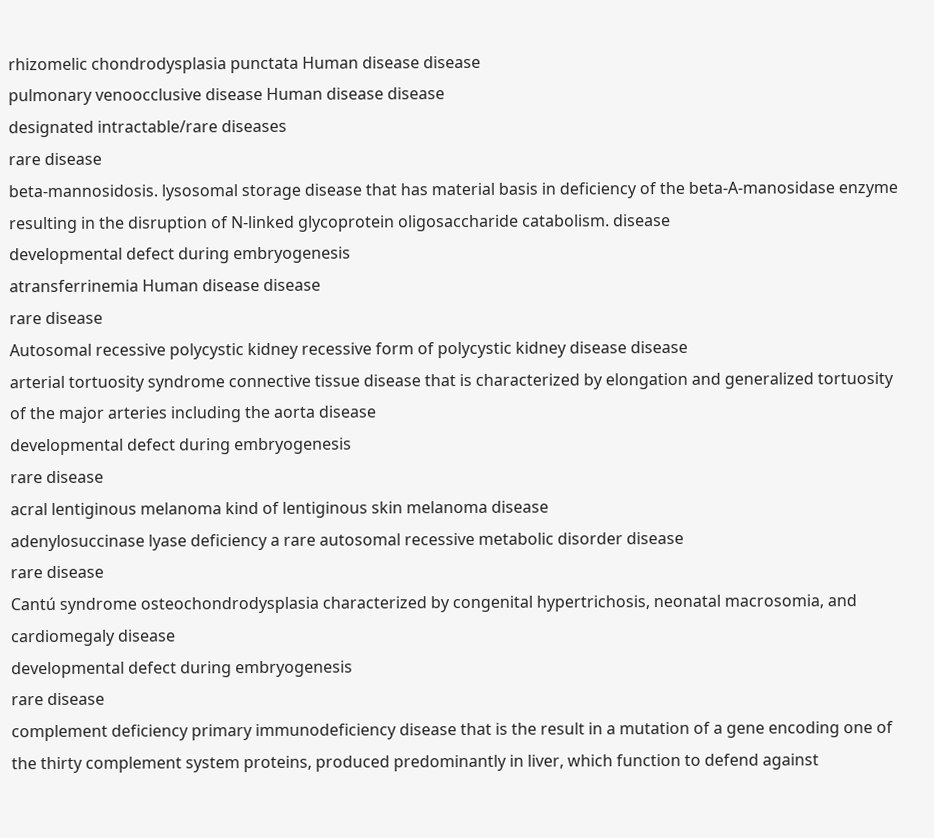rhizomelic chondrodysplasia punctata Human disease disease
pulmonary venoocclusive disease Human disease disease
designated intractable/rare diseases
rare disease
beta-mannosidosis. lysosomal storage disease that has material basis in deficiency of the beta-A-manosidase enzyme resulting in the disruption of N-linked glycoprotein oligosaccharide catabolism. disease
developmental defect during embryogenesis
atransferrinemia Human disease disease
rare disease
Autosomal recessive polycystic kidney recessive form of polycystic kidney disease disease
arterial tortuosity syndrome connective tissue disease that is characterized by elongation and generalized tortuosity of the major arteries including the aorta disease
developmental defect during embryogenesis
rare disease
acral lentiginous melanoma kind of lentiginous skin melanoma disease
adenylosuccinase lyase deficiency a rare autosomal recessive metabolic disorder disease
rare disease
Cantú syndrome osteochondrodysplasia characterized by congenital hypertrichosis, neonatal macrosomia, and cardiomegaly disease
developmental defect during embryogenesis
rare disease
complement deficiency primary immunodeficiency disease that is the result in a mutation of a gene encoding one of the thirty complement system proteins, produced predominantly in liver, which function to defend against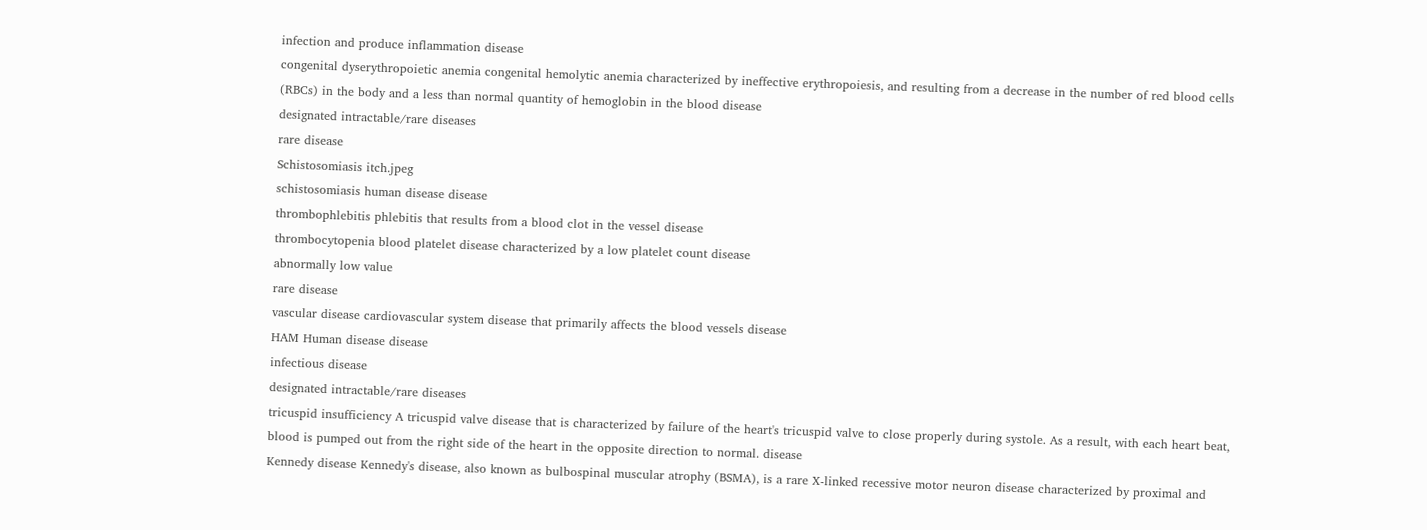infection and produce inflammation disease
congenital dyserythropoietic anemia congenital hemolytic anemia characterized by ineffective erythropoiesis, and resulting from a decrease in the number of red blood cells (RBCs) in the body and a less than normal quantity of hemoglobin in the blood disease
designated intractable/rare diseases
rare disease
Schistosomiasis itch.jpeg
schistosomiasis human disease disease
thrombophlebitis phlebitis that results from a blood clot in the vessel disease
thrombocytopenia blood platelet disease characterized by a low platelet count disease
abnormally low value
rare disease
vascular disease cardiovascular system disease that primarily affects the blood vessels disease
HAM Human disease disease
infectious disease
designated intractable/rare diseases
tricuspid insufficiency A tricuspid valve disease that is characterized by failure of the heart's tricuspid valve to close properly during systole. As a result, with each heart beat, blood is pumped out from the right side of the heart in the opposite direction to normal. disease
Kennedy disease Kennedy's disease, also known as bulbospinal muscular atrophy (BSMA), is a rare X-linked recessive motor neuron disease characterized by proximal and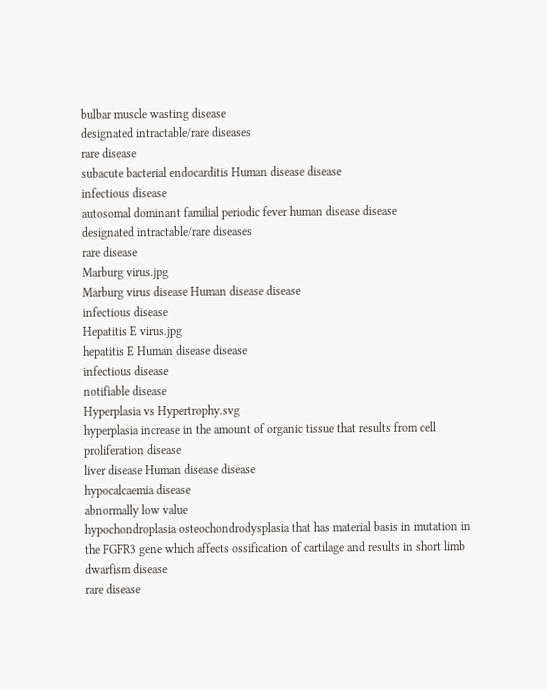bulbar muscle wasting disease
designated intractable/rare diseases
rare disease
subacute bacterial endocarditis Human disease disease
infectious disease
autosomal dominant familial periodic fever human disease disease
designated intractable/rare diseases
rare disease
Marburg virus.jpg
Marburg virus disease Human disease disease
infectious disease
Hepatitis E virus.jpg
hepatitis E Human disease disease
infectious disease
notifiable disease
Hyperplasia vs Hypertrophy.svg
hyperplasia increase in the amount of organic tissue that results from cell proliferation disease
liver disease Human disease disease
hypocalcaemia disease
abnormally low value
hypochondroplasia osteochondrodysplasia that has material basis in mutation in the FGFR3 gene which affects ossification of cartilage and results in short limb dwarfism disease
rare disease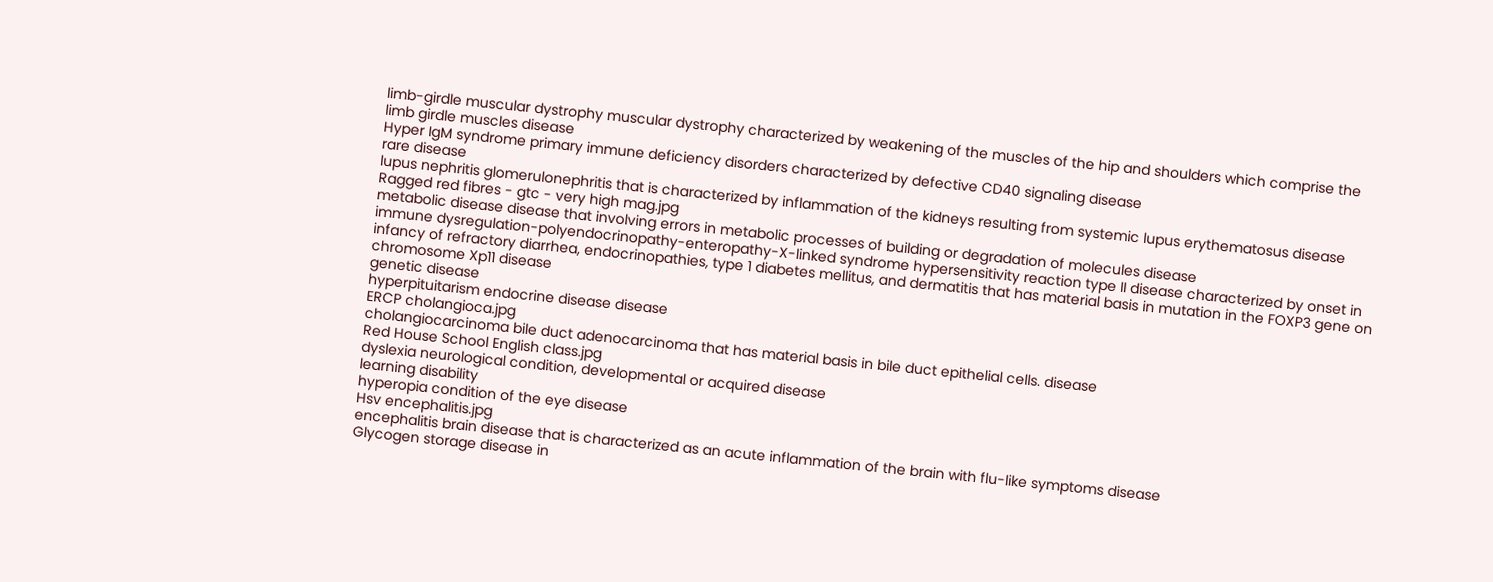limb-girdle muscular dystrophy muscular dystrophy characterized by weakening of the muscles of the hip and shoulders which comprise the limb girdle muscles disease
Hyper IgM syndrome primary immune deficiency disorders characterized by defective CD40 signaling disease
rare disease
lupus nephritis glomerulonephritis that is characterized by inflammation of the kidneys resulting from systemic lupus erythematosus disease
Ragged red fibres - gtc - very high mag.jpg
metabolic disease disease that involving errors in metabolic processes of building or degradation of molecules disease
immune dysregulation-polyendocrinopathy-enteropathy-X-linked syndrome hypersensitivity reaction type II disease characterized by onset in infancy of refractory diarrhea, endocrinopathies, type 1 diabetes mellitus, and dermatitis that has material basis in mutation in the FOXP3 gene on chromosome Xp11 disease
genetic disease
hyperpituitarism endocrine disease disease
ERCP cholangioca.jpg
cholangiocarcinoma bile duct adenocarcinoma that has material basis in bile duct epithelial cells. disease
Red House School English class.jpg
dyslexia neurological condition, developmental or acquired disease
learning disability
hyperopia condition of the eye disease
Hsv encephalitis.jpg
encephalitis brain disease that is characterized as an acute inflammation of the brain with flu-like symptoms disease
Glycogen storage disease in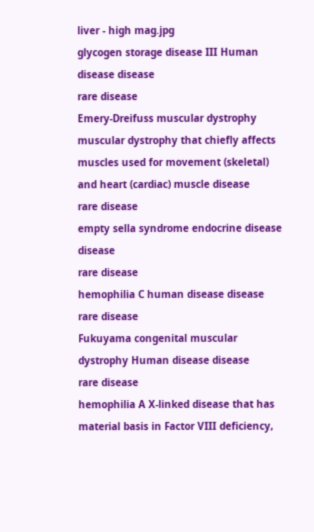liver - high mag.jpg
glycogen storage disease III Human disease disease
rare disease
Emery-Dreifuss muscular dystrophy muscular dystrophy that chiefly affects muscles used for movement (skeletal) and heart (cardiac) muscle disease
rare disease
empty sella syndrome endocrine disease disease
rare disease
hemophilia C human disease disease
rare disease
Fukuyama congenital muscular dystrophy Human disease disease
rare disease
hemophilia A X-linked disease that has material basis in Factor VIII deficiency,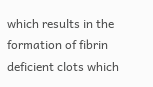which results in the formation of fibrin deficient clots which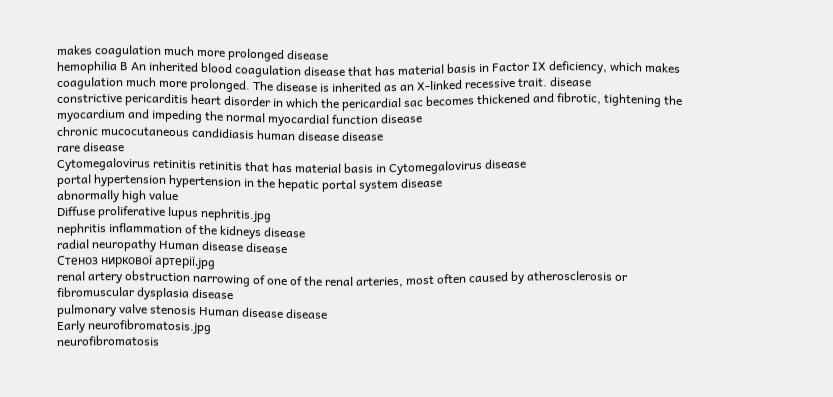makes coagulation much more prolonged disease
hemophilia B An inherited blood coagulation disease that has material basis in Factor IX deficiency, which makes coagulation much more prolonged. The disease is inherited as an X-linked recessive trait. disease
constrictive pericarditis heart disorder in which the pericardial sac becomes thickened and fibrotic, tightening the myocardium and impeding the normal myocardial function disease
chronic mucocutaneous candidiasis human disease disease
rare disease
Cytomegalovirus retinitis retinitis that has material basis in Cytomegalovirus disease
portal hypertension hypertension in the hepatic portal system disease
abnormally high value
Diffuse proliferative lupus nephritis.jpg
nephritis inflammation of the kidneys disease
radial neuropathy Human disease disease
Стеноз ниркової артерії.jpg
renal artery obstruction narrowing of one of the renal arteries, most often caused by atherosclerosis or fibromuscular dysplasia disease
pulmonary valve stenosis Human disease disease
Early neurofibromatosis.jpg
neurofibromatosis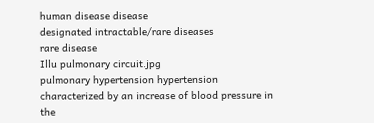human disease disease
designated intractable/rare diseases
rare disease
Illu pulmonary circuit.jpg
pulmonary hypertension hypertension characterized by an increase of blood pressure in the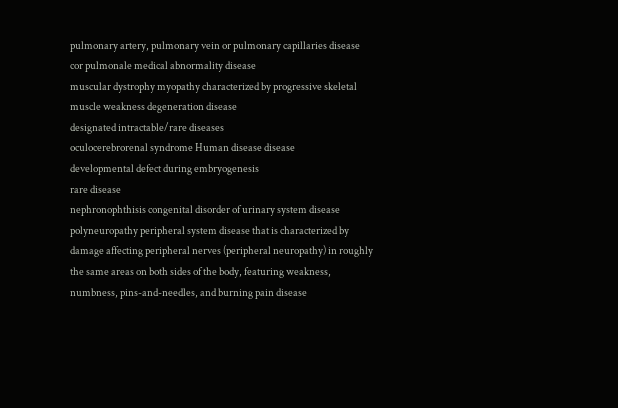pulmonary artery, pulmonary vein or pulmonary capillaries disease
cor pulmonale medical abnormality disease
muscular dystrophy myopathy characterized by progressive skeletal muscle weakness degeneration disease
designated intractable/rare diseases
oculocerebrorenal syndrome Human disease disease
developmental defect during embryogenesis
rare disease
nephronophthisis congenital disorder of urinary system disease
polyneuropathy peripheral system disease that is characterized by damage affecting peripheral nerves (peripheral neuropathy) in roughly the same areas on both sides of the body, featuring weakness, numbness, pins-and-needles, and burning pain disease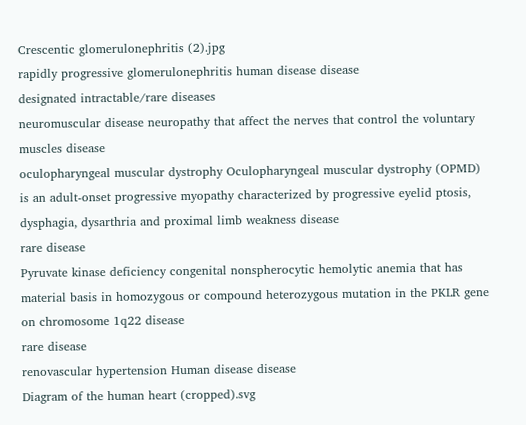Crescentic glomerulonephritis (2).jpg
rapidly progressive glomerulonephritis human disease disease
designated intractable/rare diseases
neuromuscular disease neuropathy that affect the nerves that control the voluntary muscles disease
oculopharyngeal muscular dystrophy Oculopharyngeal muscular dystrophy (OPMD) is an adult-onset progressive myopathy characterized by progressive eyelid ptosis, dysphagia, dysarthria and proximal limb weakness disease
rare disease
Pyruvate kinase deficiency congenital nonspherocytic hemolytic anemia that has material basis in homozygous or compound heterozygous mutation in the PKLR gene on chromosome 1q22 disease
rare disease
renovascular hypertension Human disease disease
Diagram of the human heart (cropped).svg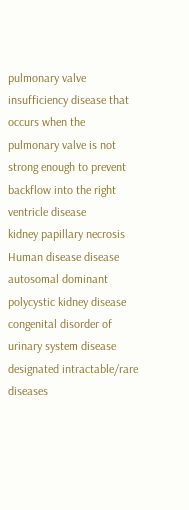pulmonary valve insufficiency disease that occurs when the pulmonary valve is not strong enough to prevent backflow into the right ventricle disease
kidney papillary necrosis Human disease disease
autosomal dominant polycystic kidney disease congenital disorder of urinary system disease
designated intractable/rare diseases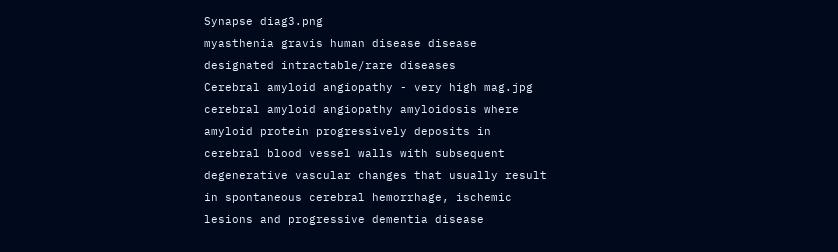Synapse diag3.png
myasthenia gravis human disease disease
designated intractable/rare diseases
Cerebral amyloid angiopathy - very high mag.jpg
cerebral amyloid angiopathy amyloidosis where amyloid protein progressively deposits in cerebral blood vessel walls with subsequent degenerative vascular changes that usually result in spontaneous cerebral hemorrhage, ischemic lesions and progressive dementia disease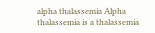alpha thalassemia Alpha thalassemia is a thalassemia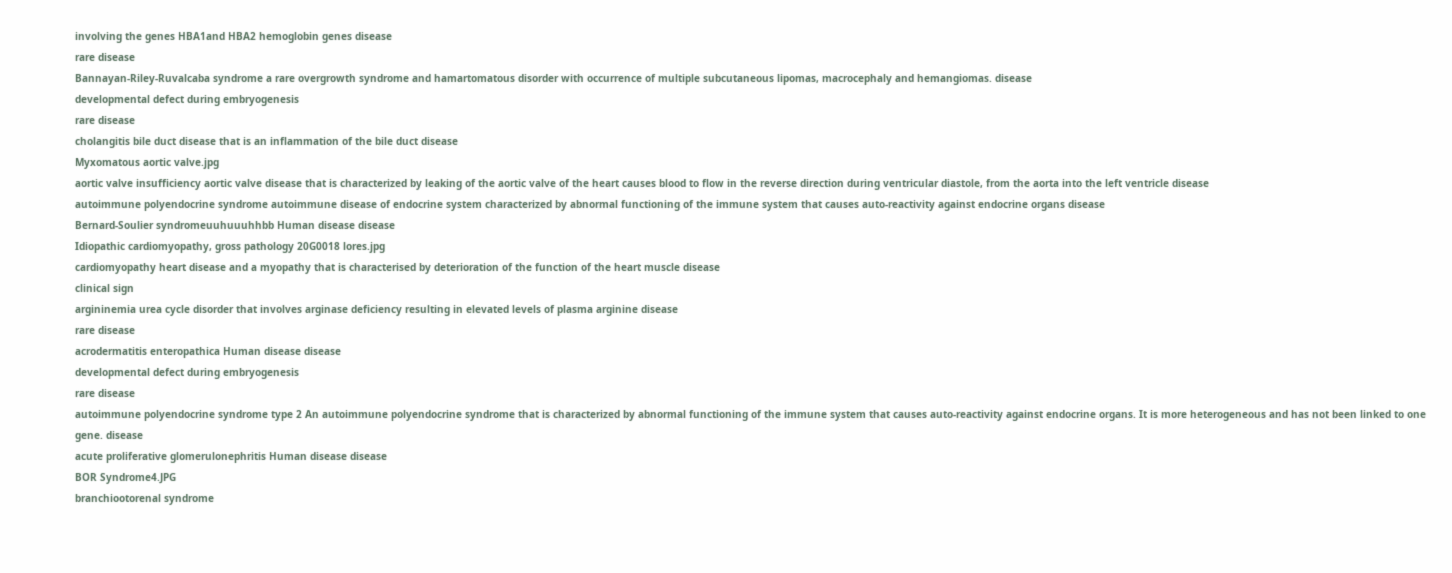involving the genes HBA1and HBA2 hemoglobin genes disease
rare disease
Bannayan-Riley-Ruvalcaba syndrome a rare overgrowth syndrome and hamartomatous disorder with occurrence of multiple subcutaneous lipomas, macrocephaly and hemangiomas. disease
developmental defect during embryogenesis
rare disease
cholangitis bile duct disease that is an inflammation of the bile duct disease
Myxomatous aortic valve.jpg
aortic valve insufficiency aortic valve disease that is characterized by leaking of the aortic valve of the heart causes blood to flow in the reverse direction during ventricular diastole, from the aorta into the left ventricle disease
autoimmune polyendocrine syndrome autoimmune disease of endocrine system characterized by abnormal functioning of the immune system that causes auto-reactivity against endocrine organs disease
Bernard-Soulier syndromeuuhuuuhhbb Human disease disease
Idiopathic cardiomyopathy, gross pathology 20G0018 lores.jpg
cardiomyopathy heart disease and a myopathy that is characterised by deterioration of the function of the heart muscle disease
clinical sign
argininemia urea cycle disorder that involves arginase deficiency resulting in elevated levels of plasma arginine disease
rare disease
acrodermatitis enteropathica Human disease disease
developmental defect during embryogenesis
rare disease
autoimmune polyendocrine syndrome type 2 An autoimmune polyendocrine syndrome that is characterized by abnormal functioning of the immune system that causes auto-reactivity against endocrine organs. It is more heterogeneous and has not been linked to one gene. disease
acute proliferative glomerulonephritis Human disease disease
BOR Syndrome4.JPG
branchiootorenal syndrome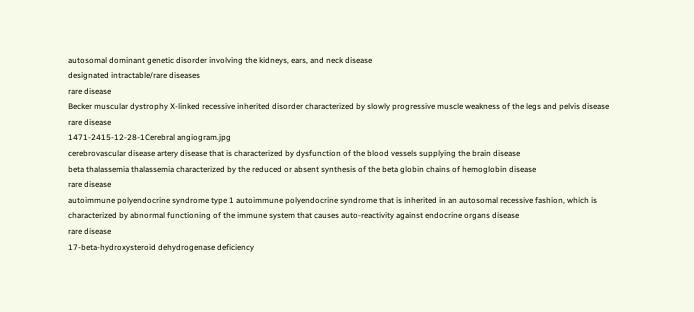autosomal dominant genetic disorder involving the kidneys, ears, and neck disease
designated intractable/rare diseases
rare disease
Becker muscular dystrophy X-linked recessive inherited disorder characterized by slowly progressive muscle weakness of the legs and pelvis disease
rare disease
1471-2415-12-28-1Cerebral angiogram.jpg
cerebrovascular disease artery disease that is characterized by dysfunction of the blood vessels supplying the brain disease
beta thalassemia thalassemia characterized by the reduced or absent synthesis of the beta globin chains of hemoglobin disease
rare disease
autoimmune polyendocrine syndrome type 1 autoimmune polyendocrine syndrome that is inherited in an autosomal recessive fashion, which is characterized by abnormal functioning of the immune system that causes auto-reactivity against endocrine organs disease
rare disease
17-beta-hydroxysteroid dehydrogenase deficiency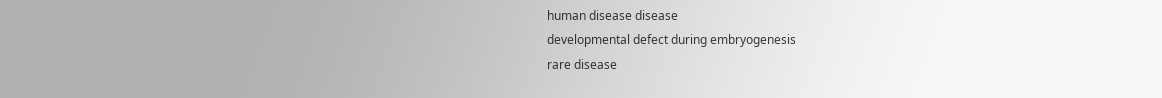human disease disease
developmental defect during embryogenesis
rare disease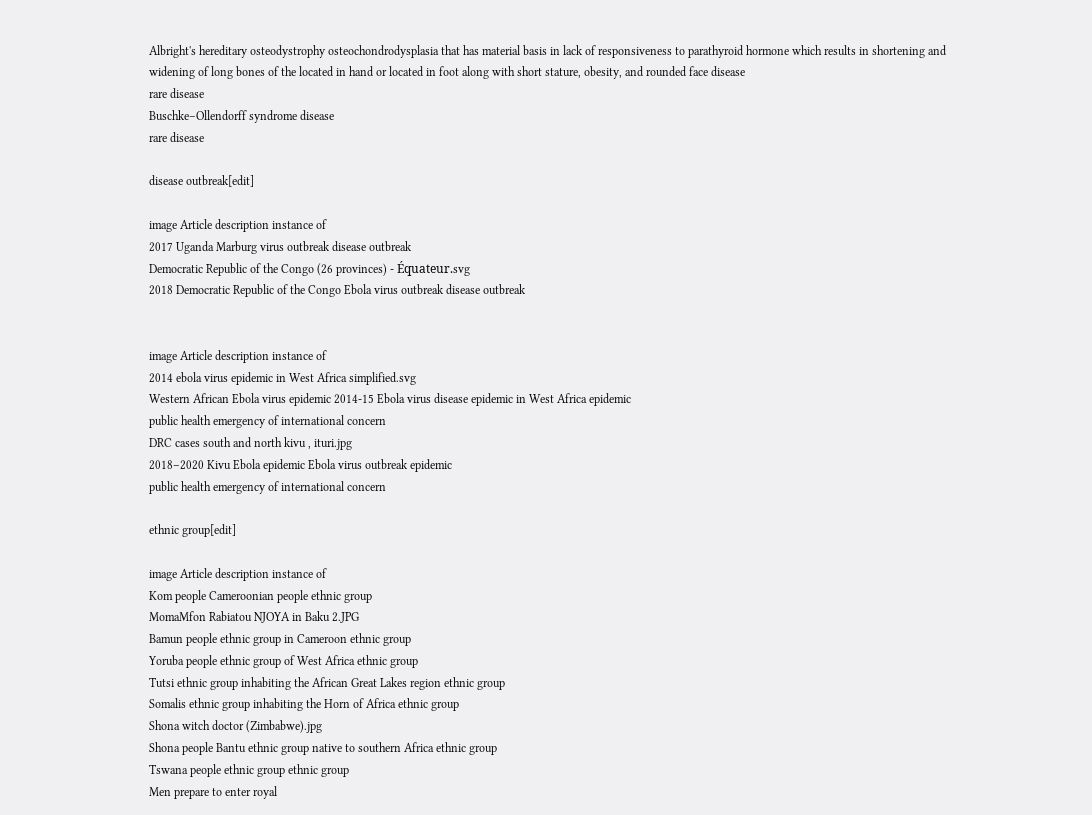Albright's hereditary osteodystrophy osteochondrodysplasia that has material basis in lack of responsiveness to parathyroid hormone which results in shortening and widening of long bones of the located in hand or located in foot along with short stature, obesity, and rounded face disease
rare disease
Buschke–Ollendorff syndrome disease
rare disease

disease outbreak[edit]

image Article description instance of
2017 Uganda Marburg virus outbreak disease outbreak
Democratic Republic of the Congo (26 provinces) - Équateur.svg
2018 Democratic Republic of the Congo Ebola virus outbreak disease outbreak


image Article description instance of
2014 ebola virus epidemic in West Africa simplified.svg
Western African Ebola virus epidemic 2014-15 Ebola virus disease epidemic in West Africa epidemic
public health emergency of international concern
DRC cases south and north kivu , ituri.jpg
2018–2020 Kivu Ebola epidemic Ebola virus outbreak epidemic
public health emergency of international concern

ethnic group[edit]

image Article description instance of
Kom people Cameroonian people ethnic group
MomaMfon Rabiatou NJOYA in Baku 2.JPG
Bamun people ethnic group in Cameroon ethnic group
Yoruba people ethnic group of West Africa ethnic group
Tutsi ethnic group inhabiting the African Great Lakes region ethnic group
Somalis ethnic group inhabiting the Horn of Africa ethnic group
Shona witch doctor (Zimbabwe).jpg
Shona people Bantu ethnic group native to southern Africa ethnic group
Tswana people ethnic group ethnic group
Men prepare to enter royal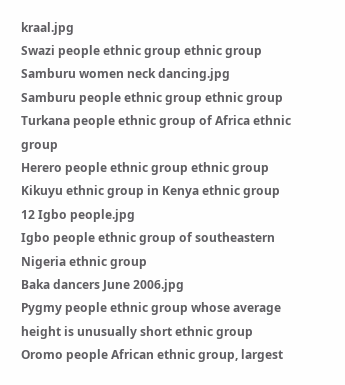kraal.jpg
Swazi people ethnic group ethnic group
Samburu women neck dancing.jpg
Samburu people ethnic group ethnic group
Turkana people ethnic group of Africa ethnic group
Herero people ethnic group ethnic group
Kikuyu ethnic group in Kenya ethnic group
12 Igbo people.jpg
Igbo people ethnic group of southeastern Nigeria ethnic group
Baka dancers June 2006.jpg
Pygmy people ethnic group whose average height is unusually short ethnic group
Oromo people African ethnic group, largest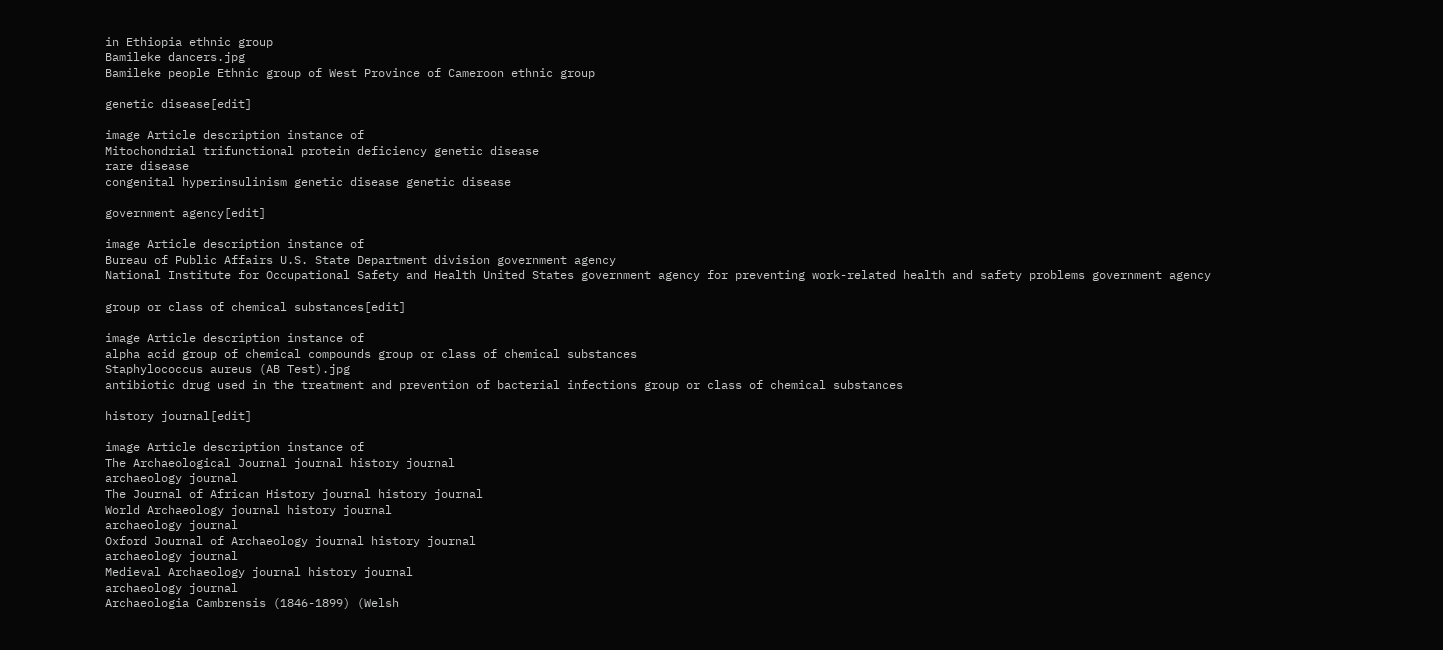in Ethiopia ethnic group
Bamileke dancers.jpg
Bamileke people Ethnic group of West Province of Cameroon ethnic group

genetic disease[edit]

image Article description instance of
Mitochondrial trifunctional protein deficiency genetic disease
rare disease
congenital hyperinsulinism genetic disease genetic disease

government agency[edit]

image Article description instance of
Bureau of Public Affairs U.S. State Department division government agency
National Institute for Occupational Safety and Health United States government agency for preventing work-related health and safety problems government agency

group or class of chemical substances[edit]

image Article description instance of
alpha acid group of chemical compounds group or class of chemical substances
Staphylococcus aureus (AB Test).jpg
antibiotic drug used in the treatment and prevention of bacterial infections group or class of chemical substances

history journal[edit]

image Article description instance of
The Archaeological Journal journal history journal
archaeology journal
The Journal of African History journal history journal
World Archaeology journal history journal
archaeology journal
Oxford Journal of Archaeology journal history journal
archaeology journal
Medieval Archaeology journal history journal
archaeology journal
Archaeologia Cambrensis (1846-1899) (Welsh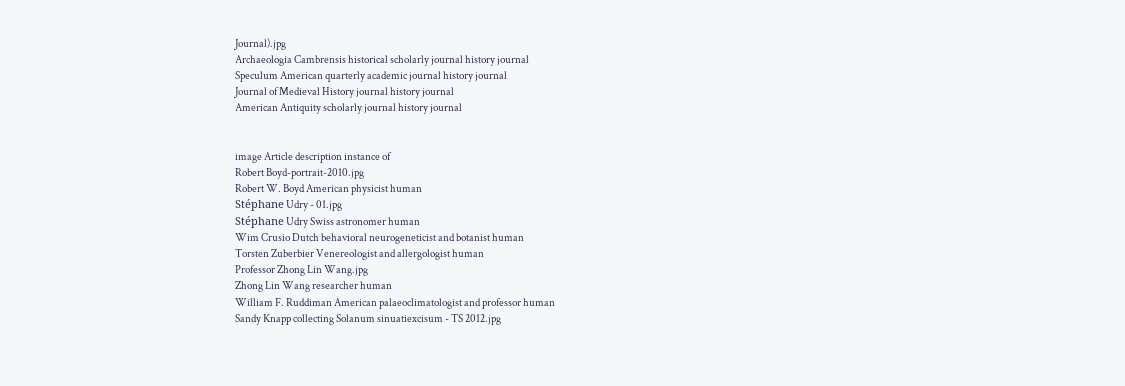Journal).jpg
Archaeologia Cambrensis historical scholarly journal history journal
Speculum American quarterly academic journal history journal
Journal of Medieval History journal history journal
American Antiquity scholarly journal history journal


image Article description instance of
Robert Boyd-portrait-2010.jpg
Robert W. Boyd American physicist human
Stéphane Udry - 01.jpg
Stéphane Udry Swiss astronomer human
Wim Crusio Dutch behavioral neurogeneticist and botanist human
Torsten Zuberbier Venereologist and allergologist human
Professor Zhong Lin Wang.jpg
Zhong Lin Wang researcher human
William F. Ruddiman American palaeoclimatologist and professor human
Sandy Knapp collecting Solanum sinuatiexcisum - TS 2012.jpg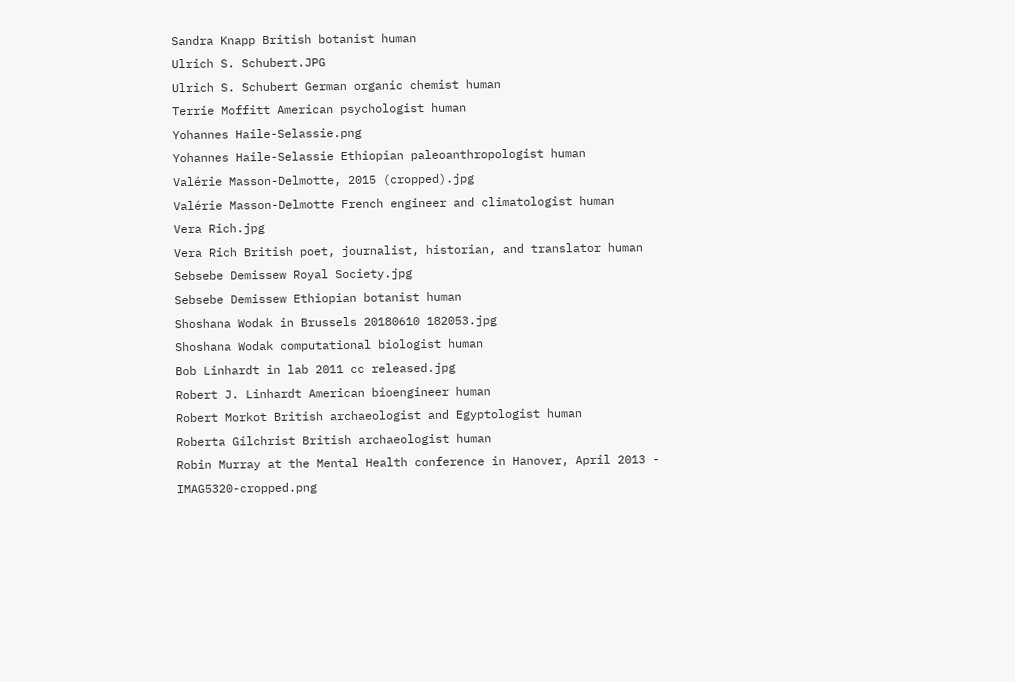Sandra Knapp British botanist human
Ulrich S. Schubert.JPG
Ulrich S. Schubert German organic chemist human
Terrie Moffitt American psychologist human
Yohannes Haile-Selassie.png
Yohannes Haile-Selassie Ethiopian paleoanthropologist human
Valérie Masson-Delmotte, 2015 (cropped).jpg
Valérie Masson-Delmotte French engineer and climatologist human
Vera Rich.jpg
Vera Rich British poet, journalist, historian, and translator human
Sebsebe Demissew Royal Society.jpg
Sebsebe Demissew Ethiopian botanist human
Shoshana Wodak in Brussels 20180610 182053.jpg
Shoshana Wodak computational biologist human
Bob Linhardt in lab 2011 cc released.jpg
Robert J. Linhardt American bioengineer human
Robert Morkot British archaeologist and Egyptologist human
Roberta Gilchrist British archaeologist human
Robin Murray at the Mental Health conference in Hanover, April 2013 - IMAG5320-cropped.png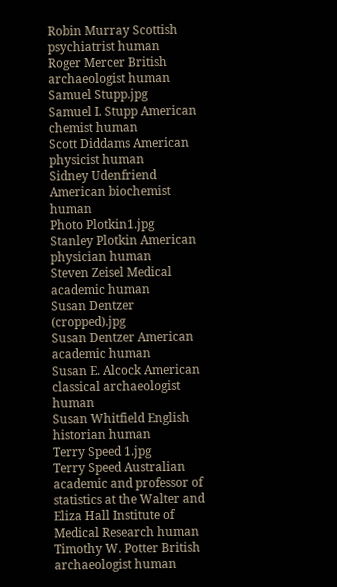Robin Murray Scottish psychiatrist human
Roger Mercer British archaeologist human
Samuel Stupp.jpg
Samuel I. Stupp American chemist human
Scott Diddams American physicist human
Sidney Udenfriend American biochemist human
Photo Plotkin1.jpg
Stanley Plotkin American physician human
Steven Zeisel Medical academic human
Susan Dentzer (cropped).jpg
Susan Dentzer American academic human
Susan E. Alcock American classical archaeologist human
Susan Whitfield English historian human
Terry Speed 1.jpg
Terry Speed Australian academic and professor of statistics at the Walter and Eliza Hall Institute of Medical Research human
Timothy W. Potter British archaeologist human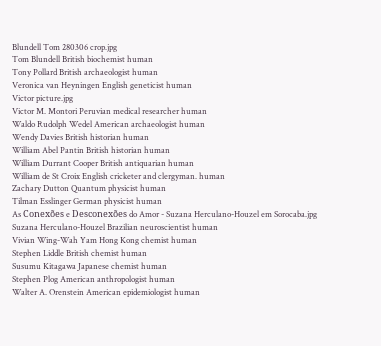Blundell Tom 280306 crop.jpg
Tom Blundell British biochemist human
Tony Pollard British archaeologist human
Veronica van Heyningen English geneticist human
Victor picture.jpg
Victor M. Montori Peruvian medical researcher human
Waldo Rudolph Wedel American archaeologist human
Wendy Davies British historian human
William Abel Pantin British historian human
William Durrant Cooper British antiquarian human
William de St Croix English cricketer and clergyman. human
Zachary Dutton Quantum physicist human
Tilman Esslinger German physicist human
As Conexões e Desconexões do Amor - Suzana Herculano-Houzel em Sorocaba.jpg
Suzana Herculano-Houzel Brazilian neuroscientist human
Vivian Wing-Wah Yam Hong Kong chemist human
Stephen Liddle British chemist human
Susumu Kitagawa Japanese chemist human
Stephen Plog American anthropologist human
Walter A. Orenstein American epidemiologist human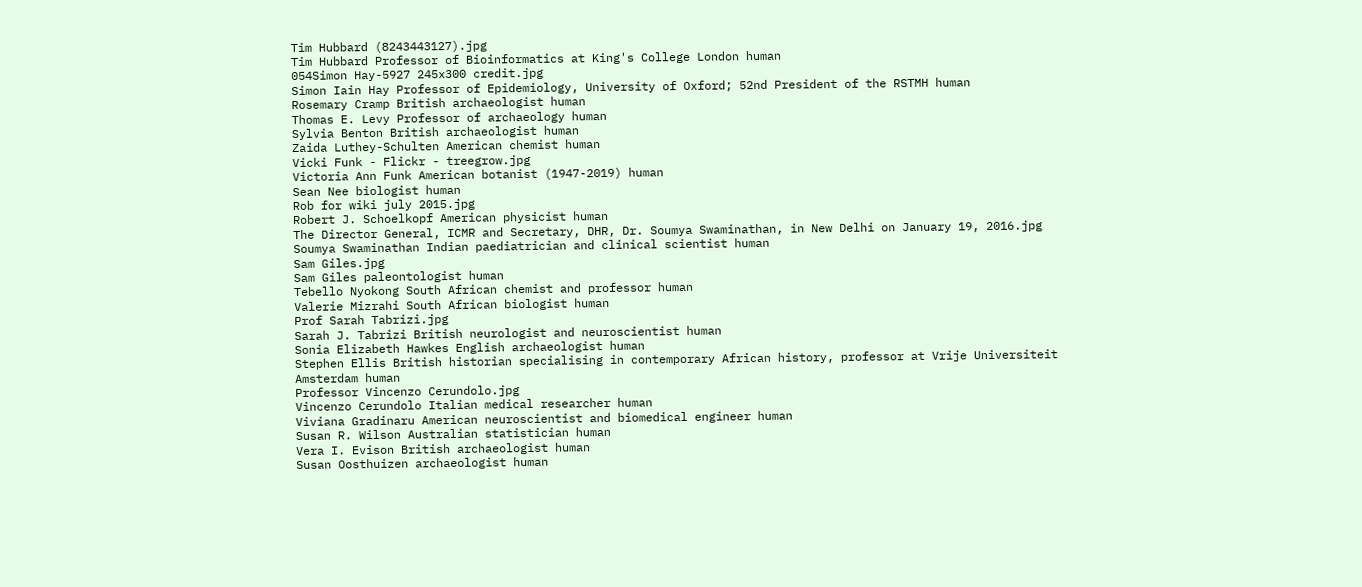Tim Hubbard (8243443127).jpg
Tim Hubbard Professor of Bioinformatics at King's College London human
054Simon Hay-5927 245x300 credit.jpg
Simon Iain Hay Professor of Epidemiology, University of Oxford; 52nd President of the RSTMH human
Rosemary Cramp British archaeologist human
Thomas E. Levy Professor of archaeology human
Sylvia Benton British archaeologist human
Zaida Luthey-Schulten American chemist human
Vicki Funk - Flickr - treegrow.jpg
Victoria Ann Funk American botanist (1947-2019) human
Sean Nee biologist human
Rob for wiki july 2015.jpg
Robert J. Schoelkopf American physicist human
The Director General, ICMR and Secretary, DHR, Dr. Soumya Swaminathan, in New Delhi on January 19, 2016.jpg
Soumya Swaminathan Indian paediatrician and clinical scientist human
Sam Giles.jpg
Sam Giles paleontologist human
Tebello Nyokong South African chemist and professor human
Valerie Mizrahi South African biologist human
Prof Sarah Tabrizi.jpg
Sarah J. Tabrizi British neurologist and neuroscientist human
Sonia Elizabeth Hawkes English archaeologist human
Stephen Ellis British historian specialising in contemporary African history, professor at Vrije Universiteit Amsterdam human
Professor Vincenzo Cerundolo.jpg
Vincenzo Cerundolo Italian medical researcher human
Viviana Gradinaru American neuroscientist and biomedical engineer human
Susan R. Wilson Australian statistician human
Vera I. Evison British archaeologist human
Susan Oosthuizen archaeologist human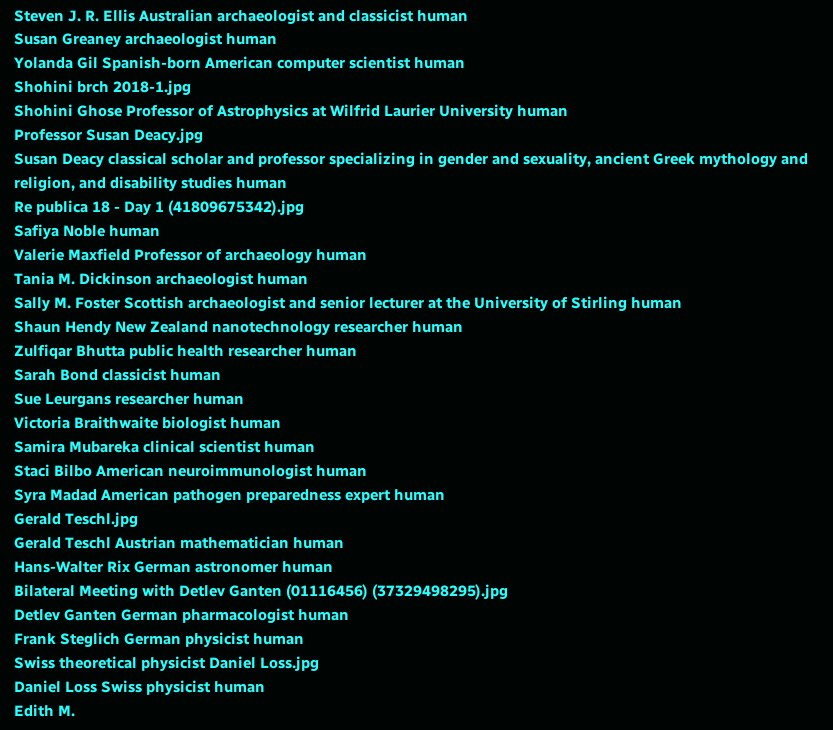Steven J. R. Ellis Australian archaeologist and classicist human
Susan Greaney archaeologist human
Yolanda Gil Spanish-born American computer scientist human
Shohini brch 2018-1.jpg
Shohini Ghose Professor of Astrophysics at Wilfrid Laurier University human
Professor Susan Deacy.jpg
Susan Deacy classical scholar and professor specializing in gender and sexuality, ancient Greek mythology and religion, and disability studies human
Re publica 18 - Day 1 (41809675342).jpg
Safiya Noble human
Valerie Maxfield Professor of archaeology human
Tania M. Dickinson archaeologist human
Sally M. Foster Scottish archaeologist and senior lecturer at the University of Stirling human
Shaun Hendy New Zealand nanotechnology researcher human
Zulfiqar Bhutta public health researcher human
Sarah Bond classicist human
Sue Leurgans researcher human
Victoria Braithwaite biologist human
Samira Mubareka clinical scientist human
Staci Bilbo American neuroimmunologist human
Syra Madad American pathogen preparedness expert human
Gerald Teschl.jpg
Gerald Teschl Austrian mathematician human
Hans-Walter Rix German astronomer human
Bilateral Meeting with Detlev Ganten (01116456) (37329498295).jpg
Detlev Ganten German pharmacologist human
Frank Steglich German physicist human
Swiss theoretical physicist Daniel Loss.jpg
Daniel Loss Swiss physicist human
Edith M.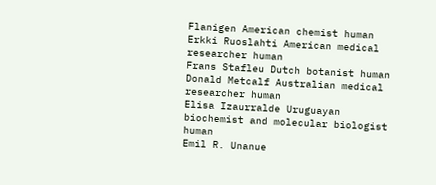Flanigen American chemist human
Erkki Ruoslahti American medical researcher human
Frans Stafleu Dutch botanist human
Donald Metcalf Australian medical researcher human
Elisa Izaurralde Uruguayan biochemist and molecular biologist human
Emil R. Unanue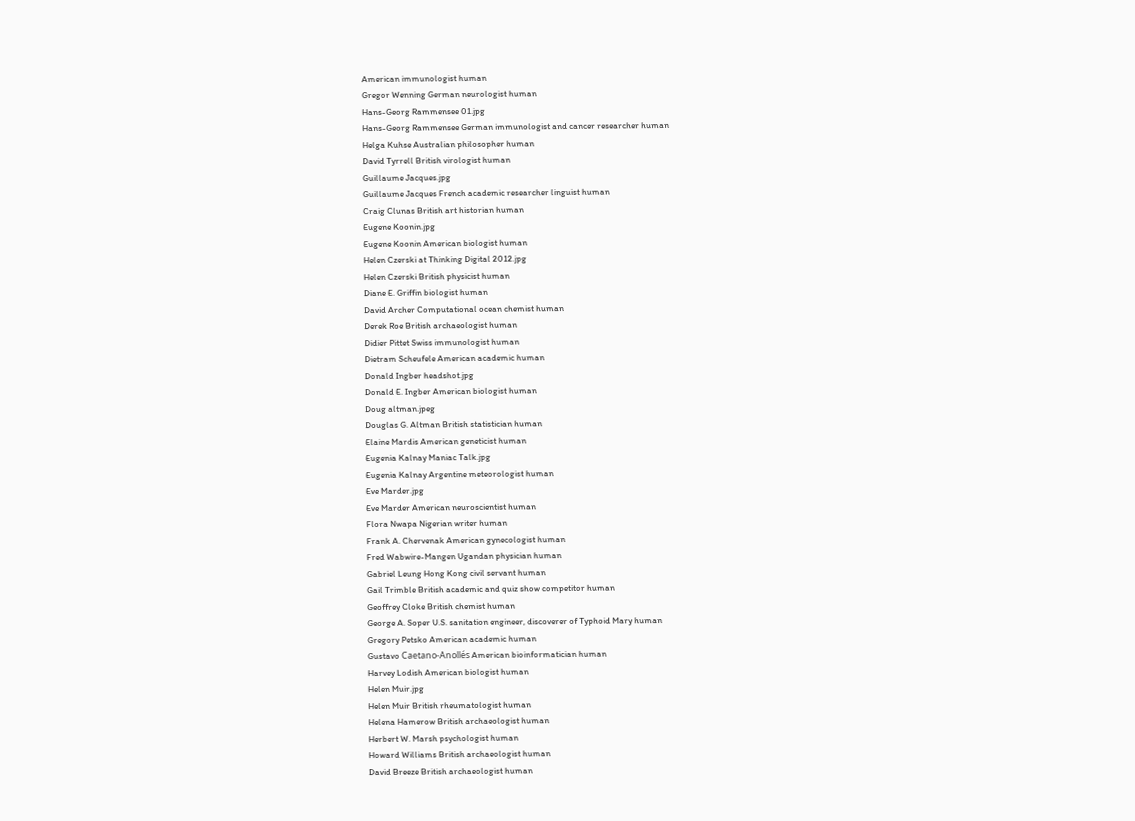American immunologist human
Gregor Wenning German neurologist human
Hans-Georg Rammensee 01.jpg
Hans-Georg Rammensee German immunologist and cancer researcher human
Helga Kuhse Australian philosopher human
David Tyrrell British virologist human
Guillaume Jacques.jpg
Guillaume Jacques French academic researcher linguist human
Craig Clunas British art historian human
Eugene Koonin.jpg
Eugene Koonin American biologist human
Helen Czerski at Thinking Digital 2012.jpg
Helen Czerski British physicist human
Diane E. Griffin biologist human
David Archer Computational ocean chemist human
Derek Roe British archaeologist human
Didier Pittet Swiss immunologist human
Dietram Scheufele American academic human
Donald Ingber headshot.jpg
Donald E. Ingber American biologist human
Doug altman.jpeg
Douglas G. Altman British statistician human
Elaine Mardis American geneticist human
Eugenia Kalnay Maniac Talk.jpg
Eugenia Kalnay Argentine meteorologist human
Eve Marder.jpg
Eve Marder American neuroscientist human
Flora Nwapa Nigerian writer human
Frank A. Chervenak American gynecologist human
Fred Wabwire-Mangen Ugandan physician human
Gabriel Leung Hong Kong civil servant human
Gail Trimble British academic and quiz show competitor human
Geoffrey Cloke British chemist human
George A. Soper U.S. sanitation engineer, discoverer of Typhoid Mary human
Gregory Petsko American academic human
Gustavo Caetano-Anollés American bioinformatician human
Harvey Lodish American biologist human
Helen Muir.jpg
Helen Muir British rheumatologist human
Helena Hamerow British archaeologist human
Herbert W. Marsh psychologist human
Howard Williams British archaeologist human
David Breeze British archaeologist human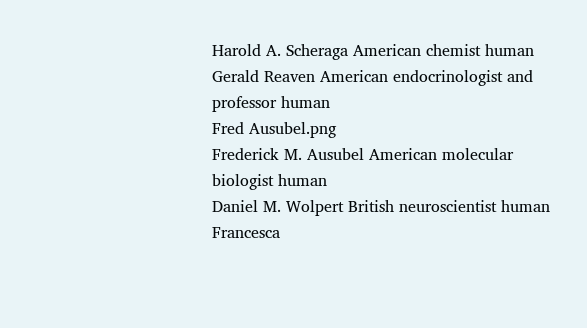Harold A. Scheraga American chemist human
Gerald Reaven American endocrinologist and professor human
Fred Ausubel.png
Frederick M. Ausubel American molecular biologist human
Daniel M. Wolpert British neuroscientist human
Francesca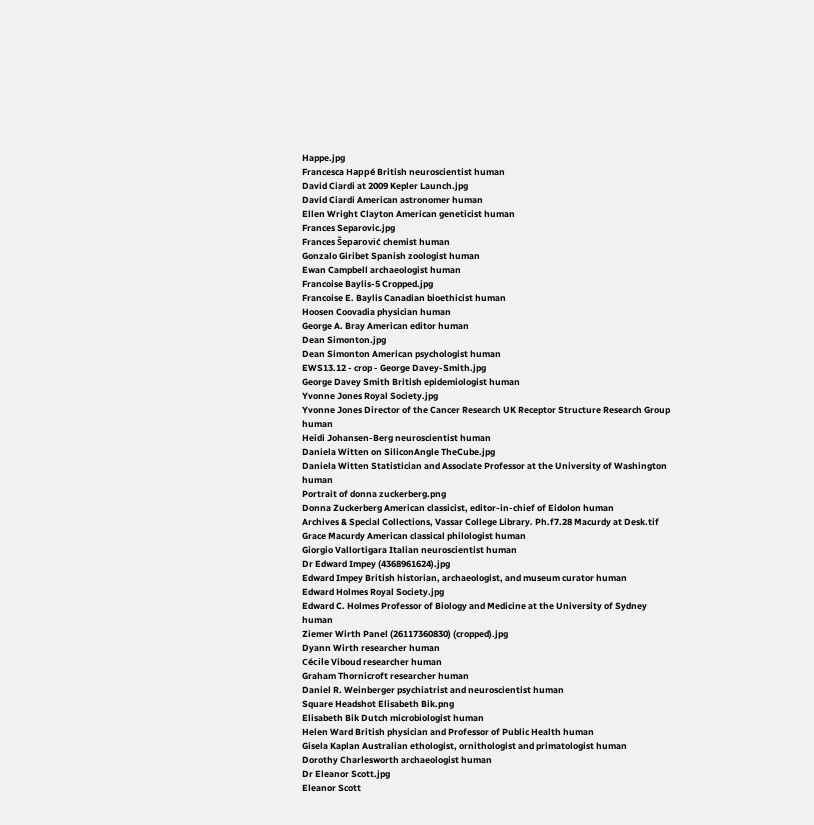Happe.jpg
Francesca Happé British neuroscientist human
David Ciardi at 2009 Kepler Launch.jpg
David Ciardi American astronomer human
Ellen Wright Clayton American geneticist human
Frances Separovic.jpg
Frances Šeparović chemist human
Gonzalo Giribet Spanish zoologist human
Ewan Campbell archaeologist human
Francoise Baylis-5 Cropped.jpg
Francoise E. Baylis Canadian bioethicist human
Hoosen Coovadia physician human
George A. Bray American editor human
Dean Simonton.jpg
Dean Simonton American psychologist human
EWS13.12 - crop - George Davey-Smith.jpg
George Davey Smith British epidemiologist human
Yvonne Jones Royal Society.jpg
Yvonne Jones Director of the Cancer Research UK Receptor Structure Research Group human
Heidi Johansen-Berg neuroscientist human
Daniela Witten on SiliconAngle TheCube.jpg
Daniela Witten Statistician and Associate Professor at the University of Washington human
Portrait of donna zuckerberg.png
Donna Zuckerberg American classicist, editor-in-chief of Eidolon human
Archives & Special Collections, Vassar College Library. Ph.f7.28 Macurdy at Desk.tif
Grace Macurdy American classical philologist human
Giorgio Vallortigara Italian neuroscientist human
Dr Edward Impey (4368961624).jpg
Edward Impey British historian, archaeologist, and museum curator human
Edward Holmes Royal Society.jpg
Edward C. Holmes Professor of Biology and Medicine at the University of Sydney human
Ziemer Wirth Panel (26117360830) (cropped).jpg
Dyann Wirth researcher human
Cécile Viboud researcher human
Graham Thornicroft researcher human
Daniel R. Weinberger psychiatrist and neuroscientist human
Square Headshot Elisabeth Bik.png
Elisabeth Bik Dutch microbiologist human
Helen Ward British physician and Professor of Public Health human
Gisela Kaplan Australian ethologist, ornithologist and primatologist human
Dorothy Charlesworth archaeologist human
Dr Eleanor Scott.jpg
Eleanor Scott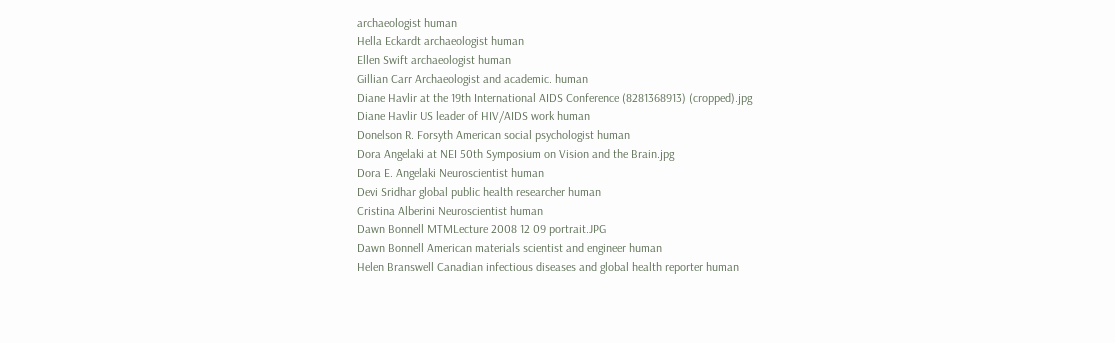archaeologist human
Hella Eckardt archaeologist human
Ellen Swift archaeologist human
Gillian Carr Archaeologist and academic. human
Diane Havlir at the 19th International AIDS Conference (8281368913) (cropped).jpg
Diane Havlir US leader of HIV/AIDS work human
Donelson R. Forsyth American social psychologist human
Dora Angelaki at NEI 50th Symposium on Vision and the Brain.jpg
Dora E. Angelaki Neuroscientist human
Devi Sridhar global public health researcher human
Cristina Alberini Neuroscientist human
Dawn Bonnell MTMLecture 2008 12 09 portrait.JPG
Dawn Bonnell American materials scientist and engineer human
Helen Branswell Canadian infectious diseases and global health reporter human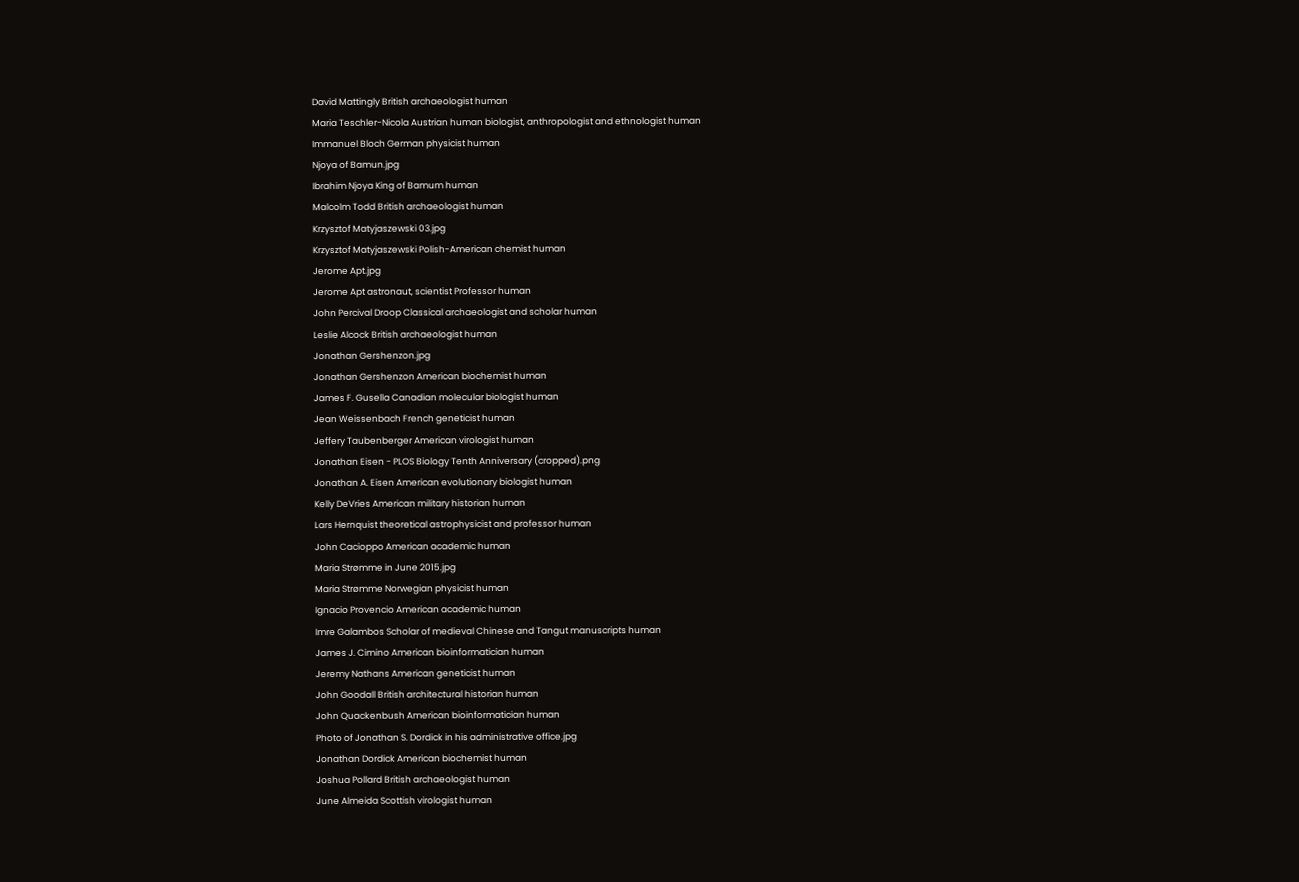David Mattingly British archaeologist human
Maria Teschler-Nicola Austrian human biologist, anthropologist and ethnologist human
Immanuel Bloch German physicist human
Njoya of Bamun.jpg
Ibrahim Njoya King of Bamum human
Malcolm Todd British archaeologist human
Krzysztof Matyjaszewski 03.jpg
Krzysztof Matyjaszewski Polish-American chemist human
Jerome Apt.jpg
Jerome Apt astronaut, scientist Professor human
John Percival Droop Classical archaeologist and scholar human
Leslie Alcock British archaeologist human
Jonathan Gershenzon.jpg
Jonathan Gershenzon American biochemist human
James F. Gusella Canadian molecular biologist human
Jean Weissenbach French geneticist human
Jeffery Taubenberger American virologist human
Jonathan Eisen - PLOS Biology Tenth Anniversary (cropped).png
Jonathan A. Eisen American evolutionary biologist human
Kelly DeVries American military historian human
Lars Hernquist theoretical astrophysicist and professor human
John Cacioppo American academic human
Maria Strømme in June 2015.jpg
Maria Strømme Norwegian physicist human
Ignacio Provencio American academic human
Imre Galambos Scholar of medieval Chinese and Tangut manuscripts human
James J. Cimino American bioinformatician human
Jeremy Nathans American geneticist human
John Goodall British architectural historian human
John Quackenbush American bioinformatician human
Photo of Jonathan S. Dordick in his administrative office.jpg
Jonathan Dordick American biochemist human
Joshua Pollard British archaeologist human
June Almeida Scottish virologist human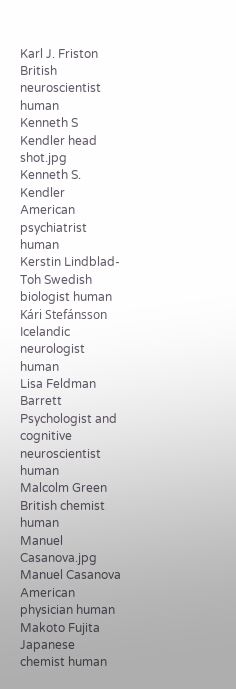Karl J. Friston British neuroscientist human
Kenneth S Kendler head shot.jpg
Kenneth S. Kendler American psychiatrist human
Kerstin Lindblad-Toh Swedish biologist human
Kári Stefánsson Icelandic neurologist human
Lisa Feldman Barrett Psychologist and cognitive neuroscientist human
Malcolm Green British chemist human
Manuel Casanova.jpg
Manuel Casanova American physician human
Makoto Fujita Japanese chemist human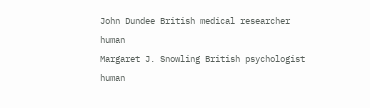John Dundee British medical researcher human
Margaret J. Snowling British psychologist human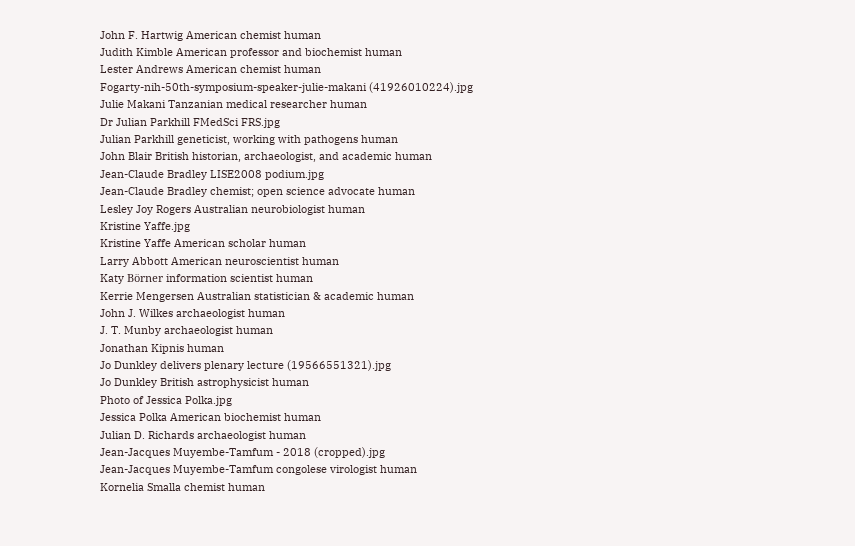John F. Hartwig American chemist human
Judith Kimble American professor and biochemist human
Lester Andrews American chemist human
Fogarty-nih-50th-symposium-speaker-julie-makani (41926010224).jpg
Julie Makani Tanzanian medical researcher human
Dr Julian Parkhill FMedSci FRS.jpg
Julian Parkhill geneticist, working with pathogens human
John Blair British historian, archaeologist, and academic human
Jean-Claude Bradley LISE2008 podium.jpg
Jean-Claude Bradley chemist; open science advocate human
Lesley Joy Rogers Australian neurobiologist human
Kristine Yaffe.jpg
Kristine Yaffe American scholar human
Larry Abbott American neuroscientist human
Katy Börner information scientist human
Kerrie Mengersen Australian statistician & academic human
John J. Wilkes archaeologist human
J. T. Munby archaeologist human
Jonathan Kipnis human
Jo Dunkley delivers plenary lecture (19566551321).jpg
Jo Dunkley British astrophysicist human
Photo of Jessica Polka.jpg
Jessica Polka American biochemist human
Julian D. Richards archaeologist human
Jean-Jacques Muyembe-Tamfum - 2018 (cropped).jpg
Jean-Jacques Muyembe-Tamfum congolese virologist human
Kornelia Smalla chemist human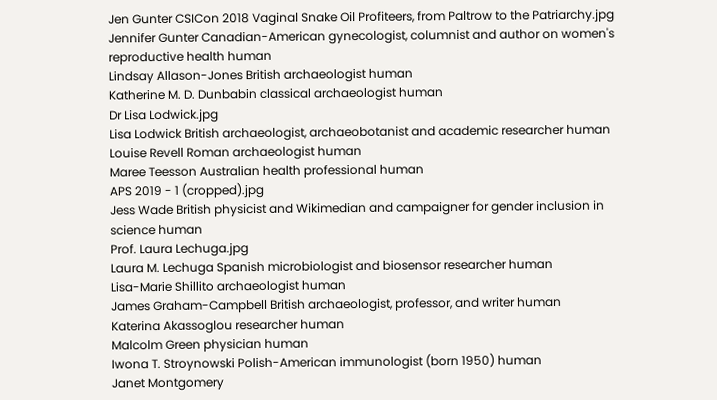Jen Gunter CSICon 2018 Vaginal Snake Oil Profiteers, from Paltrow to the Patriarchy.jpg
Jennifer Gunter Canadian-American gynecologist, columnist and author on women's reproductive health human
Lindsay Allason-Jones British archaeologist human
Katherine M. D. Dunbabin classical archaeologist human
Dr Lisa Lodwick.jpg
Lisa Lodwick British archaeologist, archaeobotanist and academic researcher human
Louise Revell Roman archaeologist human
Maree Teesson Australian health professional human
APS 2019 - 1 (cropped).jpg
Jess Wade British physicist and Wikimedian and campaigner for gender inclusion in science human
Prof. Laura Lechuga.jpg
Laura M. Lechuga Spanish microbiologist and biosensor researcher human
Lisa-Marie Shillito archaeologist human
James Graham-Campbell British archaeologist, professor, and writer human
Katerina Akassoglou researcher human
Malcolm Green physician human
Iwona T. Stroynowski Polish-American immunologist (born 1950) human
Janet Montgomery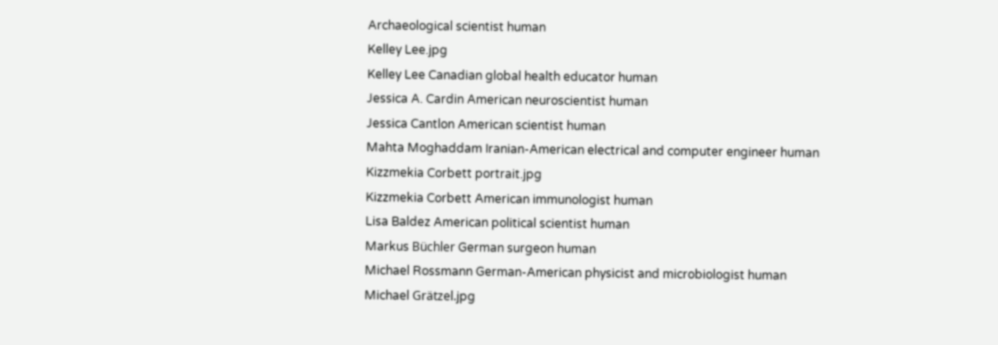Archaeological scientist human
Kelley Lee.jpg
Kelley Lee Canadian global health educator human
Jessica A. Cardin American neuroscientist human
Jessica Cantlon American scientist human
Mahta Moghaddam Iranian-American electrical and computer engineer human
Kizzmekia Corbett portrait.jpg
Kizzmekia Corbett American immunologist human
Lisa Baldez American political scientist human
Markus Büchler German surgeon human
Michael Rossmann German-American physicist and microbiologist human
Michael Grätzel.jpg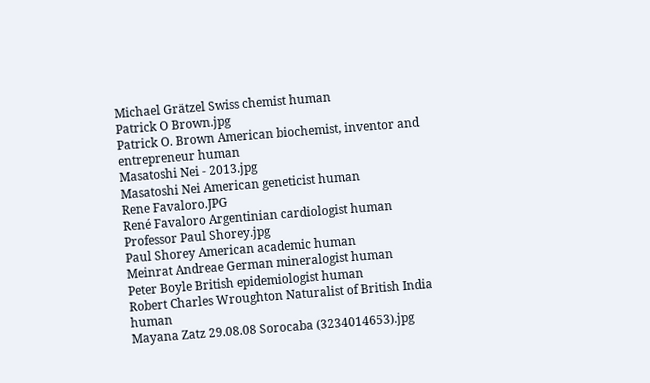Michael Grätzel Swiss chemist human
Patrick O Brown.jpg
Patrick O. Brown American biochemist, inventor and entrepreneur human
Masatoshi Nei - 2013.jpg
Masatoshi Nei American geneticist human
Rene Favaloro.JPG
René Favaloro Argentinian cardiologist human
Professor Paul Shorey.jpg
Paul Shorey American academic human
Meinrat Andreae German mineralogist human
Peter Boyle British epidemiologist human
Robert Charles Wroughton Naturalist of British India human
Mayana Zatz 29.08.08 Sorocaba (3234014653).jpg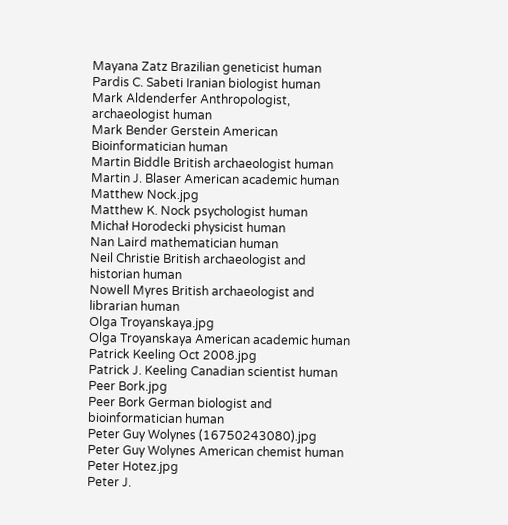Mayana Zatz Brazilian geneticist human
Pardis C. Sabeti Iranian biologist human
Mark Aldenderfer Anthropologist, archaeologist human
Mark Bender Gerstein American Bioinformatician human
Martin Biddle British archaeologist human
Martin J. Blaser American academic human
Matthew Nock.jpg
Matthew K. Nock psychologist human
Michał Horodecki physicist human
Nan Laird mathematician human
Neil Christie British archaeologist and historian human
Nowell Myres British archaeologist and librarian human
Olga Troyanskaya.jpg
Olga Troyanskaya American academic human
Patrick Keeling Oct 2008.jpg
Patrick J. Keeling Canadian scientist human
Peer Bork.jpg
Peer Bork German biologist and bioinformatician human
Peter Guy Wolynes (16750243080).jpg
Peter Guy Wolynes American chemist human
Peter Hotez.jpg
Peter J.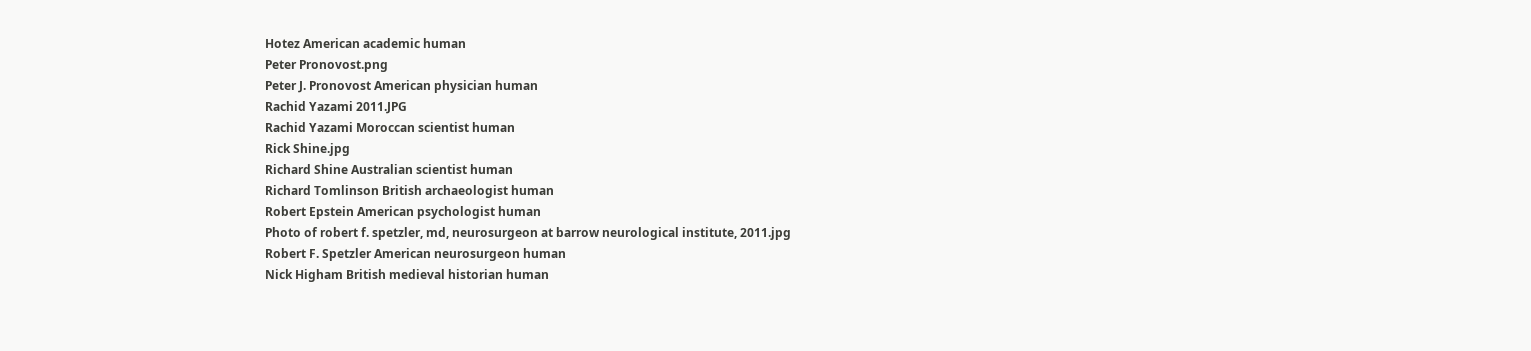Hotez American academic human
Peter Pronovost.png
Peter J. Pronovost American physician human
Rachid Yazami 2011.JPG
Rachid Yazami Moroccan scientist human
Rick Shine.jpg
Richard Shine Australian scientist human
Richard Tomlinson British archaeologist human
Robert Epstein American psychologist human
Photo of robert f. spetzler, md, neurosurgeon at barrow neurological institute, 2011.jpg
Robert F. Spetzler American neurosurgeon human
Nick Higham British medieval historian human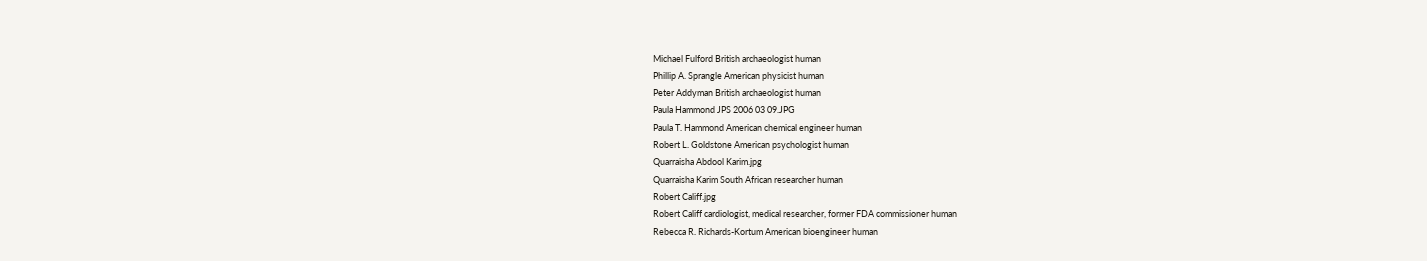Michael Fulford British archaeologist human
Phillip A. Sprangle American physicist human
Peter Addyman British archaeologist human
Paula Hammond JPS 2006 03 09.JPG
Paula T. Hammond American chemical engineer human
Robert L. Goldstone American psychologist human
Quarraisha Abdool Karim.jpg
Quarraisha Karim South African researcher human
Robert Califf.jpg
Robert Califf cardiologist, medical researcher, former FDA commissioner human
Rebecca R. Richards-Kortum American bioengineer human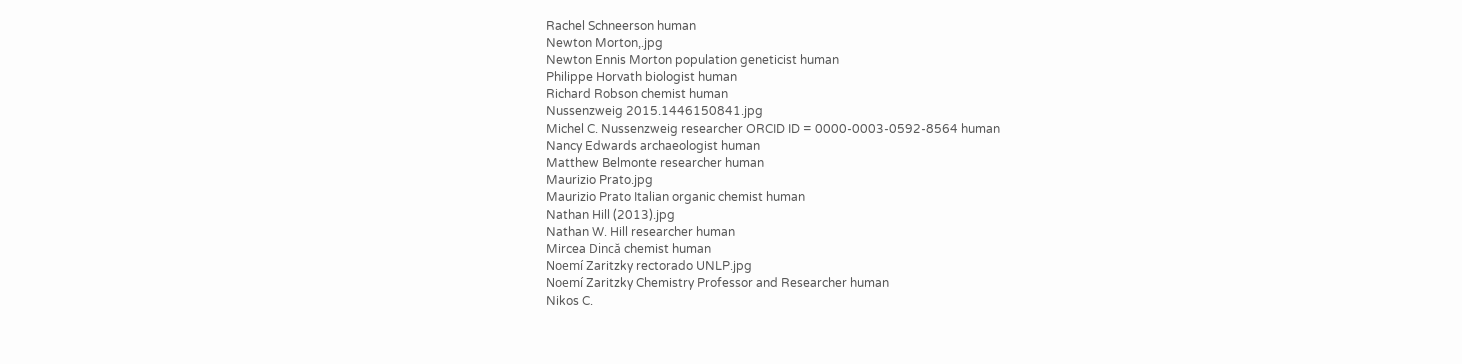Rachel Schneerson human
Newton Morton,.jpg
Newton Ennis Morton population geneticist human
Philippe Horvath biologist human
Richard Robson chemist human
Nussenzweig 2015.1446150841.jpg
Michel C. Nussenzweig researcher ORCID ID = 0000-0003-0592-8564 human
Nancy Edwards archaeologist human
Matthew Belmonte researcher human
Maurizio Prato.jpg
Maurizio Prato Italian organic chemist human
Nathan Hill (2013).jpg
Nathan W. Hill researcher human
Mircea Dincă chemist human
Noemí Zaritzky rectorado UNLP.jpg
Noemí Zaritzky Chemistry Professor and Researcher human
Nikos C.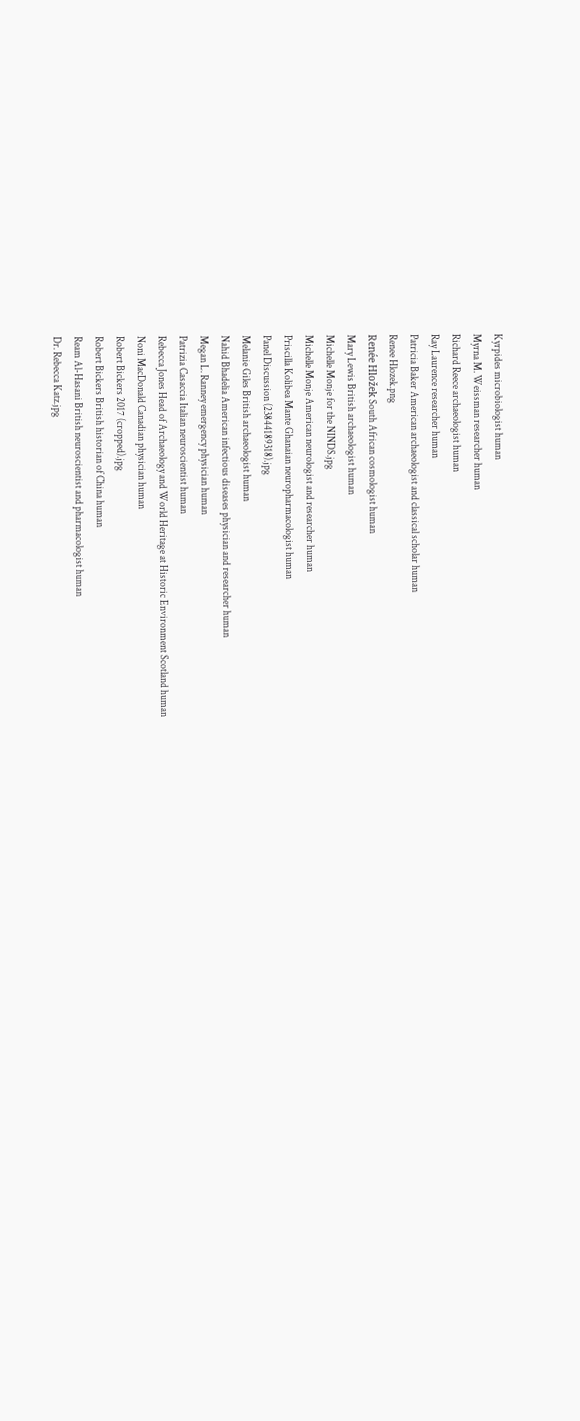Kyrpides microbiologist human
Myrna M. Weissman researcher human
Richard Reece archaeologist human
Ray Laurence researcher human
Patricia Baker American archaeologist and classical scholar human
Renee Hlozek.png
Renée Hložek South African cosmologist human
Mary Lewis British archaeologist human
Michelle Monje for the NINDS.jpg
Michelle Monje American neurologist and researcher human
Priscilla Kolibea Mante Ghanaian neuropharmacologist human
Panel Discussion (23844189318).jpg
Melanie Giles British archaeologist human
Nahid Bhadelia American infectious diseases physician and researcher human
Megan L. Ranney emergency physician human
Patrizia Casaccia Italian neuroscientist human
Rebecca Jones Head of Archaeology and World Heritage at Historic Environment Scotland human
Noni MacDonald Canadian physician human
Robert Bickers 2017 (cropped).jpg
Robert Bickers British historian of China human
Ream Al-Hasani British neuroscientist and pharmacologist human
Dr. Rebecca Katz.jpg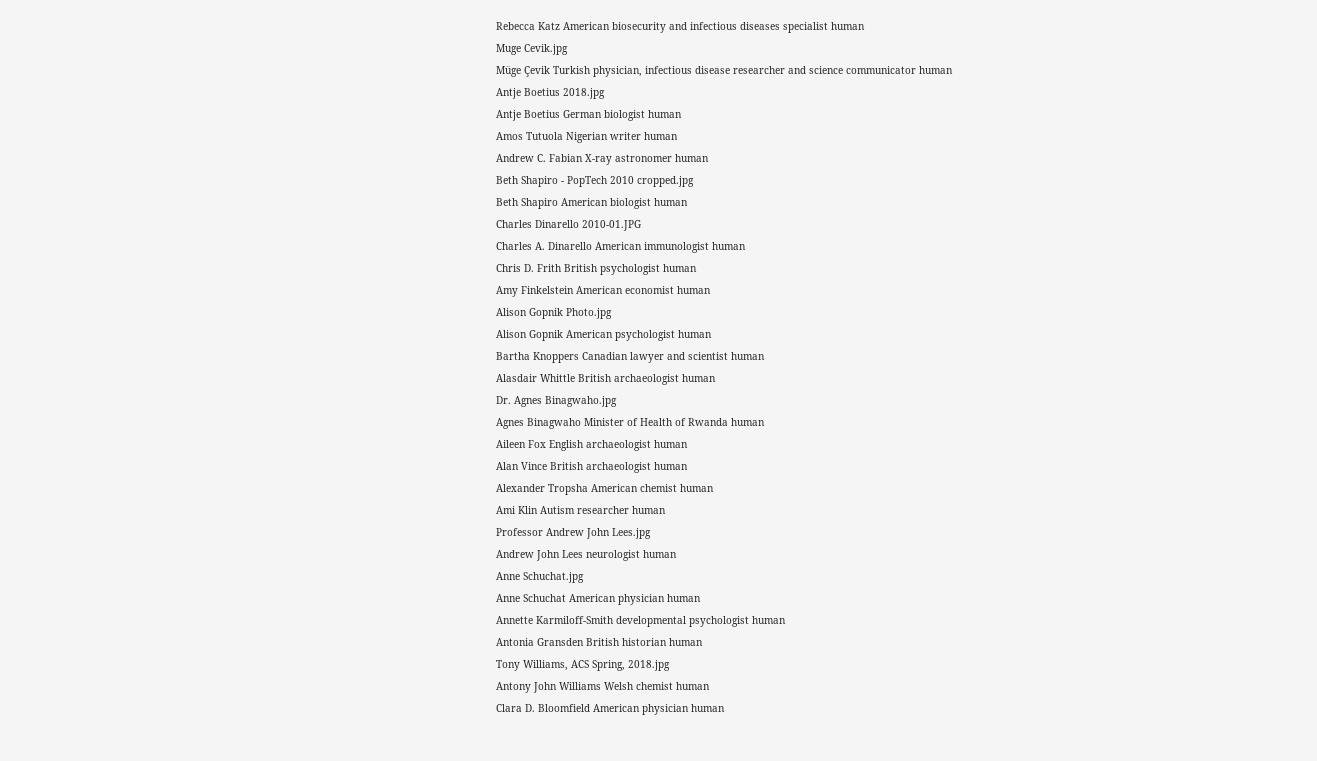Rebecca Katz American biosecurity and infectious diseases specialist human
Muge Cevik.jpg
Müge Çevik Turkish physician, infectious disease researcher and science communicator human
Antje Boetius 2018.jpg
Antje Boetius German biologist human
Amos Tutuola Nigerian writer human
Andrew C. Fabian X-ray astronomer human
Beth Shapiro - PopTech 2010 cropped.jpg
Beth Shapiro American biologist human
Charles Dinarello 2010-01.JPG
Charles A. Dinarello American immunologist human
Chris D. Frith British psychologist human
Amy Finkelstein American economist human
Alison Gopnik Photo.jpg
Alison Gopnik American psychologist human
Bartha Knoppers Canadian lawyer and scientist human
Alasdair Whittle British archaeologist human
Dr. Agnes Binagwaho.jpg
Agnes Binagwaho Minister of Health of Rwanda human
Aileen Fox English archaeologist human
Alan Vince British archaeologist human
Alexander Tropsha American chemist human
Ami Klin Autism researcher human
Professor Andrew John Lees.jpg
Andrew John Lees neurologist human
Anne Schuchat.jpg
Anne Schuchat American physician human
Annette Karmiloff-Smith developmental psychologist human
Antonia Gransden British historian human
Tony Williams, ACS Spring, 2018.jpg
Antony John Williams Welsh chemist human
Clara D. Bloomfield American physician human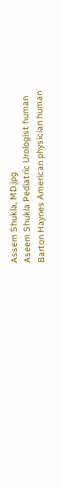Assem Shukla, MD.jpg
Aseem Shukla Pediatric Urologist human
Barton Haynes American physician human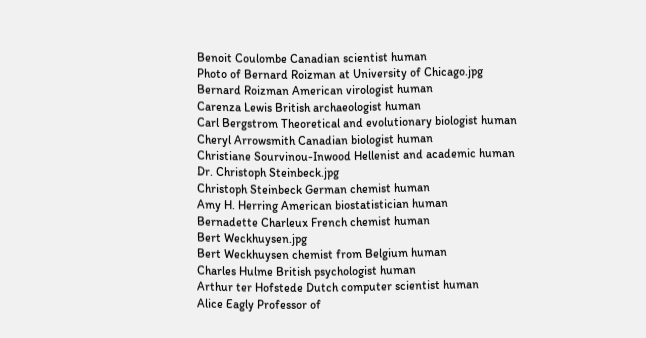Benoit Coulombe Canadian scientist human
Photo of Bernard Roizman at University of Chicago.jpg
Bernard Roizman American virologist human
Carenza Lewis British archaeologist human
Carl Bergstrom Theoretical and evolutionary biologist human
Cheryl Arrowsmith Canadian biologist human
Christiane Sourvinou-Inwood Hellenist and academic human
Dr. Christoph Steinbeck.jpg
Christoph Steinbeck German chemist human
Amy H. Herring American biostatistician human
Bernadette Charleux French chemist human
Bert Weckhuysen.jpg
Bert Weckhuysen chemist from Belgium human
Charles Hulme British psychologist human
Arthur ter Hofstede Dutch computer scientist human
Alice Eagly Professor of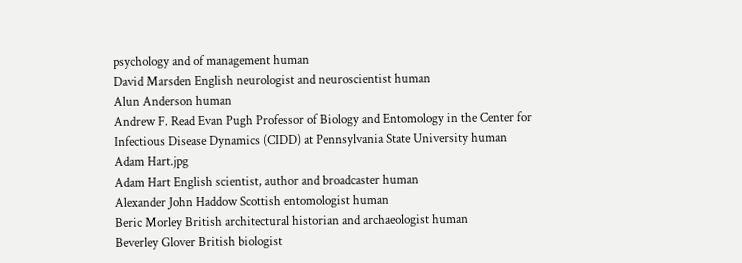psychology and of management human
David Marsden English neurologist and neuroscientist human
Alun Anderson human
Andrew F. Read Evan Pugh Professor of Biology and Entomology in the Center for Infectious Disease Dynamics (CIDD) at Pennsylvania State University human
Adam Hart.jpg
Adam Hart English scientist, author and broadcaster human
Alexander John Haddow Scottish entomologist human
Beric Morley British architectural historian and archaeologist human
Beverley Glover British biologist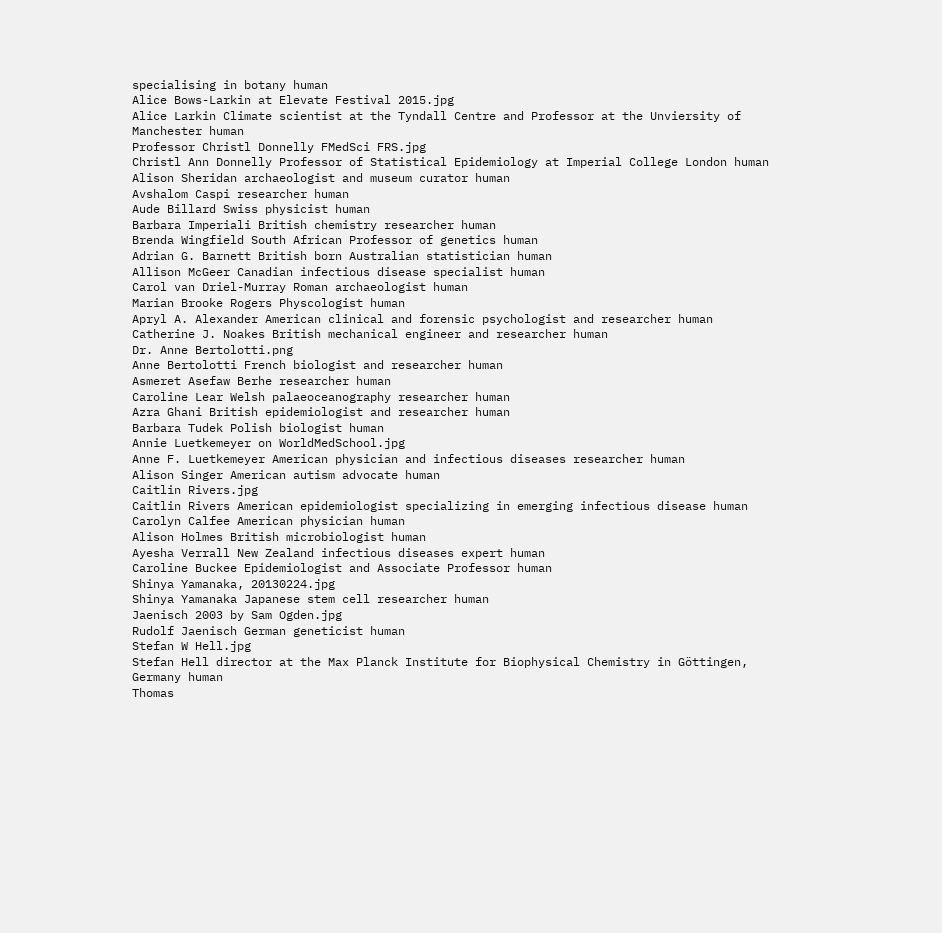specialising in botany human
Alice Bows-Larkin at Elevate Festival 2015.jpg
Alice Larkin Climate scientist at the Tyndall Centre and Professor at the Unviersity of Manchester human
Professor Christl Donnelly FMedSci FRS.jpg
Christl Ann Donnelly Professor of Statistical Epidemiology at Imperial College London human
Alison Sheridan archaeologist and museum curator human
Avshalom Caspi researcher human
Aude Billard Swiss physicist human
Barbara Imperiali British chemistry researcher human
Brenda Wingfield South African Professor of genetics human
Adrian G. Barnett British born Australian statistician human
Allison McGeer Canadian infectious disease specialist human
Carol van Driel-Murray Roman archaeologist human
Marian Brooke Rogers Physcologist human
Apryl A. Alexander American clinical and forensic psychologist and researcher human
Catherine J. Noakes British mechanical engineer and researcher human
Dr. Anne Bertolotti.png
Anne Bertolotti French biologist and researcher human
Asmeret Asefaw Berhe researcher human
Caroline Lear Welsh palaeoceanography researcher human
Azra Ghani British epidemiologist and researcher human
Barbara Tudek Polish biologist human
Annie Luetkemeyer on WorldMedSchool.jpg
Anne F. Luetkemeyer American physician and infectious diseases researcher human
Alison Singer American autism advocate human
Caitlin Rivers.jpg
Caitlin Rivers American epidemiologist specializing in emerging infectious disease human
Carolyn Calfee American physician human
Alison Holmes British microbiologist human
Ayesha Verrall New Zealand infectious diseases expert human
Caroline Buckee Epidemiologist and Associate Professor human
Shinya Yamanaka, 20130224.jpg
Shinya Yamanaka Japanese stem cell researcher human
Jaenisch 2003 by Sam Ogden.jpg
Rudolf Jaenisch German geneticist human
Stefan W Hell.jpg
Stefan Hell director at the Max Planck Institute for Biophysical Chemistry in Göttingen, Germany human
Thomas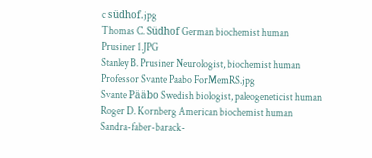c südhof.jpg
Thomas C. Südhof German biochemist human
Prusiner 1.JPG
Stanley B. Prusiner Neurologist, biochemist human
Professor Svante Paabo ForMemRS.jpg
Svante Pääbo Swedish biologist, paleogeneticist human
Roger D. Kornberg American biochemist human
Sandra-faber-barack-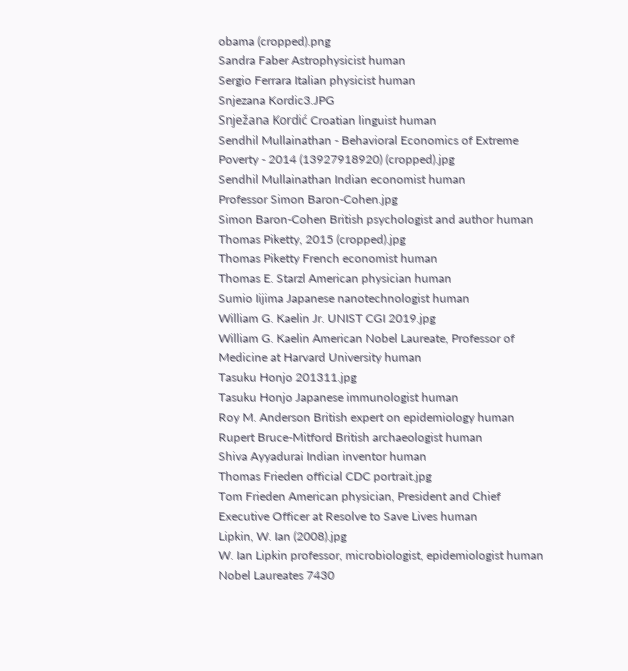obama (cropped).png
Sandra Faber Astrophysicist human
Sergio Ferrara Italian physicist human
Snjezana Kordic3.JPG
Snježana Kordić Croatian linguist human
Sendhil Mullainathan - Behavioral Economics of Extreme Poverty - 2014 (13927918920) (cropped).jpg
Sendhil Mullainathan Indian economist human
Professor Simon Baron-Cohen.jpg
Simon Baron-Cohen British psychologist and author human
Thomas Piketty, 2015 (cropped).jpg
Thomas Piketty French economist human
Thomas E. Starzl American physician human
Sumio Iijima Japanese nanotechnologist human
William G. Kaelin Jr. UNIST CGI 2019.jpg
William G. Kaelin American Nobel Laureate, Professor of Medicine at Harvard University human
Tasuku Honjo 201311.jpg
Tasuku Honjo Japanese immunologist human
Roy M. Anderson British expert on epidemiology human
Rupert Bruce-Mitford British archaeologist human
Shiva Ayyadurai Indian inventor human
Thomas Frieden official CDC portrait.jpg
Tom Frieden American physician, President and Chief Executive Officer at Resolve to Save Lives human
Lipkin, W. Ian (2008).jpg
W. Ian Lipkin professor, microbiologist, epidemiologist human
Nobel Laureates 7430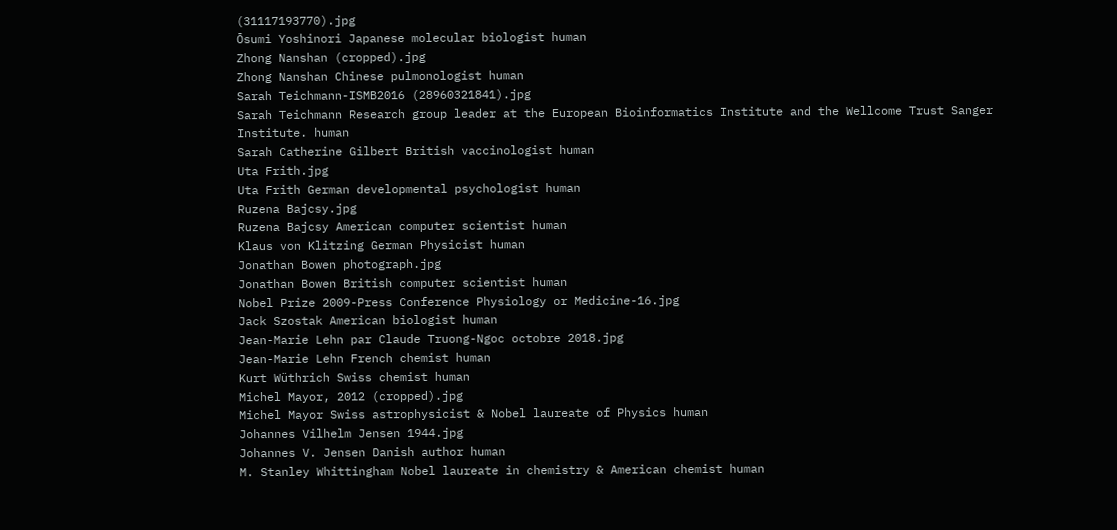(31117193770).jpg
Ōsumi Yoshinori Japanese molecular biologist human
Zhong Nanshan (cropped).jpg
Zhong Nanshan Chinese pulmonologist human
Sarah Teichmann-ISMB2016 (28960321841).jpg
Sarah Teichmann Research group leader at the European Bioinformatics Institute and the Wellcome Trust Sanger Institute. human
Sarah Catherine Gilbert British vaccinologist human
Uta Frith.jpg
Uta Frith German developmental psychologist human
Ruzena Bajcsy.jpg
Ruzena Bajcsy American computer scientist human
Klaus von Klitzing German Physicist human
Jonathan Bowen photograph.jpg
Jonathan Bowen British computer scientist human
Nobel Prize 2009-Press Conference Physiology or Medicine-16.jpg
Jack Szostak American biologist human
Jean-Marie Lehn par Claude Truong-Ngoc octobre 2018.jpg
Jean-Marie Lehn French chemist human
Kurt Wüthrich Swiss chemist human
Michel Mayor, 2012 (cropped).jpg
Michel Mayor Swiss astrophysicist & Nobel laureate of Physics human
Johannes Vilhelm Jensen 1944.jpg
Johannes V. Jensen Danish author human
M. Stanley Whittingham Nobel laureate in chemistry & American chemist human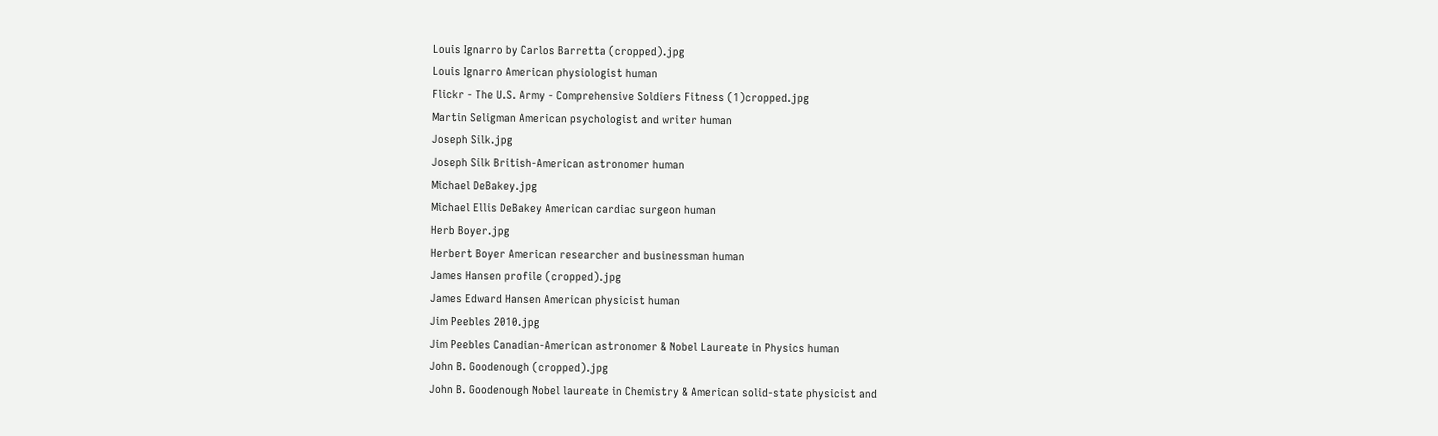Louis Ignarro by Carlos Barretta (cropped).jpg
Louis Ignarro American physiologist human
Flickr - The U.S. Army - Comprehensive Soldiers Fitness (1)cropped.jpg
Martin Seligman American psychologist and writer human
Joseph Silk.jpg
Joseph Silk British-American astronomer human
Michael DeBakey.jpg
Michael Ellis DeBakey American cardiac surgeon human
Herb Boyer.jpg
Herbert Boyer American researcher and businessman human
James Hansen profile (cropped).jpg
James Edward Hansen American physicist human
Jim Peebles 2010.jpg
Jim Peebles Canadian-American astronomer & Nobel Laureate in Physics human
John B. Goodenough (cropped).jpg
John B. Goodenough Nobel laureate in Chemistry & American solid-state physicist and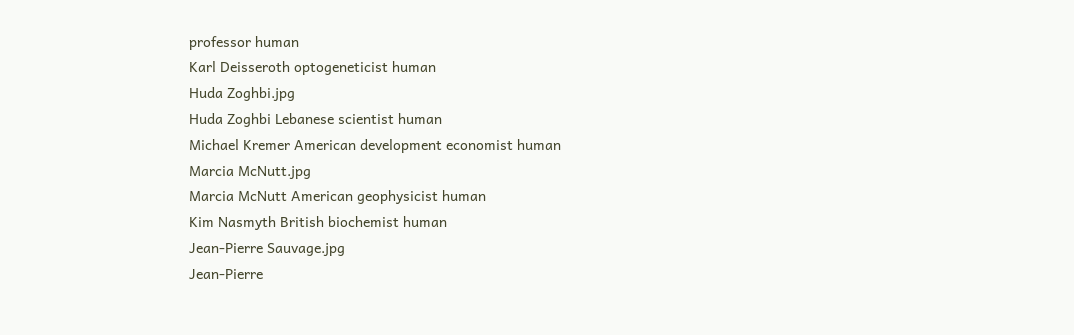professor human
Karl Deisseroth optogeneticist human
Huda Zoghbi.jpg
Huda Zoghbi Lebanese scientist human
Michael Kremer American development economist human
Marcia McNutt.jpg
Marcia McNutt American geophysicist human
Kim Nasmyth British biochemist human
Jean-Pierre Sauvage.jpg
Jean-Pierre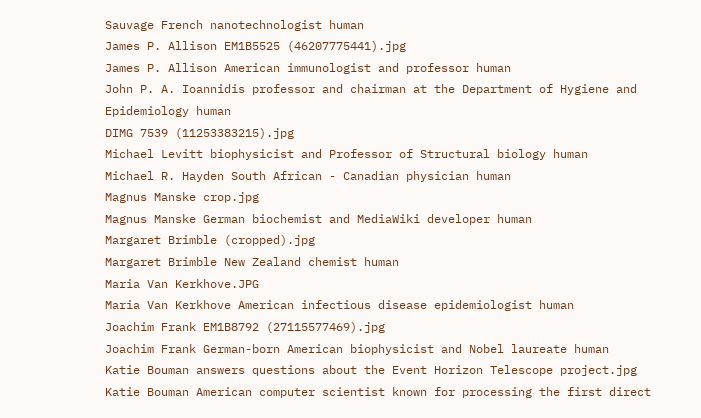Sauvage French nanotechnologist human
James P. Allison EM1B5525 (46207775441).jpg
James P. Allison American immunologist and professor human
John P. A. Ioannidis professor and chairman at the Department of Hygiene and Epidemiology human
DIMG 7539 (11253383215).jpg
Michael Levitt biophysicist and Professor of Structural biology human
Michael R. Hayden South African - Canadian physician human
Magnus Manske crop.jpg
Magnus Manske German biochemist and MediaWiki developer human
Margaret Brimble (cropped).jpg
Margaret Brimble New Zealand chemist human
Maria Van Kerkhove.JPG
Maria Van Kerkhove American infectious disease epidemiologist human
Joachim Frank EM1B8792 (27115577469).jpg
Joachim Frank German-born American biophysicist and Nobel laureate human
Katie Bouman answers questions about the Event Horizon Telescope project.jpg
Katie Bouman American computer scientist known for processing the first direct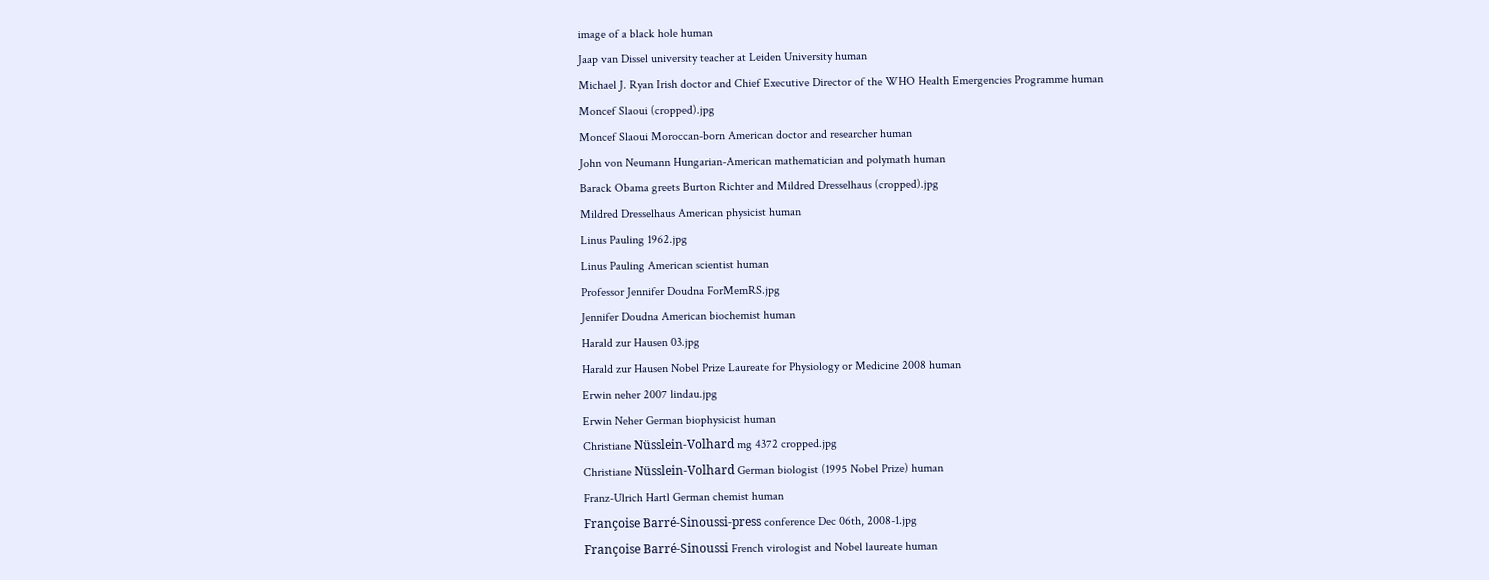image of a black hole human
Jaap van Dissel university teacher at Leiden University human
Michael J. Ryan Irish doctor and Chief Executive Director of the WHO Health Emergencies Programme human
Moncef Slaoui (cropped).jpg
Moncef Slaoui Moroccan-born American doctor and researcher human
John von Neumann Hungarian-American mathematician and polymath human
Barack Obama greets Burton Richter and Mildred Dresselhaus (cropped).jpg
Mildred Dresselhaus American physicist human
Linus Pauling 1962.jpg
Linus Pauling American scientist human
Professor Jennifer Doudna ForMemRS.jpg
Jennifer Doudna American biochemist human
Harald zur Hausen 03.jpg
Harald zur Hausen Nobel Prize Laureate for Physiology or Medicine 2008 human
Erwin neher 2007 lindau.jpg
Erwin Neher German biophysicist human
Christiane Nüsslein-Volhard mg 4372 cropped.jpg
Christiane Nüsslein-Volhard German biologist (1995 Nobel Prize) human
Franz-Ulrich Hartl German chemist human
Françoise Barré-Sinoussi-press conference Dec 06th, 2008-1.jpg
Françoise Barré-Sinoussi French virologist and Nobel laureate human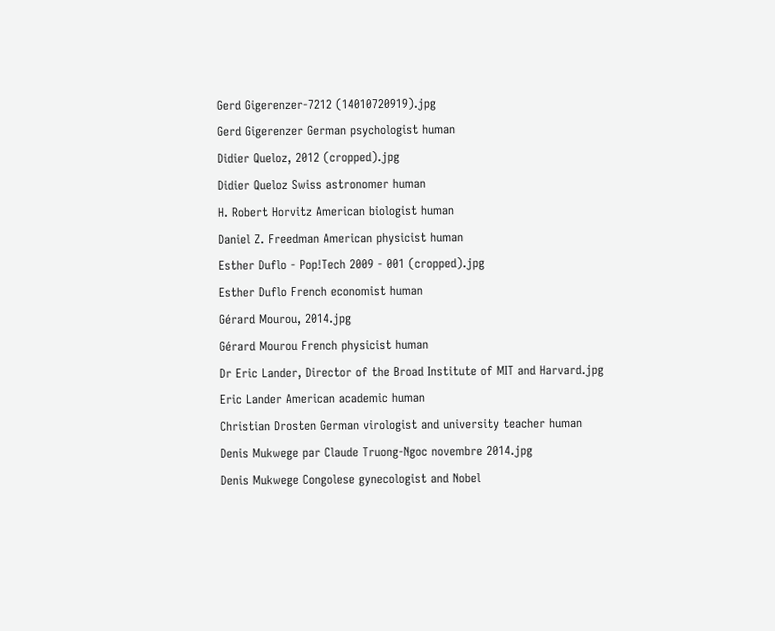Gerd Gigerenzer-7212 (14010720919).jpg
Gerd Gigerenzer German psychologist human
Didier Queloz, 2012 (cropped).jpg
Didier Queloz Swiss astronomer human
H. Robert Horvitz American biologist human
Daniel Z. Freedman American physicist human
Esther Duflo - Pop!Tech 2009 - 001 (cropped).jpg
Esther Duflo French economist human
Gérard Mourou, 2014.jpg
Gérard Mourou French physicist human
Dr Eric Lander, Director of the Broad Institute of MIT and Harvard.jpg
Eric Lander American academic human
Christian Drosten German virologist and university teacher human
Denis Mukwege par Claude Truong-Ngoc novembre 2014.jpg
Denis Mukwege Congolese gynecologist and Nobel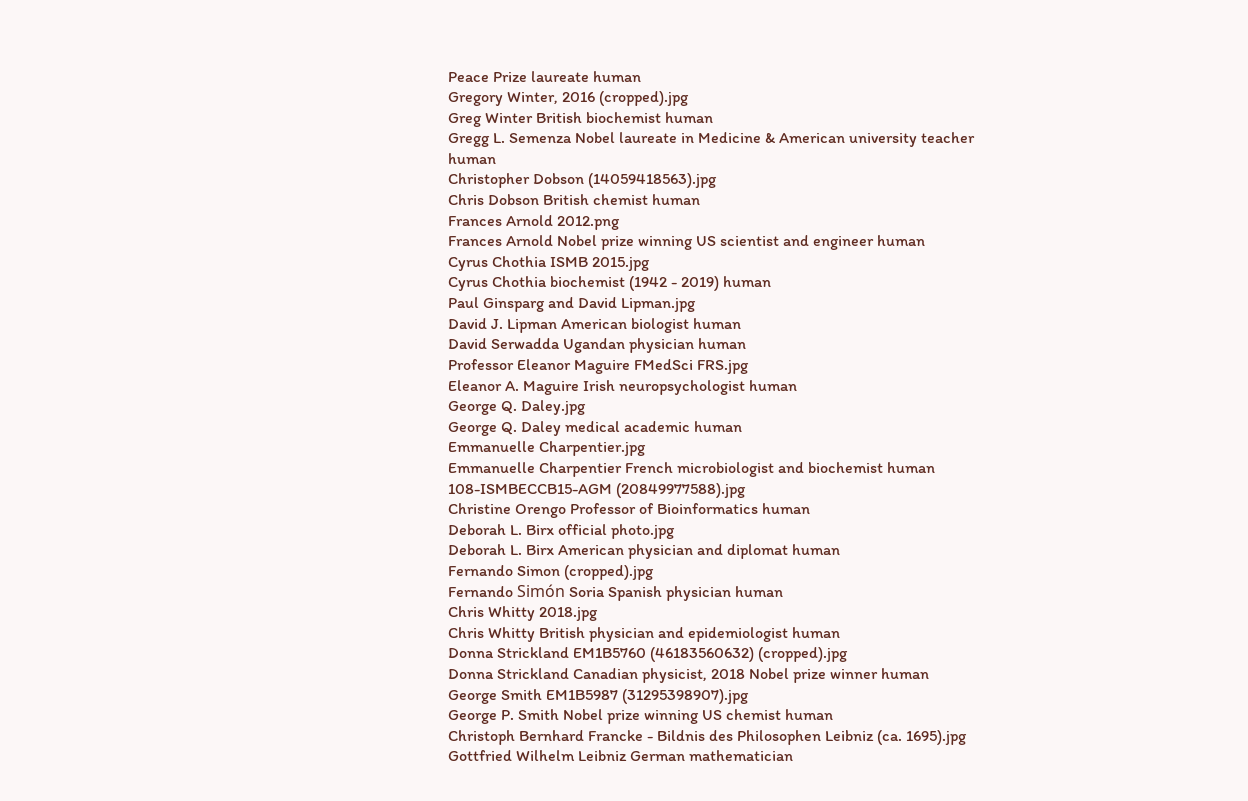Peace Prize laureate human
Gregory Winter, 2016 (cropped).jpg
Greg Winter British biochemist human
Gregg L. Semenza Nobel laureate in Medicine & American university teacher human
Christopher Dobson (14059418563).jpg
Chris Dobson British chemist human
Frances Arnold 2012.png
Frances Arnold Nobel prize winning US scientist and engineer human
Cyrus Chothia ISMB 2015.jpg
Cyrus Chothia biochemist (1942 - 2019) human
Paul Ginsparg and David Lipman.jpg
David J. Lipman American biologist human
David Serwadda Ugandan physician human
Professor Eleanor Maguire FMedSci FRS.jpg
Eleanor A. Maguire Irish neuropsychologist human
George Q. Daley.jpg
George Q. Daley medical academic human
Emmanuelle Charpentier.jpg
Emmanuelle Charpentier French microbiologist and biochemist human
108-ISMBECCB15-AGM (20849977588).jpg
Christine Orengo Professor of Bioinformatics human
Deborah L. Birx official photo.jpg
Deborah L. Birx American physician and diplomat human
Fernando Simon (cropped).jpg
Fernando Simón Soria Spanish physician human
Chris Whitty 2018.jpg
Chris Whitty British physician and epidemiologist human
Donna Strickland EM1B5760 (46183560632) (cropped).jpg
Donna Strickland Canadian physicist, 2018 Nobel prize winner human
George Smith EM1B5987 (31295398907).jpg
George P. Smith Nobel prize winning US chemist human
Christoph Bernhard Francke - Bildnis des Philosophen Leibniz (ca. 1695).jpg
Gottfried Wilhelm Leibniz German mathematician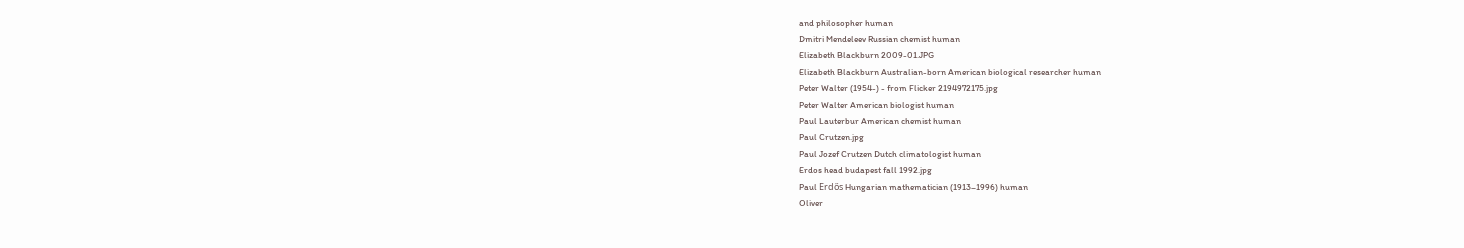and philosopher human
Dmitri Mendeleev Russian chemist human
Elizabeth Blackburn 2009-01.JPG
Elizabeth Blackburn Australian-born American biological researcher human
Peter Walter (1954-) - from Flicker 2194972175.jpg
Peter Walter American biologist human
Paul Lauterbur American chemist human
Paul Crutzen.jpg
Paul Jozef Crutzen Dutch climatologist human
Erdos head budapest fall 1992.jpg
Paul Erdős Hungarian mathematician (1913–1996) human
Oliver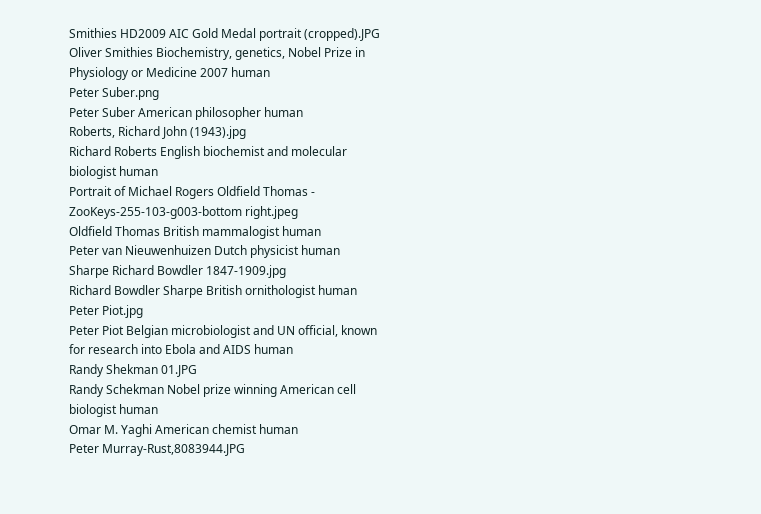Smithies HD2009 AIC Gold Medal portrait (cropped).JPG
Oliver Smithies Biochemistry, genetics, Nobel Prize in Physiology or Medicine 2007 human
Peter Suber.png
Peter Suber American philosopher human
Roberts, Richard John (1943).jpg
Richard Roberts English biochemist and molecular biologist human
Portrait of Michael Rogers Oldfield Thomas - ZooKeys-255-103-g003-bottom right.jpeg
Oldfield Thomas British mammalogist human
Peter van Nieuwenhuizen Dutch physicist human
Sharpe Richard Bowdler 1847-1909.jpg
Richard Bowdler Sharpe British ornithologist human
Peter Piot.jpg
Peter Piot Belgian microbiologist and UN official, known for research into Ebola and AIDS human
Randy Shekman 01.JPG
Randy Schekman Nobel prize winning American cell biologist human
Omar M. Yaghi American chemist human
Peter Murray-Rust,8083944.JPG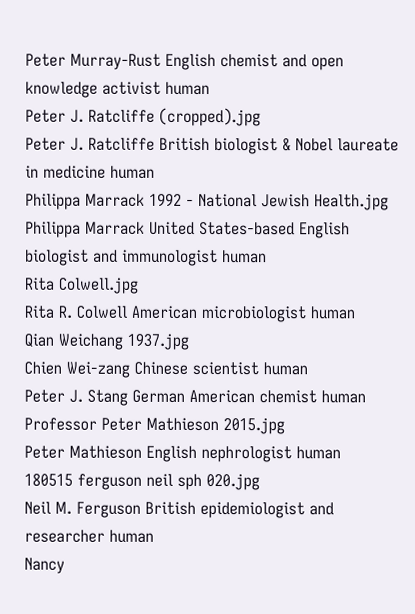Peter Murray-Rust English chemist and open knowledge activist human
Peter J. Ratcliffe (cropped).jpg
Peter J. Ratcliffe British biologist & Nobel laureate in medicine human
Philippa Marrack 1992 - National Jewish Health.jpg
Philippa Marrack United States-based English biologist and immunologist human
Rita Colwell.jpg
Rita R. Colwell American microbiologist human
Qian Weichang 1937.jpg
Chien Wei-zang Chinese scientist human
Peter J. Stang German American chemist human
Professor Peter Mathieson 2015.jpg
Peter Mathieson English nephrologist human
180515 ferguson neil sph 020.jpg
Neil M. Ferguson British epidemiologist and researcher human
Nancy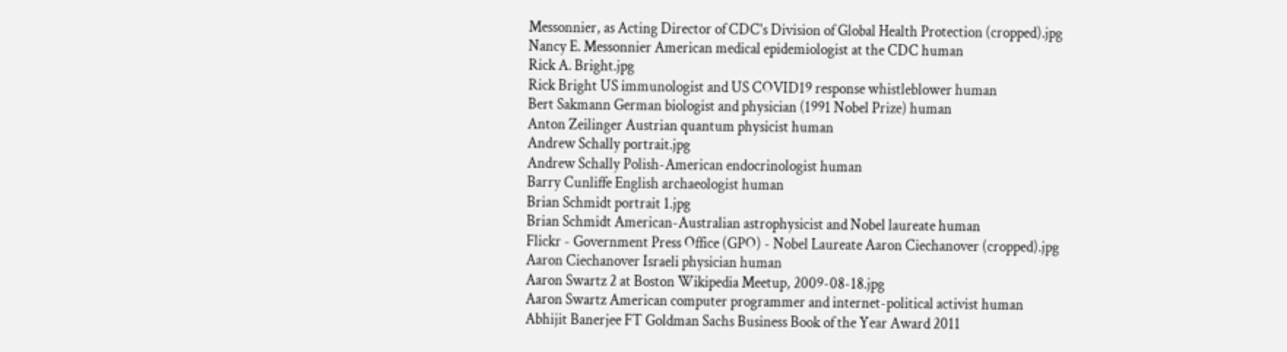Messonnier, as Acting Director of CDC's Division of Global Health Protection (cropped).jpg
Nancy E. Messonnier American medical epidemiologist at the CDC human
Rick A. Bright.jpg
Rick Bright US immunologist and US COVID19 response whistleblower human
Bert Sakmann German biologist and physician (1991 Nobel Prize) human
Anton Zeilinger Austrian quantum physicist human
Andrew Schally portrait.jpg
Andrew Schally Polish-American endocrinologist human
Barry Cunliffe English archaeologist human
Brian Schmidt portrait 1.jpg
Brian Schmidt American-Australian astrophysicist and Nobel laureate human
Flickr - Government Press Office (GPO) - Nobel Laureate Aaron Ciechanover (cropped).jpg
Aaron Ciechanover Israeli physician human
Aaron Swartz 2 at Boston Wikipedia Meetup, 2009-08-18.jpg
Aaron Swartz American computer programmer and internet-political activist human
Abhijit Banerjee FT Goldman Sachs Business Book of the Year Award 2011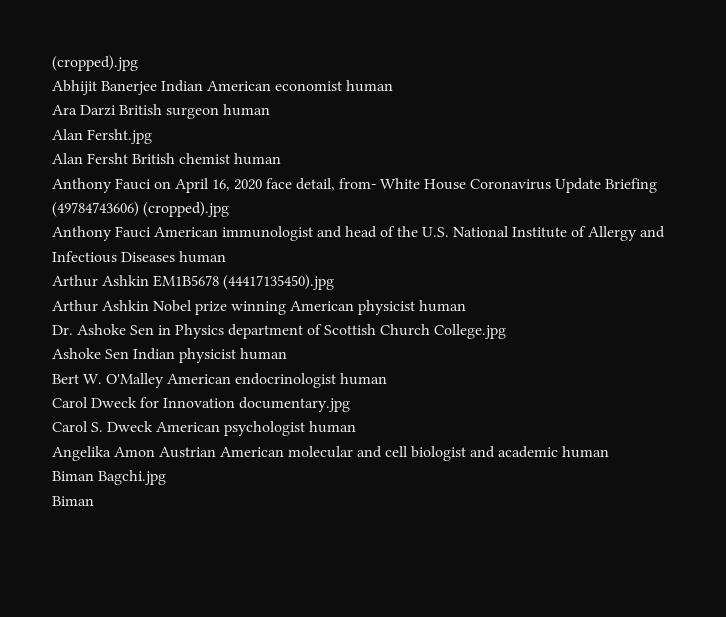(cropped).jpg
Abhijit Banerjee Indian American economist human
Ara Darzi British surgeon human
Alan Fersht.jpg
Alan Fersht British chemist human
Anthony Fauci on April 16, 2020 face detail, from- White House Coronavirus Update Briefing (49784743606) (cropped).jpg
Anthony Fauci American immunologist and head of the U.S. National Institute of Allergy and Infectious Diseases human
Arthur Ashkin EM1B5678 (44417135450).jpg
Arthur Ashkin Nobel prize winning American physicist human
Dr. Ashoke Sen in Physics department of Scottish Church College.jpg
Ashoke Sen Indian physicist human
Bert W. O'Malley American endocrinologist human
Carol Dweck for Innovation documentary.jpg
Carol S. Dweck American psychologist human
Angelika Amon Austrian American molecular and cell biologist and academic human
Biman Bagchi.jpg
Biman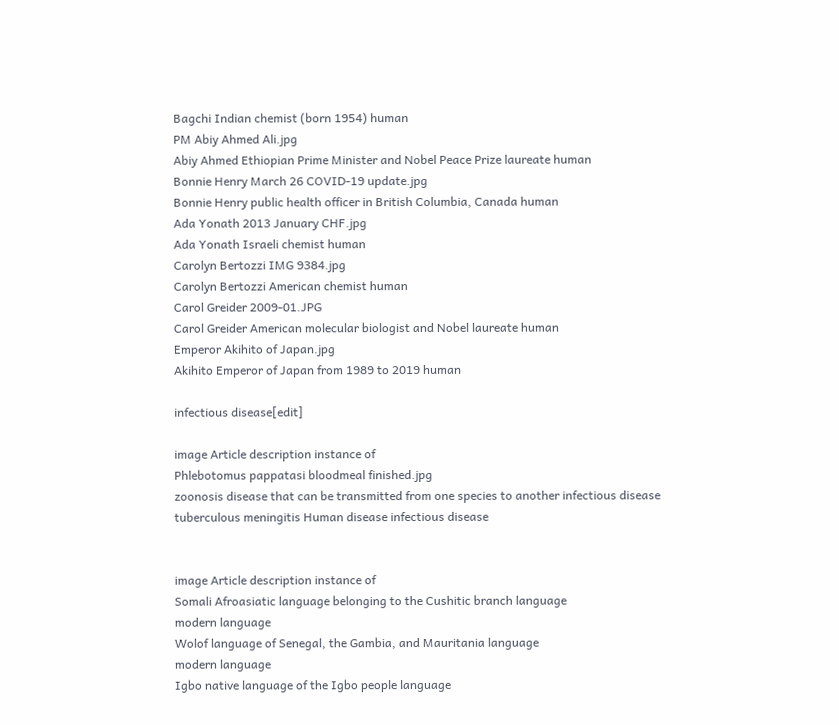Bagchi Indian chemist (born 1954) human
PM Abiy Ahmed Ali.jpg
Abiy Ahmed Ethiopian Prime Minister and Nobel Peace Prize laureate human
Bonnie Henry March 26 COVID-19 update.jpg
Bonnie Henry public health officer in British Columbia, Canada human
Ada Yonath 2013 January CHF.jpg
Ada Yonath Israeli chemist human
Carolyn Bertozzi IMG 9384.jpg
Carolyn Bertozzi American chemist human
Carol Greider 2009-01.JPG
Carol Greider American molecular biologist and Nobel laureate human
Emperor Akihito of Japan.jpg
Akihito Emperor of Japan from 1989 to 2019 human

infectious disease[edit]

image Article description instance of
Phlebotomus pappatasi bloodmeal finished.jpg
zoonosis disease that can be transmitted from one species to another infectious disease
tuberculous meningitis Human disease infectious disease


image Article description instance of
Somali Afroasiatic language belonging to the Cushitic branch language
modern language
Wolof language of Senegal, the Gambia, and Mauritania language
modern language
Igbo native language of the Igbo people language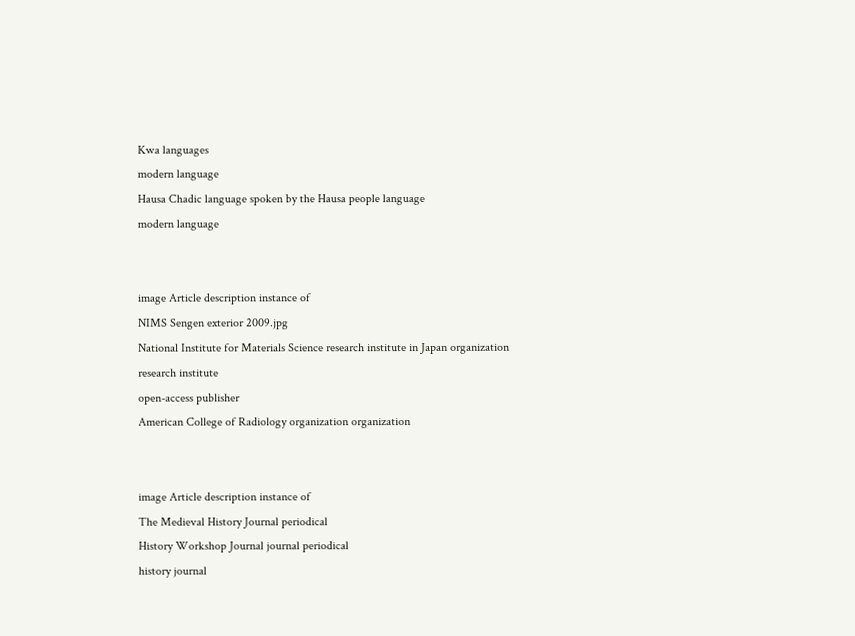Kwa languages
modern language
Hausa Chadic language spoken by the Hausa people language
modern language


image Article description instance of
NIMS Sengen exterior 2009.jpg
National Institute for Materials Science research institute in Japan organization
research institute
open-access publisher
American College of Radiology organization organization


image Article description instance of
The Medieval History Journal periodical
History Workshop Journal journal periodical
history journal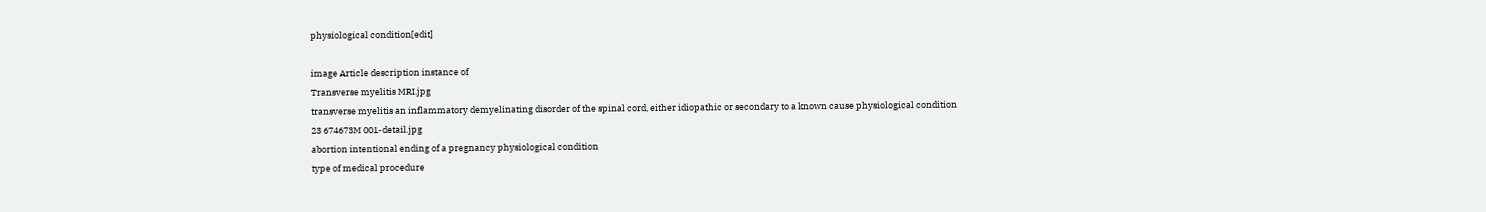physiological condition[edit]

image Article description instance of
Transverse myelitis MRI.jpg
transverse myelitis an inflammatory demyelinating disorder of the spinal cord, either idiopathic or secondary to a known cause physiological condition
23 674673M 001-detail.jpg
abortion intentional ending of a pregnancy physiological condition
type of medical procedure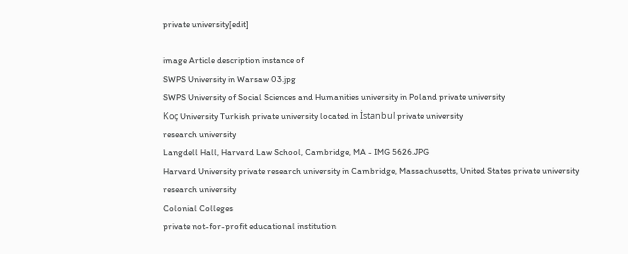private university[edit]

image Article description instance of
SWPS University in Warsaw 03.jpg
SWPS University of Social Sciences and Humanities university in Poland private university
Koç University Turkish private university located in İstanbul private university
research university
Langdell Hall, Harvard Law School, Cambridge, MA - IMG 5626.JPG
Harvard University private research university in Cambridge, Massachusetts, United States private university
research university
Colonial Colleges
private not-for-profit educational institution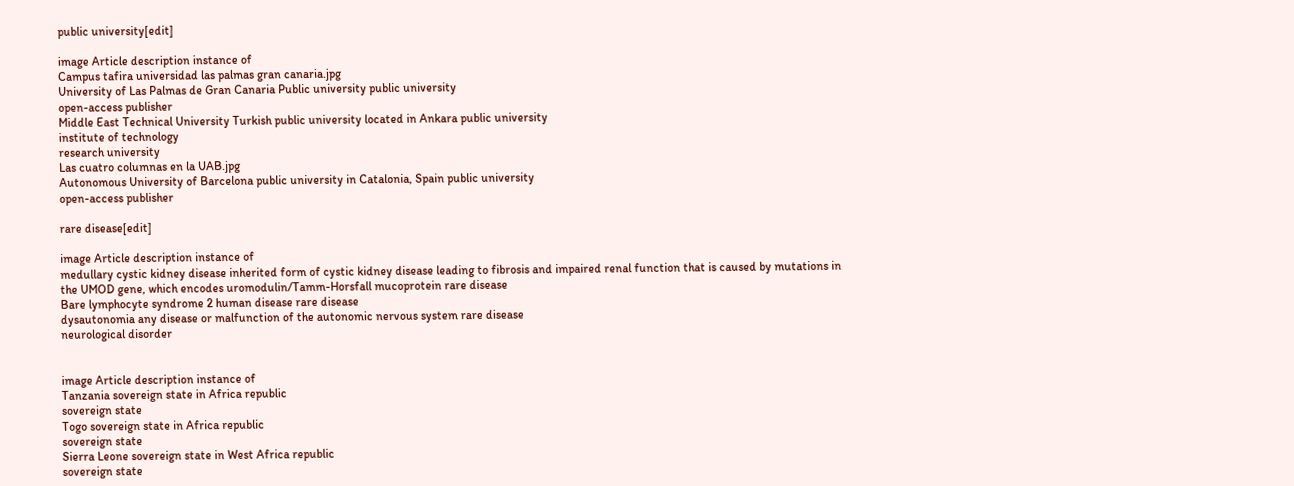public university[edit]

image Article description instance of
Campus tafira universidad las palmas gran canaria.jpg
University of Las Palmas de Gran Canaria Public university public university
open-access publisher
Middle East Technical University Turkish public university located in Ankara public university
institute of technology
research university
Las cuatro columnas en la UAB.jpg
Autonomous University of Barcelona public university in Catalonia, Spain public university
open-access publisher

rare disease[edit]

image Article description instance of
medullary cystic kidney disease inherited form of cystic kidney disease leading to fibrosis and impaired renal function that is caused by mutations in the UMOD gene, which encodes uromodulin/Tamm-Horsfall mucoprotein rare disease
Bare lymphocyte syndrome 2 human disease rare disease
dysautonomia any disease or malfunction of the autonomic nervous system rare disease
neurological disorder


image Article description instance of
Tanzania sovereign state in Africa republic
sovereign state
Togo sovereign state in Africa republic
sovereign state
Sierra Leone sovereign state in West Africa republic
sovereign state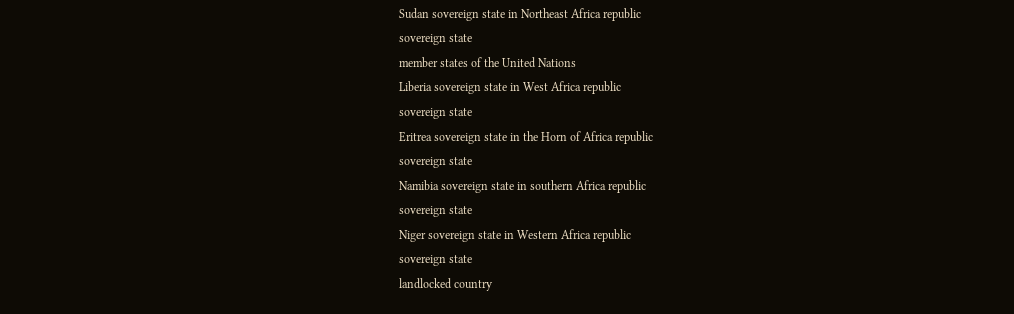Sudan sovereign state in Northeast Africa republic
sovereign state
member states of the United Nations
Liberia sovereign state in West Africa republic
sovereign state
Eritrea sovereign state in the Horn of Africa republic
sovereign state
Namibia sovereign state in southern Africa republic
sovereign state
Niger sovereign state in Western Africa republic
sovereign state
landlocked country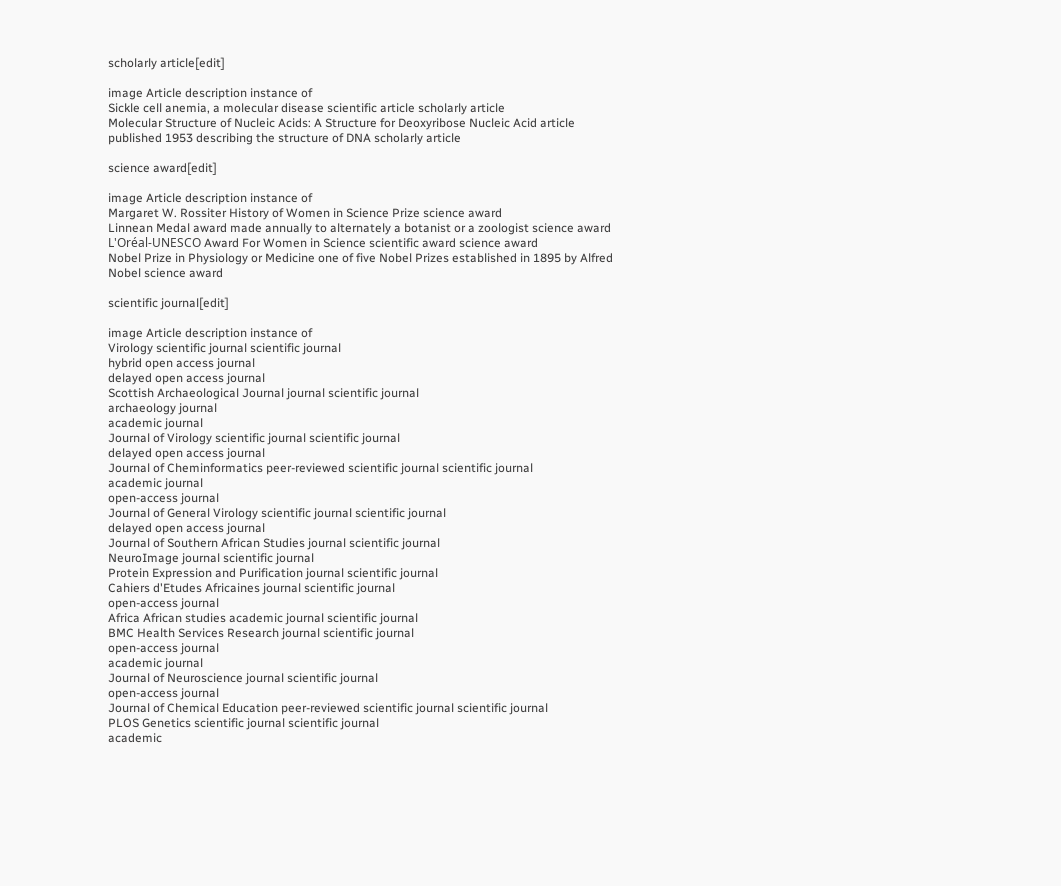scholarly article[edit]

image Article description instance of
Sickle cell anemia, a molecular disease scientific article scholarly article
Molecular Structure of Nucleic Acids: A Structure for Deoxyribose Nucleic Acid article published 1953 describing the structure of DNA scholarly article

science award[edit]

image Article description instance of
Margaret W. Rossiter History of Women in Science Prize science award
Linnean Medal award made annually to alternately a botanist or a zoologist science award
L'Oréal-UNESCO Award For Women in Science scientific award science award
Nobel Prize in Physiology or Medicine one of five Nobel Prizes established in 1895 by Alfred Nobel science award

scientific journal[edit]

image Article description instance of
Virology scientific journal scientific journal
hybrid open access journal
delayed open access journal
Scottish Archaeological Journal journal scientific journal
archaeology journal
academic journal
Journal of Virology scientific journal scientific journal
delayed open access journal
Journal of Cheminformatics peer-reviewed scientific journal scientific journal
academic journal
open-access journal
Journal of General Virology scientific journal scientific journal
delayed open access journal
Journal of Southern African Studies journal scientific journal
NeuroImage journal scientific journal
Protein Expression and Purification journal scientific journal
Cahiers d'Etudes Africaines journal scientific journal
open-access journal
Africa African studies academic journal scientific journal
BMC Health Services Research journal scientific journal
open-access journal
academic journal
Journal of Neuroscience journal scientific journal
open-access journal
Journal of Chemical Education peer-reviewed scientific journal scientific journal
PLOS Genetics scientific journal scientific journal
academic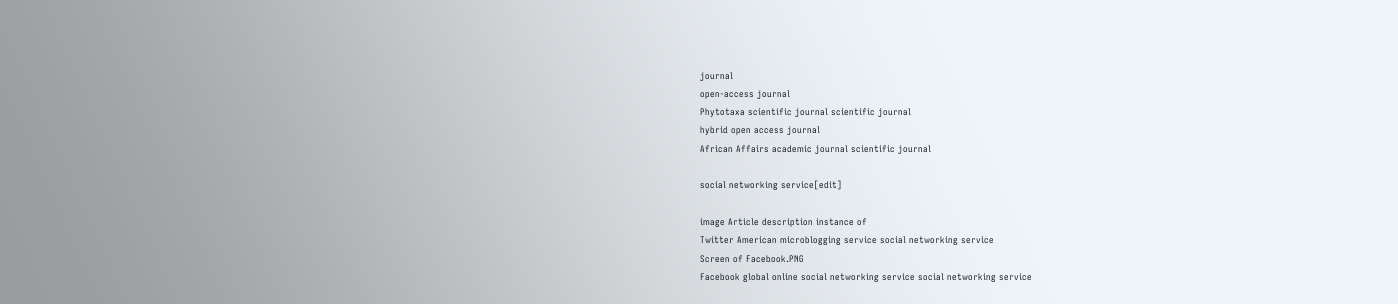journal
open-access journal
Phytotaxa scientific journal scientific journal
hybrid open access journal
African Affairs academic journal scientific journal

social networking service[edit]

image Article description instance of
Twitter American microblogging service social networking service
Screen of Facebook.PNG
Facebook global online social networking service social networking service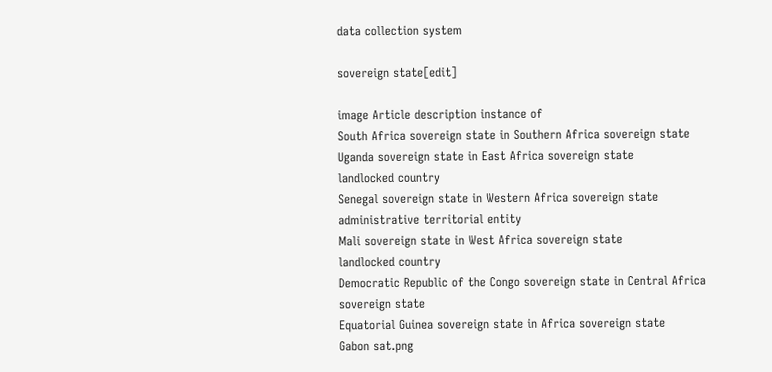data collection system

sovereign state[edit]

image Article description instance of
South Africa sovereign state in Southern Africa sovereign state
Uganda sovereign state in East Africa sovereign state
landlocked country
Senegal sovereign state in Western Africa sovereign state
administrative territorial entity
Mali sovereign state in West Africa sovereign state
landlocked country
Democratic Republic of the Congo sovereign state in Central Africa sovereign state
Equatorial Guinea sovereign state in Africa sovereign state
Gabon sat.png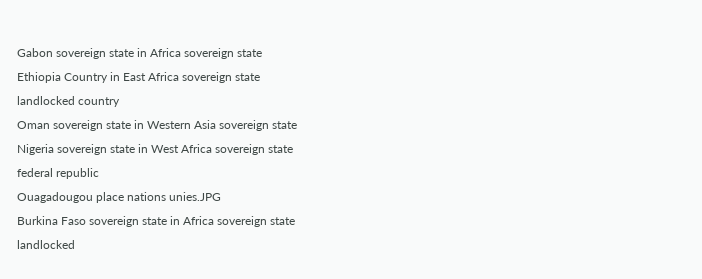Gabon sovereign state in Africa sovereign state
Ethiopia Country in East Africa sovereign state
landlocked country
Oman sovereign state in Western Asia sovereign state
Nigeria sovereign state in West Africa sovereign state
federal republic
Ouagadougou place nations unies.JPG
Burkina Faso sovereign state in Africa sovereign state
landlocked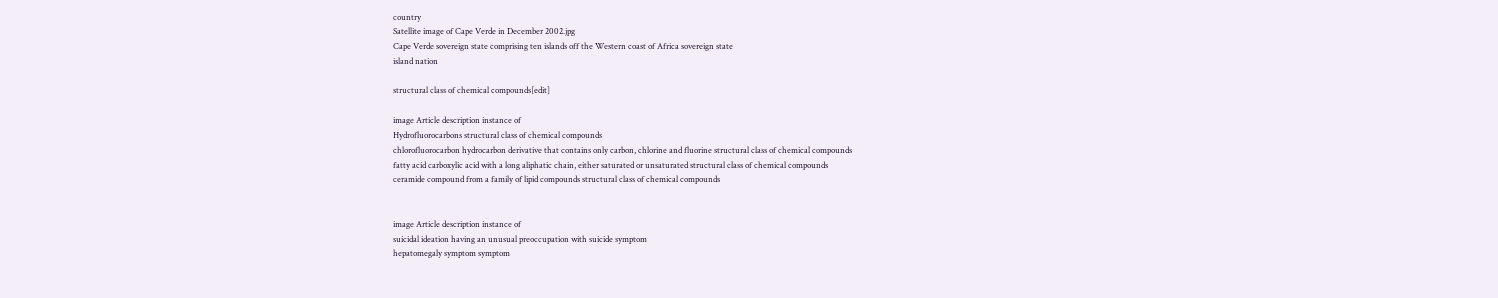country
Satellite image of Cape Verde in December 2002.jpg
Cape Verde sovereign state comprising ten islands off the Western coast of Africa sovereign state
island nation

structural class of chemical compounds[edit]

image Article description instance of
Hydrofluorocarbons structural class of chemical compounds
chlorofluorocarbon hydrocarbon derivative that contains only carbon, chlorine and fluorine structural class of chemical compounds
fatty acid carboxylic acid with a long aliphatic chain, either saturated or unsaturated structural class of chemical compounds
ceramide compound from a family of lipid compounds structural class of chemical compounds


image Article description instance of
suicidal ideation having an unusual preoccupation with suicide symptom
hepatomegaly symptom symptom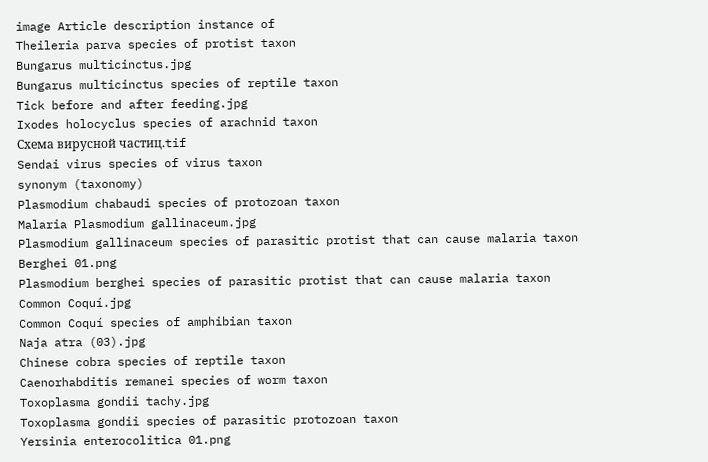image Article description instance of
Theileria parva species of protist taxon
Bungarus multicinctus.jpg
Bungarus multicinctus species of reptile taxon
Tick before and after feeding.jpg
Ixodes holocyclus species of arachnid taxon
Схема вирусной частиц.tif
Sendai virus species of virus taxon
synonym (taxonomy)
Plasmodium chabaudi species of protozoan taxon
Malaria Plasmodium gallinaceum.jpg
Plasmodium gallinaceum species of parasitic protist that can cause malaria taxon
Berghei 01.png
Plasmodium berghei species of parasitic protist that can cause malaria taxon
Common Coquí.jpg
Common Coquí species of amphibian taxon
Naja atra (03).jpg
Chinese cobra species of reptile taxon
Caenorhabditis remanei species of worm taxon
Toxoplasma gondii tachy.jpg
Toxoplasma gondii species of parasitic protozoan taxon
Yersinia enterocolitica 01.png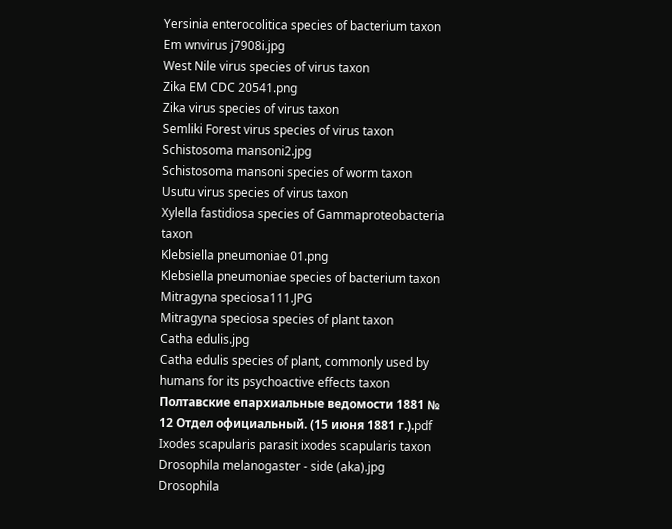Yersinia enterocolitica species of bacterium taxon
Em wnvirus j7908i.jpg
West Nile virus species of virus taxon
Zika EM CDC 20541.png
Zika virus species of virus taxon
Semliki Forest virus species of virus taxon
Schistosoma mansoni2.jpg
Schistosoma mansoni species of worm taxon
Usutu virus species of virus taxon
Xylella fastidiosa species of Gammaproteobacteria taxon
Klebsiella pneumoniae 01.png
Klebsiella pneumoniae species of bacterium taxon
Mitragyna speciosa111.JPG
Mitragyna speciosa species of plant taxon
Catha edulis.jpg
Catha edulis species of plant, commonly used by humans for its psychoactive effects taxon
Полтавские епархиальные ведомости 1881 № 12 Отдел официальный. (15 июня 1881 г.).pdf
Ixodes scapularis parasit ixodes scapularis taxon
Drosophila melanogaster - side (aka).jpg
Drosophila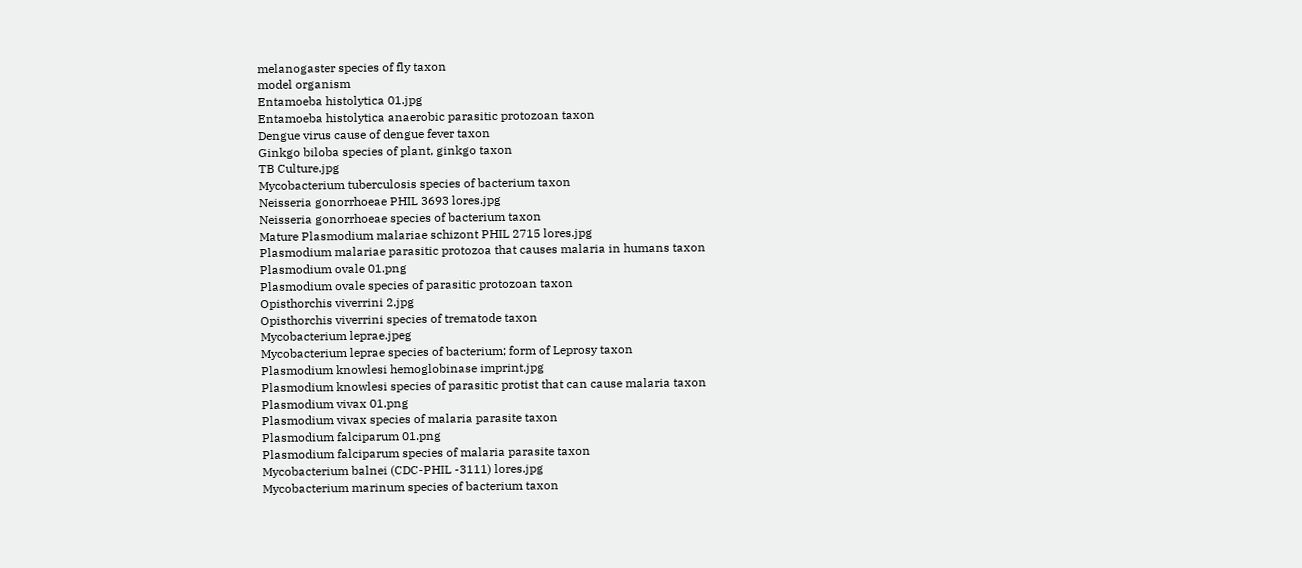melanogaster species of fly taxon
model organism
Entamoeba histolytica 01.jpg
Entamoeba histolytica anaerobic parasitic protozoan taxon
Dengue virus cause of dengue fever taxon
Ginkgo biloba species of plant, ginkgo taxon
TB Culture.jpg
Mycobacterium tuberculosis species of bacterium taxon
Neisseria gonorrhoeae PHIL 3693 lores.jpg
Neisseria gonorrhoeae species of bacterium taxon
Mature Plasmodium malariae schizont PHIL 2715 lores.jpg
Plasmodium malariae parasitic protozoa that causes malaria in humans taxon
Plasmodium ovale 01.png
Plasmodium ovale species of parasitic protozoan taxon
Opisthorchis viverrini 2.jpg
Opisthorchis viverrini species of trematode taxon
Mycobacterium leprae.jpeg
Mycobacterium leprae species of bacterium; form of Leprosy taxon
Plasmodium knowlesi hemoglobinase imprint.jpg
Plasmodium knowlesi species of parasitic protist that can cause malaria taxon
Plasmodium vivax 01.png
Plasmodium vivax species of malaria parasite taxon
Plasmodium falciparum 01.png
Plasmodium falciparum species of malaria parasite taxon
Mycobacterium balnei (CDC-PHIL -3111) lores.jpg
Mycobacterium marinum species of bacterium taxon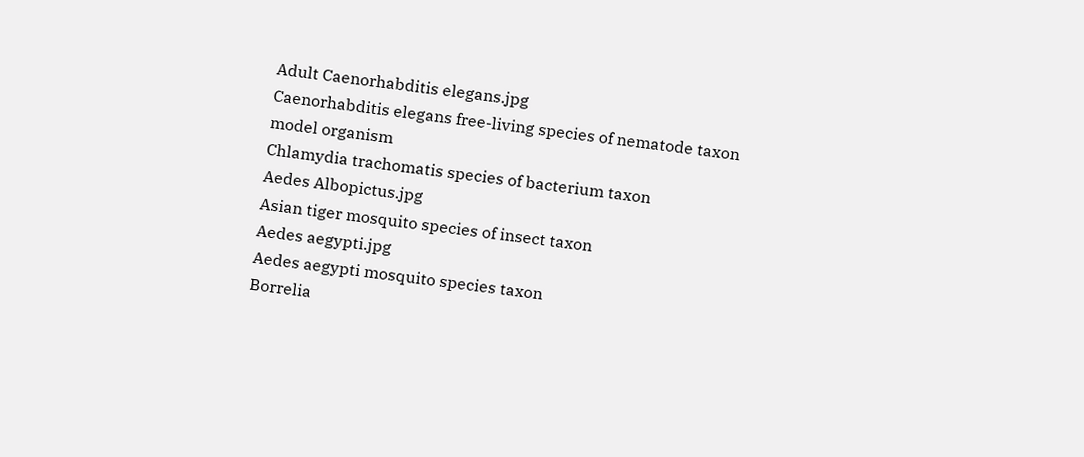Adult Caenorhabditis elegans.jpg
Caenorhabditis elegans free-living species of nematode taxon
model organism
Chlamydia trachomatis species of bacterium taxon
Aedes Albopictus.jpg
Asian tiger mosquito species of insect taxon
Aedes aegypti.jpg
Aedes aegypti mosquito species taxon
Borrelia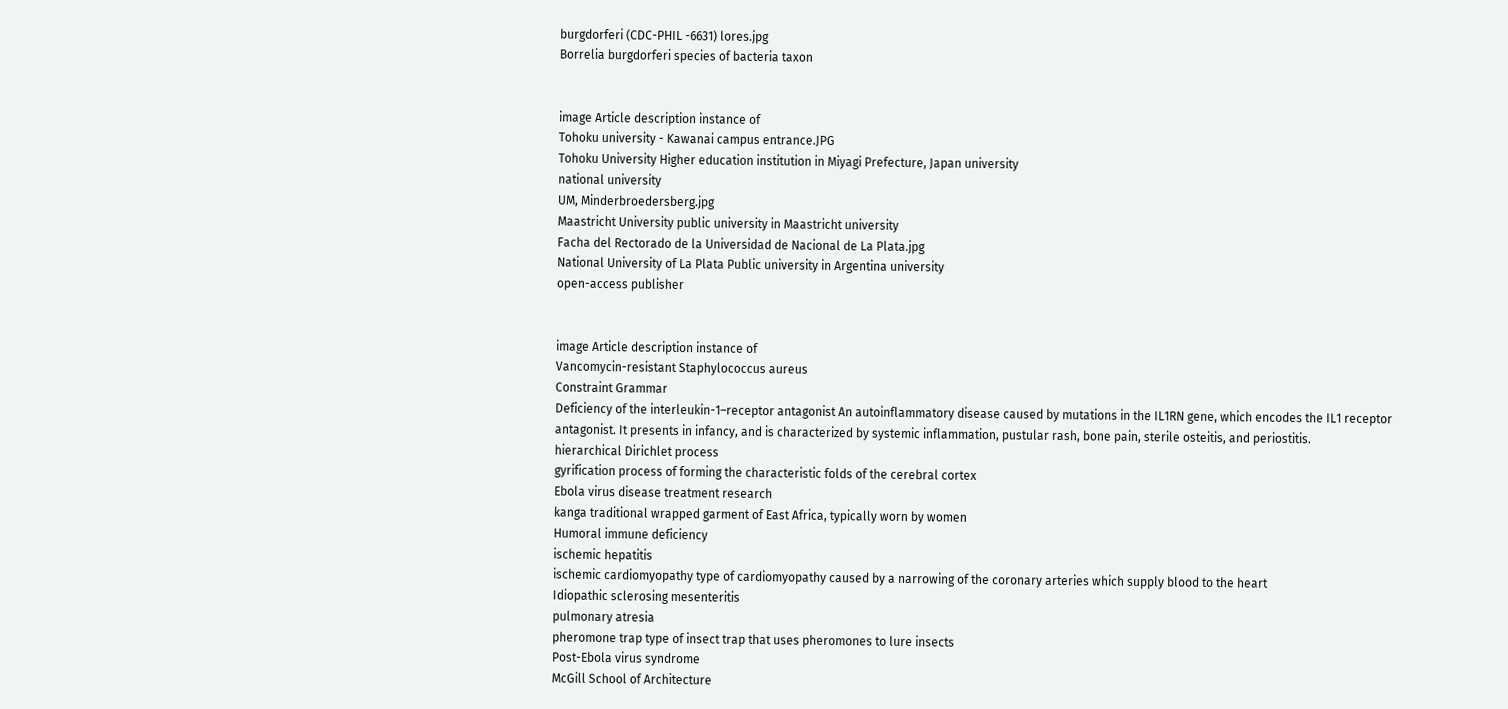burgdorferi (CDC-PHIL -6631) lores.jpg
Borrelia burgdorferi species of bacteria taxon


image Article description instance of
Tohoku university - Kawanai campus entrance.JPG
Tohoku University Higher education institution in Miyagi Prefecture, Japan university
national university
UM, Minderbroedersberg.jpg
Maastricht University public university in Maastricht university
Facha del Rectorado de la Universidad de Nacional de La Plata.jpg
National University of La Plata Public university in Argentina university
open-access publisher


image Article description instance of
Vancomycin-resistant Staphylococcus aureus
Constraint Grammar
Deficiency of the interleukin-1–receptor antagonist An autoinflammatory disease caused by mutations in the IL1RN gene, which encodes the IL1 receptor antagonist. It presents in infancy, and is characterized by systemic inflammation, pustular rash, bone pain, sterile osteitis, and periostitis.
hierarchical Dirichlet process
gyrification process of forming the characteristic folds of the cerebral cortex
Ebola virus disease treatment research
kanga traditional wrapped garment of East Africa, typically worn by women
Humoral immune deficiency
ischemic hepatitis
ischemic cardiomyopathy type of cardiomyopathy caused by a narrowing of the coronary arteries which supply blood to the heart
Idiopathic sclerosing mesenteritis
pulmonary atresia
pheromone trap type of insect trap that uses pheromones to lure insects
Post-Ebola virus syndrome
McGill School of Architecture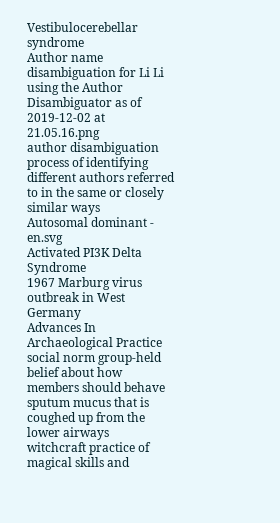Vestibulocerebellar syndrome
Author name disambiguation for Li Li using the Author Disambiguator as of 2019-12-02 at 21.05.16.png
author disambiguation process of identifying different authors referred to in the same or closely similar ways
Autosomal dominant - en.svg
Activated PI3K Delta Syndrome
1967 Marburg virus outbreak in West Germany
Advances In Archaeological Practice
social norm group-held belief about how members should behave
sputum mucus that is coughed up from the lower airways
witchcraft practice of magical skills and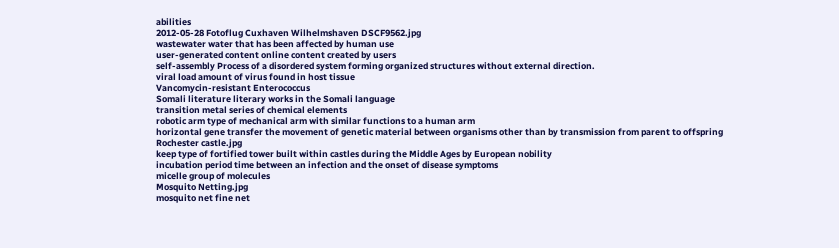abilities
2012-05-28 Fotoflug Cuxhaven Wilhelmshaven DSCF9562.jpg
wastewater water that has been affected by human use
user-generated content online content created by users
self-assembly Process of a disordered system forming organized structures without external direction.
viral load amount of virus found in host tissue
Vancomycin-resistant Enterococcus
Somali literature literary works in the Somali language
transition metal series of chemical elements
robotic arm type of mechanical arm with similar functions to a human arm
horizontal gene transfer the movement of genetic material between organisms other than by transmission from parent to offspring
Rochester castle.jpg
keep type of fortified tower built within castles during the Middle Ages by European nobility
incubation period time between an infection and the onset of disease symptoms
micelle group of molecules
Mosquito Netting.jpg
mosquito net fine net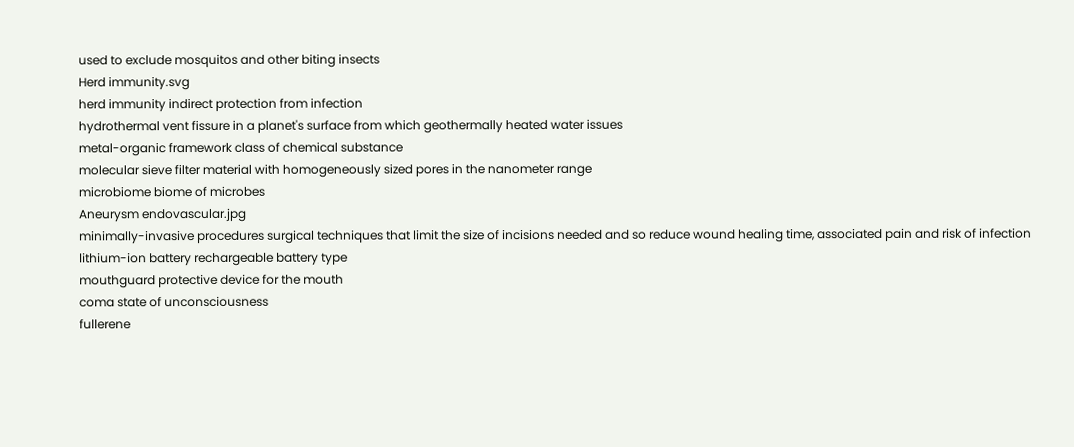used to exclude mosquitos and other biting insects
Herd immunity.svg
herd immunity indirect protection from infection
hydrothermal vent fissure in a planet's surface from which geothermally heated water issues
metal-organic framework class of chemical substance
molecular sieve filter material with homogeneously sized pores in the nanometer range
microbiome biome of microbes
Aneurysm endovascular.jpg
minimally-invasive procedures surgical techniques that limit the size of incisions needed and so reduce wound healing time, associated pain and risk of infection
lithium-ion battery rechargeable battery type
mouthguard protective device for the mouth
coma state of unconsciousness
fullerene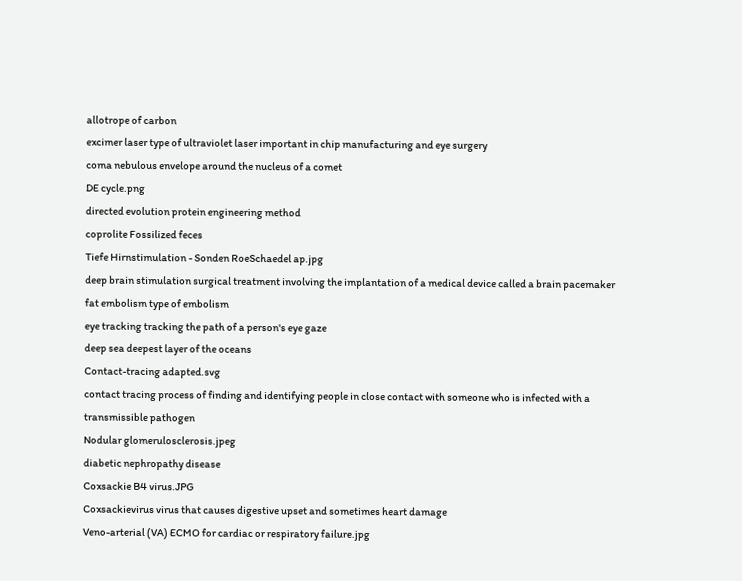allotrope of carbon
excimer laser type of ultraviolet laser important in chip manufacturing and eye surgery
coma nebulous envelope around the nucleus of a comet
DE cycle.png
directed evolution protein engineering method
coprolite Fossilized feces
Tiefe Hirnstimulation - Sonden RoeSchaedel ap.jpg
deep brain stimulation surgical treatment involving the implantation of a medical device called a brain pacemaker
fat embolism type of embolism
eye tracking tracking the path of a person's eye gaze
deep sea deepest layer of the oceans
Contact-tracing adapted.svg
contact tracing process of finding and identifying people in close contact with someone who is infected with a transmissible pathogen
Nodular glomerulosclerosis.jpeg
diabetic nephropathy disease
Coxsackie B4 virus.JPG
Coxsackievirus virus that causes digestive upset and sometimes heart damage
Veno-arterial (VA) ECMO for cardiac or respiratory failure.jpg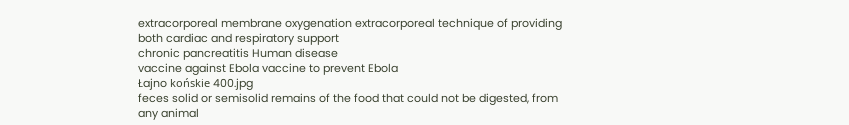extracorporeal membrane oxygenation extracorporeal technique of providing both cardiac and respiratory support
chronic pancreatitis Human disease
vaccine against Ebola vaccine to prevent Ebola
Łajno końskie 400.jpg
feces solid or semisolid remains of the food that could not be digested, from any animal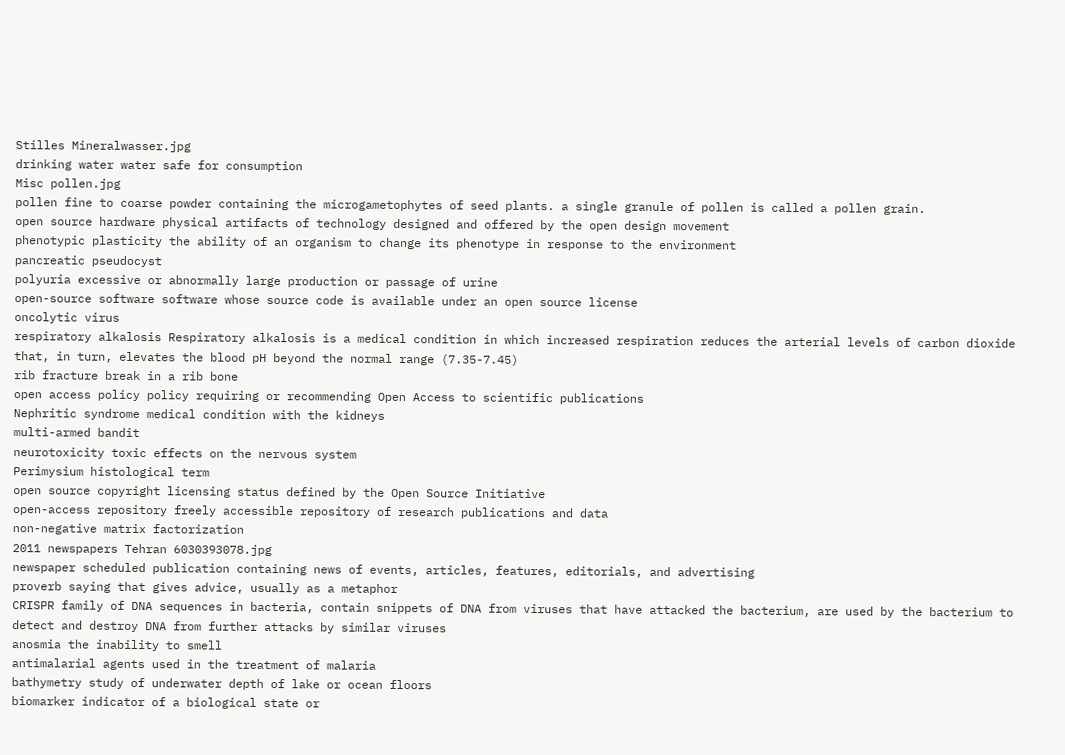Stilles Mineralwasser.jpg
drinking water water safe for consumption
Misc pollen.jpg
pollen fine to coarse powder containing the microgametophytes of seed plants. a single granule of pollen is called a pollen grain.
open source hardware physical artifacts of technology designed and offered by the open design movement
phenotypic plasticity the ability of an organism to change its phenotype in response to the environment
pancreatic pseudocyst
polyuria excessive or abnormally large production or passage of urine
open-source software software whose source code is available under an open source license
oncolytic virus
respiratory alkalosis Respiratory alkalosis is a medical condition in which increased respiration reduces the arterial levels of carbon dioxide that, in turn, elevates the blood pH beyond the normal range (7.35-7.45)
rib fracture break in a rib bone
open access policy policy requiring or recommending Open Access to scientific publications
Nephritic syndrome medical condition with the kidneys
multi-armed bandit
neurotoxicity toxic effects on the nervous system
Perimysium histological term
open source copyright licensing status defined by the Open Source Initiative
open-access repository freely accessible repository of research publications and data
non-negative matrix factorization
2011 newspapers Tehran 6030393078.jpg
newspaper scheduled publication containing news of events, articles, features, editorials, and advertising
proverb saying that gives advice, usually as a metaphor
CRISPR family of DNA sequences in bacteria, contain snippets of DNA from viruses that have attacked the bacterium, are used by the bacterium to detect and destroy DNA from further attacks by similar viruses
anosmia the inability to smell
antimalarial agents used in the treatment of malaria
bathymetry study of underwater depth of lake or ocean floors
biomarker indicator of a biological state or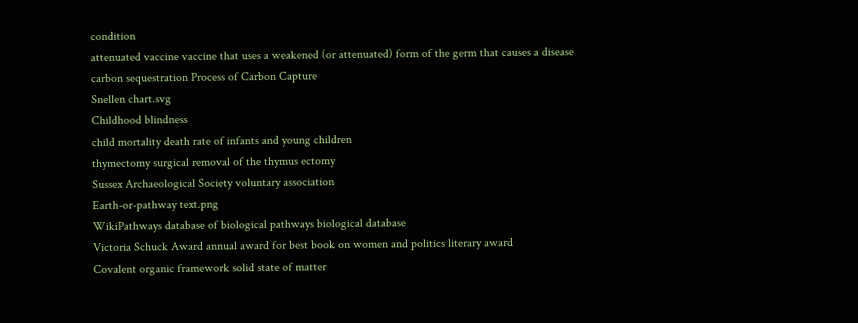condition
attenuated vaccine vaccine that uses a weakened (or attenuated) form of the germ that causes a disease
carbon sequestration Process of Carbon Capture
Snellen chart.svg
Childhood blindness
child mortality death rate of infants and young children
thymectomy surgical removal of the thymus ectomy
Sussex Archaeological Society voluntary association
Earth-or-pathway text.png
WikiPathways database of biological pathways biological database
Victoria Schuck Award annual award for best book on women and politics literary award
Covalent organic framework solid state of matter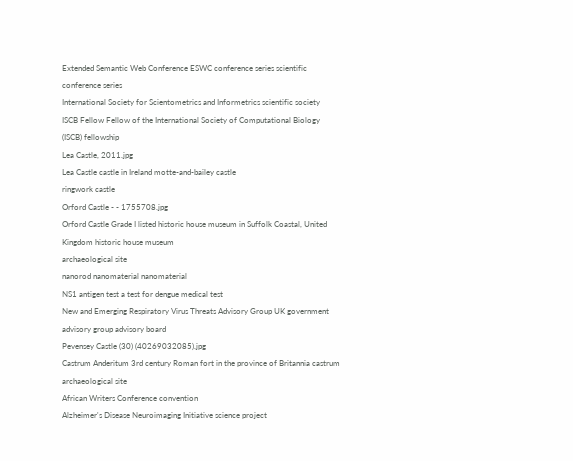Extended Semantic Web Conference ESWC conference series scientific conference series
International Society for Scientometrics and Informetrics scientific society
ISCB Fellow Fellow of the International Society of Computational Biology (ISCB) fellowship
Lea Castle, 2011.jpg
Lea Castle castle in Ireland motte-and-bailey castle
ringwork castle
Orford Castle - - 1755708.jpg
Orford Castle Grade I listed historic house museum in Suffolk Coastal, United Kingdom historic house museum
archaeological site
nanorod nanomaterial nanomaterial
NS1 antigen test a test for dengue medical test
New and Emerging Respiratory Virus Threats Advisory Group UK government advisory group advisory board
Pevensey Castle (30) (40269032085).jpg
Castrum Anderitum 3rd century Roman fort in the province of Britannia castrum
archaeological site
African Writers Conference convention
Alzheimer's Disease Neuroimaging Initiative science project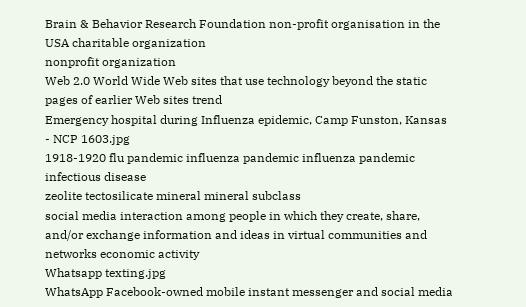Brain & Behavior Research Foundation non-profit organisation in the USA charitable organization
nonprofit organization
Web 2.0 World Wide Web sites that use technology beyond the static pages of earlier Web sites trend
Emergency hospital during Influenza epidemic, Camp Funston, Kansas - NCP 1603.jpg
1918-1920 flu pandemic influenza pandemic influenza pandemic
infectious disease
zeolite tectosilicate mineral mineral subclass
social media interaction among people in which they create, share, and/or exchange information and ideas in virtual communities and networks economic activity
Whatsapp texting.jpg
WhatsApp Facebook-owned mobile instant messenger and social media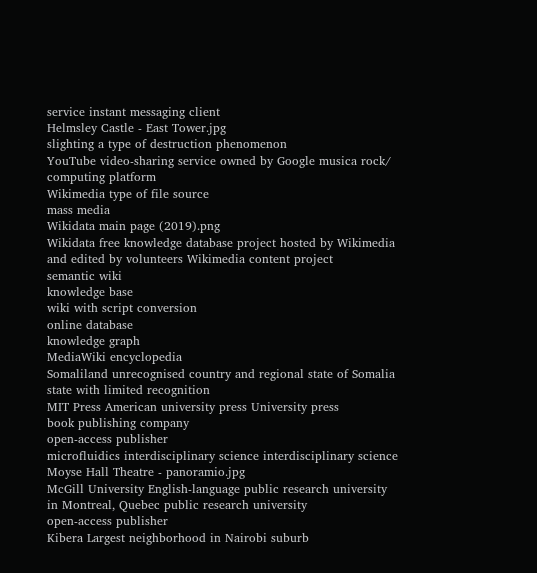service instant messaging client
Helmsley Castle - East Tower.jpg
slighting a type of destruction phenomenon
YouTube video-sharing service owned by Google musica rock/
computing platform
Wikimedia type of file source
mass media
Wikidata main page (2019).png
Wikidata free knowledge database project hosted by Wikimedia and edited by volunteers Wikimedia content project
semantic wiki
knowledge base
wiki with script conversion
online database
knowledge graph
MediaWiki encyclopedia
Somaliland unrecognised country and regional state of Somalia state with limited recognition
MIT Press American university press University press
book publishing company
open-access publisher
microfluidics interdisciplinary science interdisciplinary science
Moyse Hall Theatre - panoramio.jpg
McGill University English-language public research university in Montreal, Quebec public research university
open-access publisher
Kibera Largest neighborhood in Nairobi suburb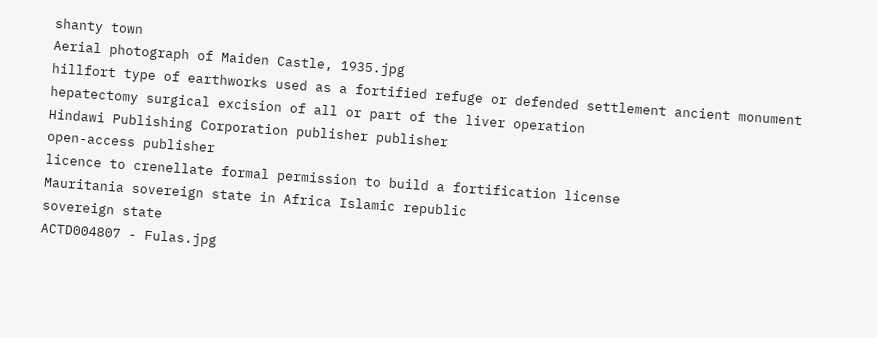shanty town
Aerial photograph of Maiden Castle, 1935.jpg
hillfort type of earthworks used as a fortified refuge or defended settlement ancient monument
hepatectomy surgical excision of all or part of the liver operation
Hindawi Publishing Corporation publisher publisher
open-access publisher
licence to crenellate formal permission to build a fortification license
Mauritania sovereign state in Africa Islamic republic
sovereign state
ACTD004807 - Fulas.jpg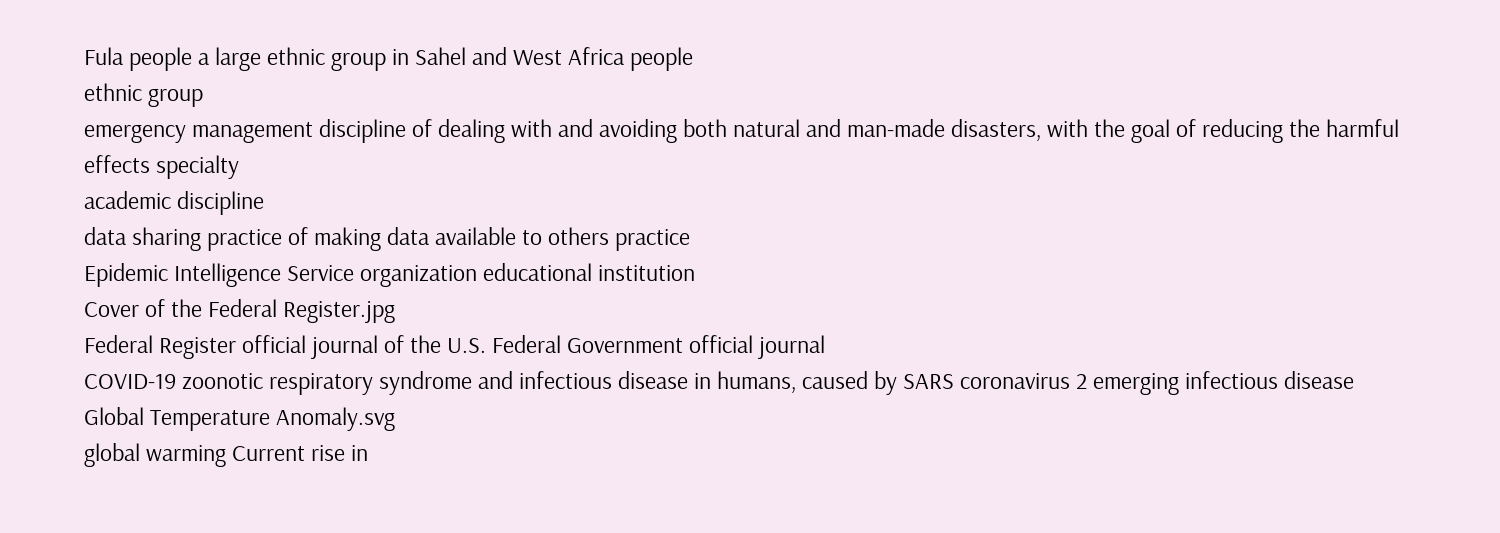Fula people a large ethnic group in Sahel and West Africa people
ethnic group
emergency management discipline of dealing with and avoiding both natural and man-made disasters, with the goal of reducing the harmful effects specialty
academic discipline
data sharing practice of making data available to others practice
Epidemic Intelligence Service organization educational institution
Cover of the Federal Register.jpg
Federal Register official journal of the U.S. Federal Government official journal
COVID-19 zoonotic respiratory syndrome and infectious disease in humans, caused by SARS coronavirus 2 emerging infectious disease
Global Temperature Anomaly.svg
global warming Current rise in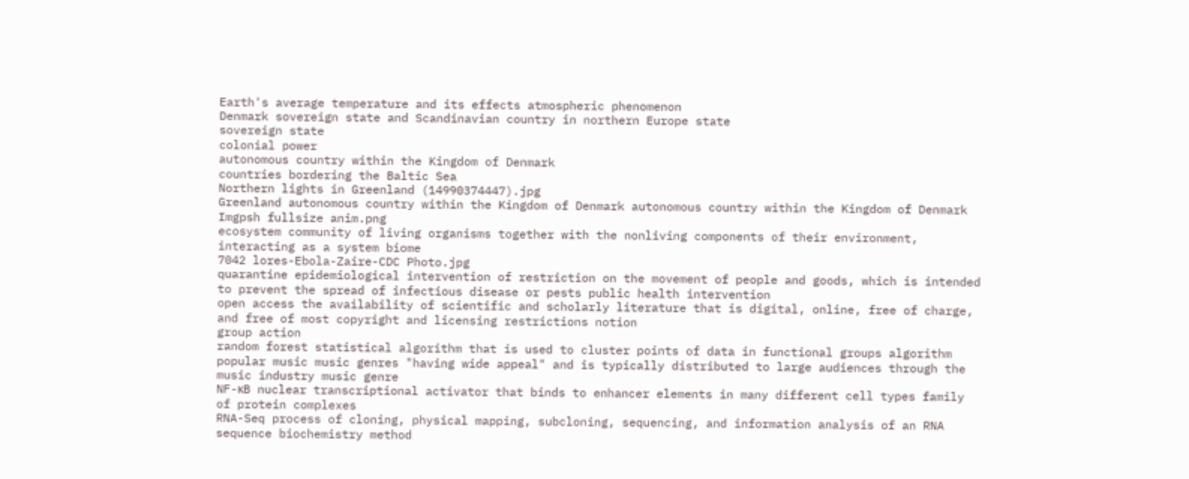Earth's average temperature and its effects atmospheric phenomenon
Denmark sovereign state and Scandinavian country in northern Europe state
sovereign state
colonial power
autonomous country within the Kingdom of Denmark
countries bordering the Baltic Sea
Northern lights in Greenland (14990374447).jpg
Greenland autonomous country within the Kingdom of Denmark autonomous country within the Kingdom of Denmark
Imgpsh fullsize anim.png
ecosystem community of living organisms together with the nonliving components of their environment, interacting as a system biome
7042 lores-Ebola-Zaire-CDC Photo.jpg
quarantine epidemiological intervention of restriction on the movement of people and goods, which is intended to prevent the spread of infectious disease or pests public health intervention
open access the availability of scientific and scholarly literature that is digital, online, free of charge, and free of most copyright and licensing restrictions notion
group action
random forest statistical algorithm that is used to cluster points of data in functional groups algorithm
popular music music genres "having wide appeal" and is typically distributed to large audiences through the music industry music genre
NF-κB nuclear transcriptional activator that binds to enhancer elements in many different cell types family of protein complexes
RNA-Seq process of cloning, physical mapping, subcloning, sequencing, and information analysis of an RNA sequence biochemistry method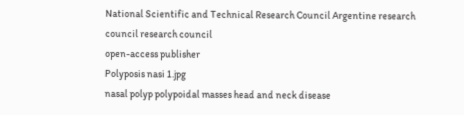National Scientific and Technical Research Council Argentine research council research council
open-access publisher
Polyposis nasi 1.jpg
nasal polyp polypoidal masses head and neck disease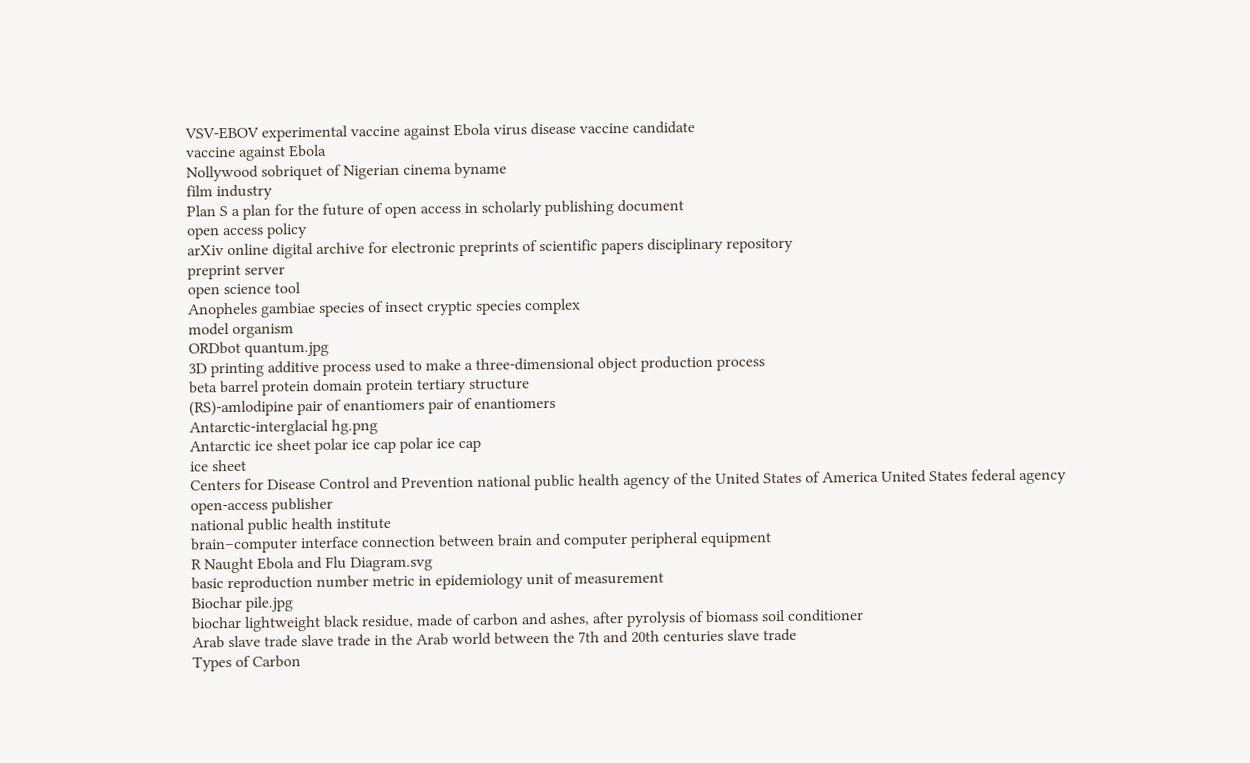VSV-EBOV experimental vaccine against Ebola virus disease vaccine candidate
vaccine against Ebola
Nollywood sobriquet of Nigerian cinema byname
film industry
Plan S a plan for the future of open access in scholarly publishing document
open access policy
arXiv online digital archive for electronic preprints of scientific papers disciplinary repository
preprint server
open science tool
Anopheles gambiae species of insect cryptic species complex
model organism
ORDbot quantum.jpg
3D printing additive process used to make a three-dimensional object production process
beta barrel protein domain protein tertiary structure
(RS)-amlodipine pair of enantiomers pair of enantiomers
Antarctic-interglacial hg.png
Antarctic ice sheet polar ice cap polar ice cap
ice sheet
Centers for Disease Control and Prevention national public health agency of the United States of America United States federal agency
open-access publisher
national public health institute
brain–computer interface connection between brain and computer peripheral equipment
R Naught Ebola and Flu Diagram.svg
basic reproduction number metric in epidemiology unit of measurement
Biochar pile.jpg
biochar lightweight black residue, made of carbon and ashes, after pyrolysis of biomass soil conditioner
Arab slave trade slave trade in the Arab world between the 7th and 20th centuries slave trade
Types of Carbon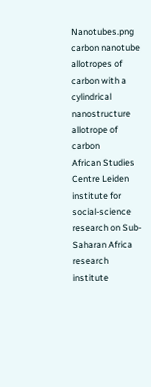Nanotubes.png
carbon nanotube allotropes of carbon with a cylindrical nanostructure allotrope of carbon
African Studies Centre Leiden institute for social-science research on Sub-Saharan Africa research institute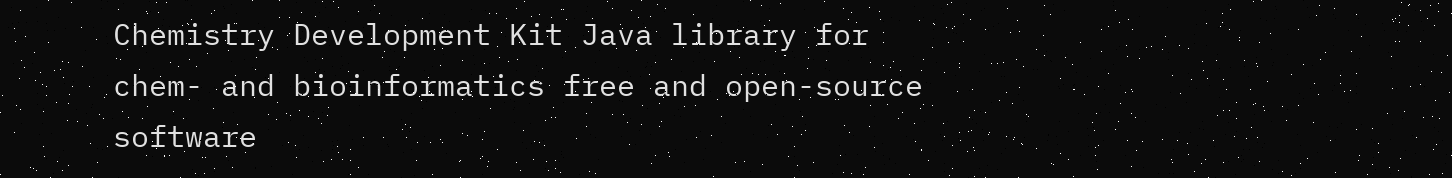Chemistry Development Kit Java library for chem- and bioinformatics free and open-source software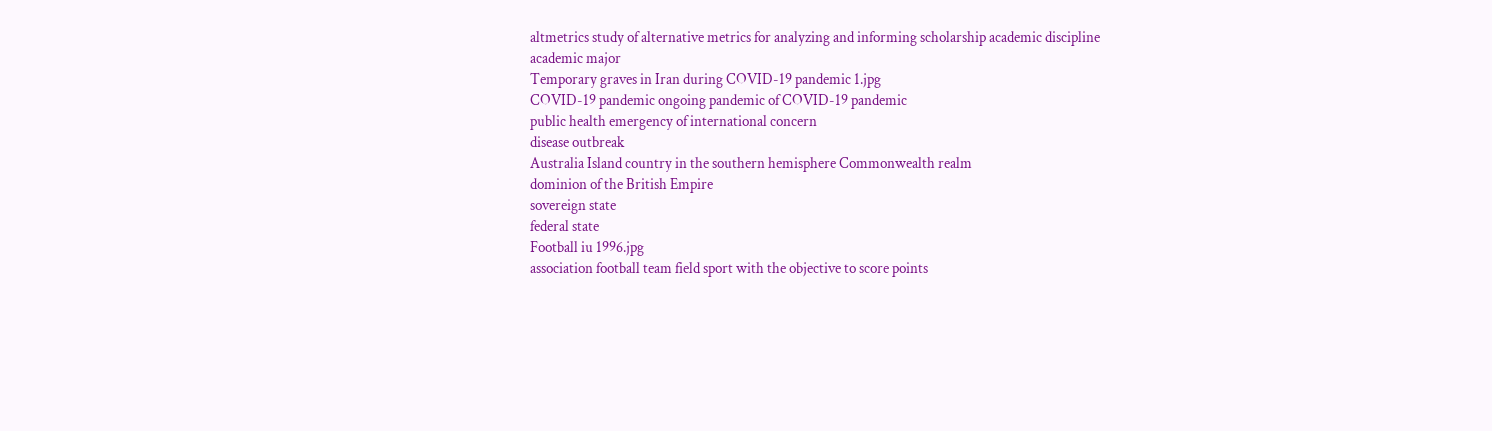altmetrics study of alternative metrics for analyzing and informing scholarship academic discipline
academic major
Temporary graves in Iran during COVID-19 pandemic 1.jpg
COVID-19 pandemic ongoing pandemic of COVID-19 pandemic
public health emergency of international concern
disease outbreak
Australia Island country in the southern hemisphere Commonwealth realm
dominion of the British Empire
sovereign state
federal state
Football iu 1996.jpg
association football team field sport with the objective to score points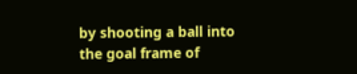by shooting a ball into the goal frame of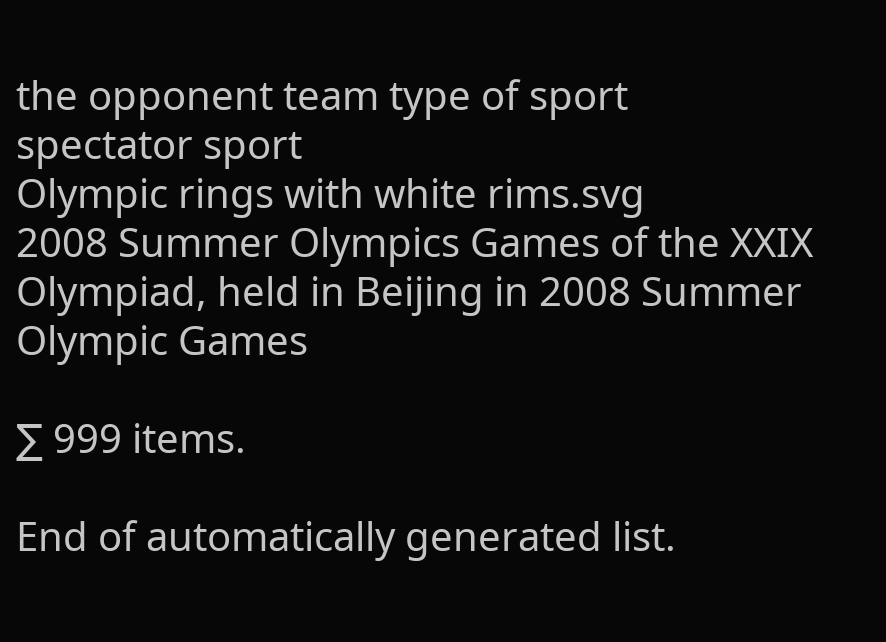the opponent team type of sport
spectator sport
Olympic rings with white rims.svg
2008 Summer Olympics Games of the XXIX Olympiad, held in Beijing in 2008 Summer Olympic Games

∑ 999 items.

End of automatically generated list.